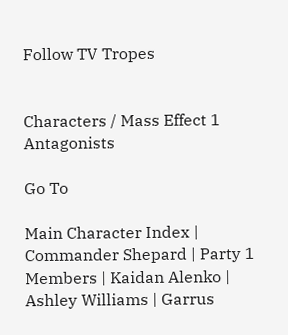Follow TV Tropes


Characters / Mass Effect 1 Antagonists

Go To

Main Character Index | Commander Shepard | Party 1 Members | Kaidan Alenko | Ashley Williams | Garrus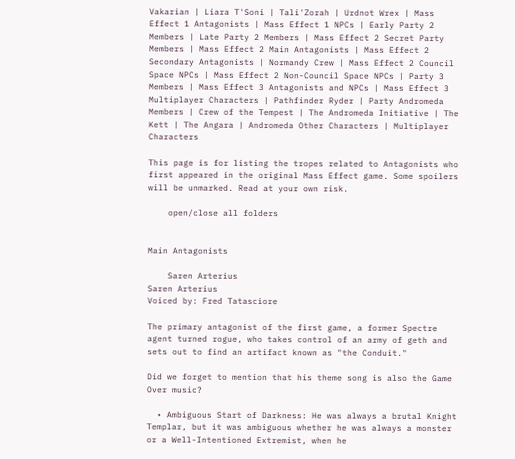Vakarian | Liara T'Soni | Tali'Zorah | Urdnot Wrex | Mass Effect 1 Antagonists | Mass Effect 1 NPCs | Early Party 2 Members | Late Party 2 Members | Mass Effect 2 Secret Party Members | Mass Effect 2 Main Antagonists | Mass Effect 2 Secondary Antagonists | Normandy Crew | Mass Effect 2 Council Space NPCs | Mass Effect 2 Non-Council Space NPCs | Party 3 Members | Mass Effect 3 Antagonists and NPCs | Mass Effect 3 Multiplayer Characters | Pathfinder Ryder | Party Andromeda Members | Crew of the Tempest | The Andromeda Initiative | The Kett | The Angara | Andromeda Other Characters | Multiplayer Characters

This page is for listing the tropes related to Antagonists who first appeared in the original Mass Effect game. Some spoilers will be unmarked. Read at your own risk.

    open/close all folders


Main Antagonists

    Saren Arterius
Saren Arterius
Voiced by: Fred Tatasciore

The primary antagonist of the first game, a former Spectre agent turned rogue, who takes control of an army of geth and sets out to find an artifact known as "the Conduit."

Did we forget to mention that his theme song is also the Game Over music?

  • Ambiguous Start of Darkness: He was always a brutal Knight Templar, but it was ambiguous whether he was always a monster or a Well-Intentioned Extremist, when he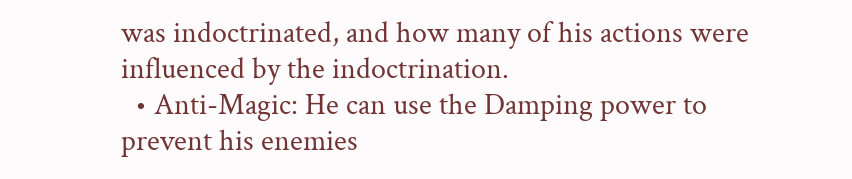was indoctrinated, and how many of his actions were influenced by the indoctrination.
  • Anti-Magic: He can use the Damping power to prevent his enemies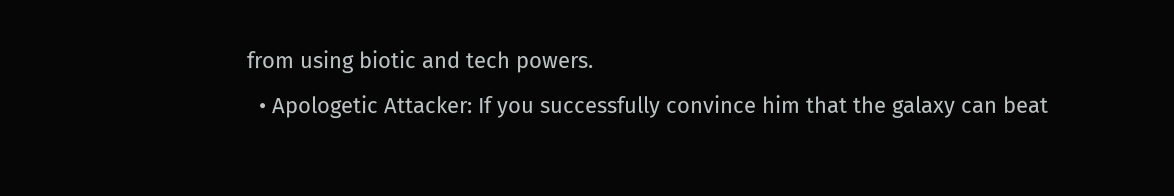from using biotic and tech powers.
  • Apologetic Attacker: If you successfully convince him that the galaxy can beat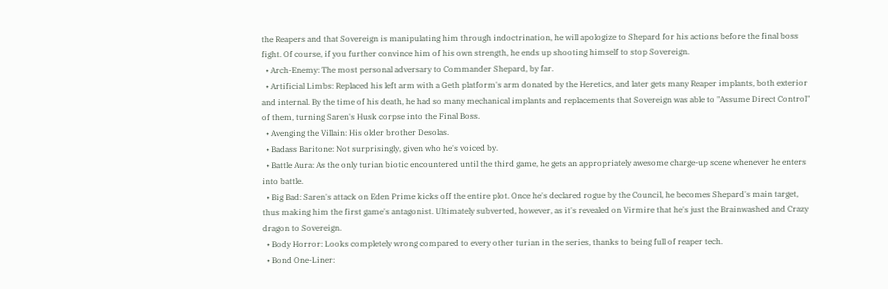the Reapers and that Sovereign is manipulating him through indoctrination, he will apologize to Shepard for his actions before the final boss fight. Of course, if you further convince him of his own strength, he ends up shooting himself to stop Sovereign.
  • Arch-Enemy: The most personal adversary to Commander Shepard, by far.
  • Artificial Limbs: Replaced his left arm with a Geth platform's arm donated by the Heretics, and later gets many Reaper implants, both exterior and internal. By the time of his death, he had so many mechanical implants and replacements that Sovereign was able to "Assume Direct Control" of them, turning Saren's Husk corpse into the Final Boss.
  • Avenging the Villain: His older brother Desolas.
  • Badass Baritone: Not surprisingly, given who he's voiced by.
  • Battle Aura: As the only turian biotic encountered until the third game, he gets an appropriately awesome charge-up scene whenever he enters into battle.
  • Big Bad: Saren's attack on Eden Prime kicks off the entire plot. Once he's declared rogue by the Council, he becomes Shepard's main target, thus making him the first game's antagonist. Ultimately subverted, however, as it's revealed on Virmire that he's just the Brainwashed and Crazy dragon to Sovereign.
  • Body Horror: Looks completely wrong compared to every other turian in the series, thanks to being full of reaper tech.
  • Bond One-Liner: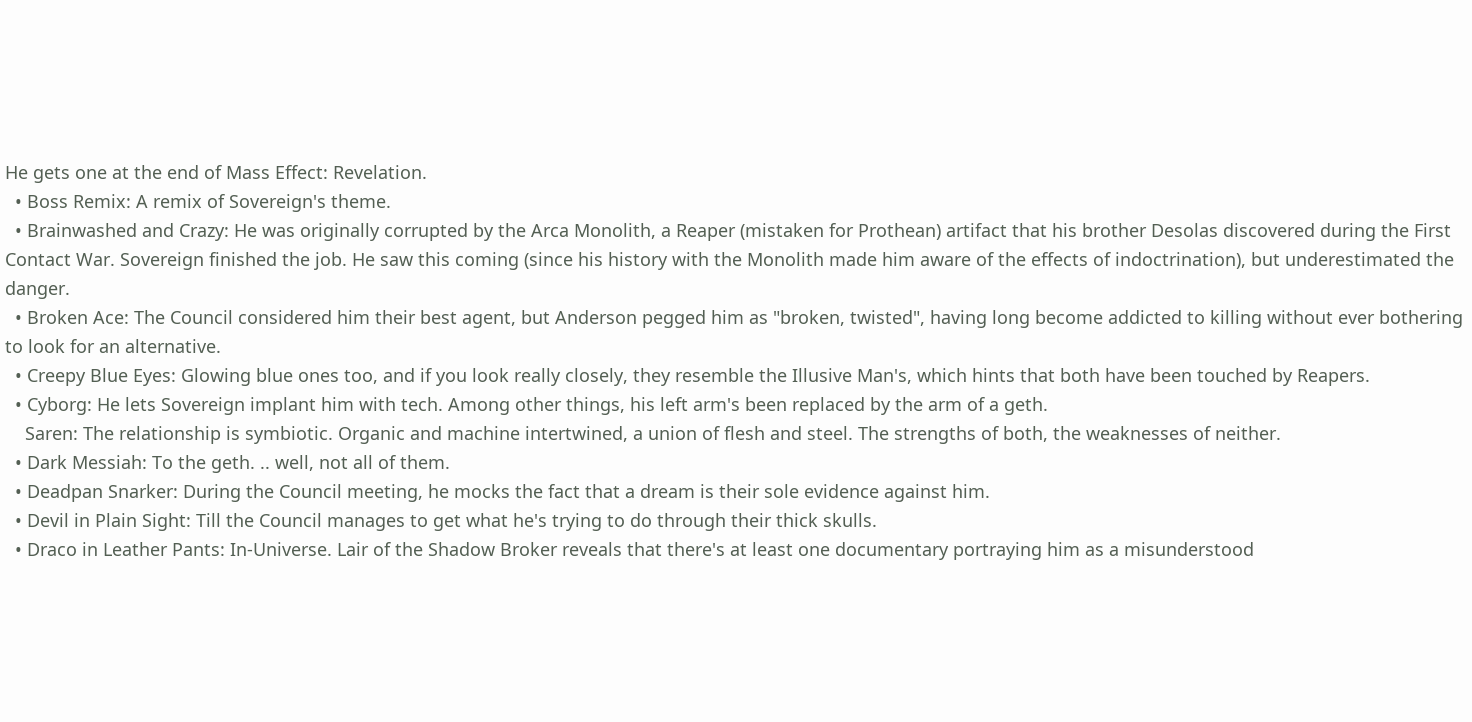He gets one at the end of Mass Effect: Revelation.
  • Boss Remix: A remix of Sovereign's theme.
  • Brainwashed and Crazy: He was originally corrupted by the Arca Monolith, a Reaper (mistaken for Prothean) artifact that his brother Desolas discovered during the First Contact War. Sovereign finished the job. He saw this coming (since his history with the Monolith made him aware of the effects of indoctrination), but underestimated the danger.
  • Broken Ace: The Council considered him their best agent, but Anderson pegged him as "broken, twisted", having long become addicted to killing without ever bothering to look for an alternative.
  • Creepy Blue Eyes: Glowing blue ones too, and if you look really closely, they resemble the Illusive Man's, which hints that both have been touched by Reapers.
  • Cyborg: He lets Sovereign implant him with tech. Among other things, his left arm's been replaced by the arm of a geth.
    Saren: The relationship is symbiotic. Organic and machine intertwined, a union of flesh and steel. The strengths of both, the weaknesses of neither.
  • Dark Messiah: To the geth. .. well, not all of them.
  • Deadpan Snarker: During the Council meeting, he mocks the fact that a dream is their sole evidence against him.
  • Devil in Plain Sight: Till the Council manages to get what he's trying to do through their thick skulls.
  • Draco in Leather Pants: In-Universe. Lair of the Shadow Broker reveals that there's at least one documentary portraying him as a misunderstood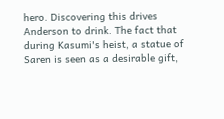hero. Discovering this drives Anderson to drink. The fact that during Kasumi's heist, a statue of Saren is seen as a desirable gift,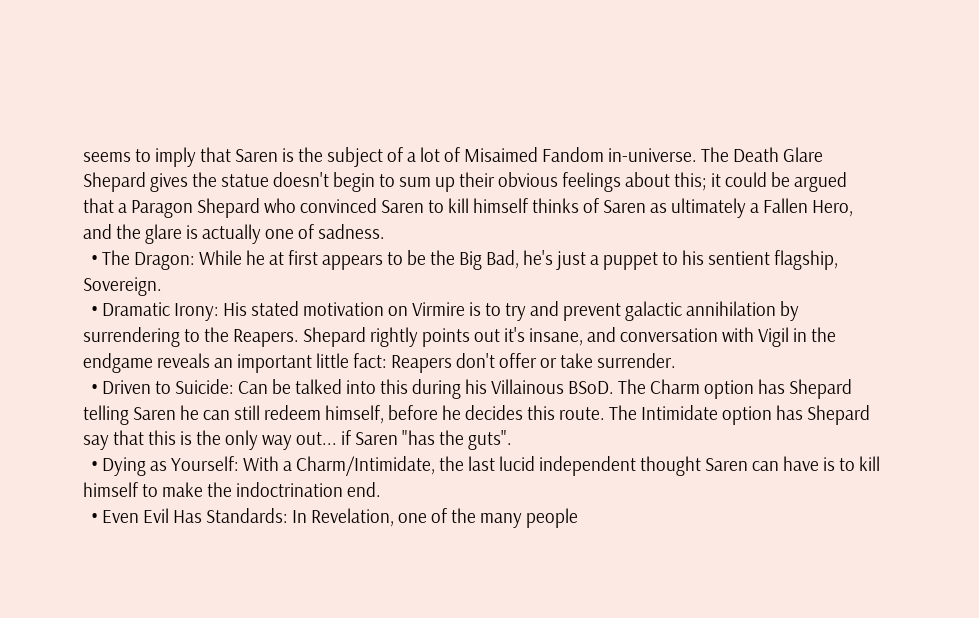seems to imply that Saren is the subject of a lot of Misaimed Fandom in-universe. The Death Glare Shepard gives the statue doesn't begin to sum up their obvious feelings about this; it could be argued that a Paragon Shepard who convinced Saren to kill himself thinks of Saren as ultimately a Fallen Hero, and the glare is actually one of sadness.
  • The Dragon: While he at first appears to be the Big Bad, he's just a puppet to his sentient flagship, Sovereign.
  • Dramatic Irony: His stated motivation on Virmire is to try and prevent galactic annihilation by surrendering to the Reapers. Shepard rightly points out it's insane, and conversation with Vigil in the endgame reveals an important little fact: Reapers don't offer or take surrender.
  • Driven to Suicide: Can be talked into this during his Villainous BSoD. The Charm option has Shepard telling Saren he can still redeem himself, before he decides this route. The Intimidate option has Shepard say that this is the only way out... if Saren "has the guts".
  • Dying as Yourself: With a Charm/Intimidate, the last lucid independent thought Saren can have is to kill himself to make the indoctrination end.
  • Even Evil Has Standards: In Revelation, one of the many people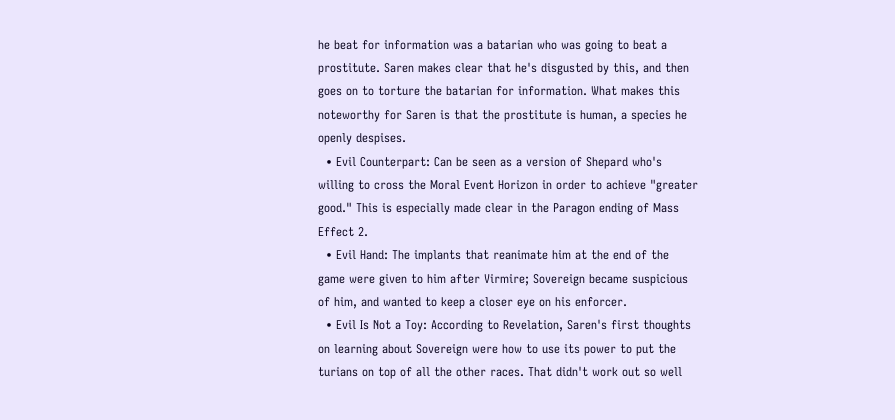he beat for information was a batarian who was going to beat a prostitute. Saren makes clear that he's disgusted by this, and then goes on to torture the batarian for information. What makes this noteworthy for Saren is that the prostitute is human, a species he openly despises.
  • Evil Counterpart: Can be seen as a version of Shepard who's willing to cross the Moral Event Horizon in order to achieve "greater good." This is especially made clear in the Paragon ending of Mass Effect 2.
  • Evil Hand: The implants that reanimate him at the end of the game were given to him after Virmire; Sovereign became suspicious of him, and wanted to keep a closer eye on his enforcer.
  • Evil Is Not a Toy: According to Revelation, Saren's first thoughts on learning about Sovereign were how to use its power to put the turians on top of all the other races. That didn't work out so well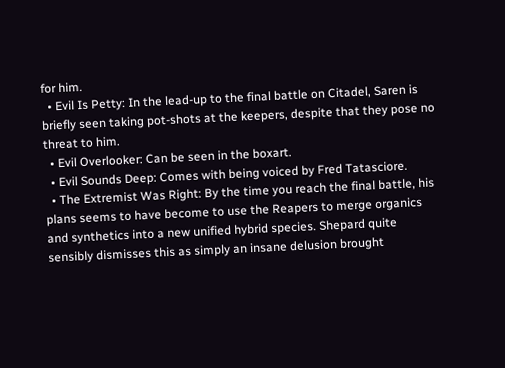for him.
  • Evil Is Petty: In the lead-up to the final battle on Citadel, Saren is briefly seen taking pot-shots at the keepers, despite that they pose no threat to him.
  • Evil Overlooker: Can be seen in the boxart.
  • Evil Sounds Deep: Comes with being voiced by Fred Tatasciore.
  • The Extremist Was Right: By the time you reach the final battle, his plans seems to have become to use the Reapers to merge organics and synthetics into a new unified hybrid species. Shepard quite sensibly dismisses this as simply an insane delusion brought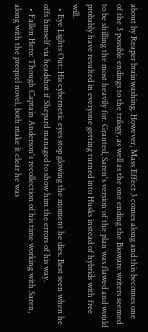about by Reaper brainwashing. However, Mass Effect 3 comes along and this becomes one of the 3 possible endings to the trilogy, as well as the one ending the Bioware writers seemed to be shilling the most heavily for. Granted, Saren's version of the plan was flawed and would probably have resulted in everyone getting turned into Husks instead of hybrids with free will.
  • Eye Lights Out: His cybernetic eyes stop glowing the moment he dies. Best seen when he offs himself via headshot if Shepard managed to show him the errors of his way.
  • Fallen Hero: Though Captain Anderson's recollection of his time working with Saren, along with the prequel novel, both make it clear he was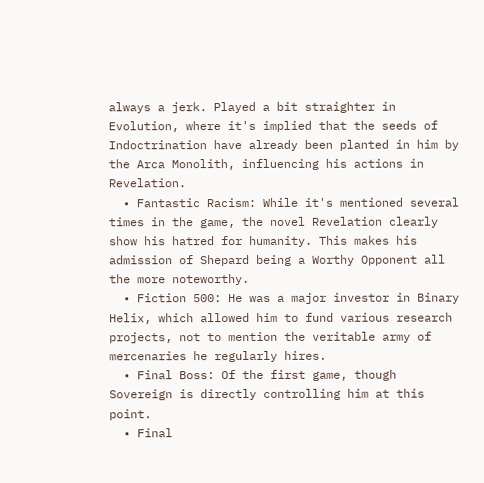always a jerk. Played a bit straighter in Evolution, where it's implied that the seeds of Indoctrination have already been planted in him by the Arca Monolith, influencing his actions in Revelation.
  • Fantastic Racism: While it's mentioned several times in the game, the novel Revelation clearly show his hatred for humanity. This makes his admission of Shepard being a Worthy Opponent all the more noteworthy.
  • Fiction 500: He was a major investor in Binary Helix, which allowed him to fund various research projects, not to mention the veritable army of mercenaries he regularly hires.
  • Final Boss: Of the first game, though Sovereign is directly controlling him at this point.
  • Final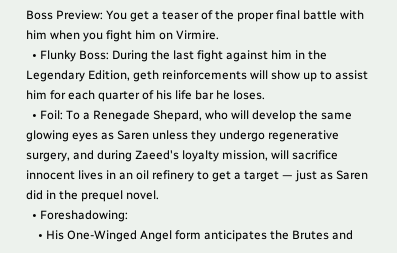Boss Preview: You get a teaser of the proper final battle with him when you fight him on Virmire.
  • Flunky Boss: During the last fight against him in the Legendary Edition, geth reinforcements will show up to assist him for each quarter of his life bar he loses.
  • Foil: To a Renegade Shepard, who will develop the same glowing eyes as Saren unless they undergo regenerative surgery, and during Zaeed's loyalty mission, will sacrifice innocent lives in an oil refinery to get a target — just as Saren did in the prequel novel.
  • Foreshadowing:
    • His One-Winged Angel form anticipates the Brutes and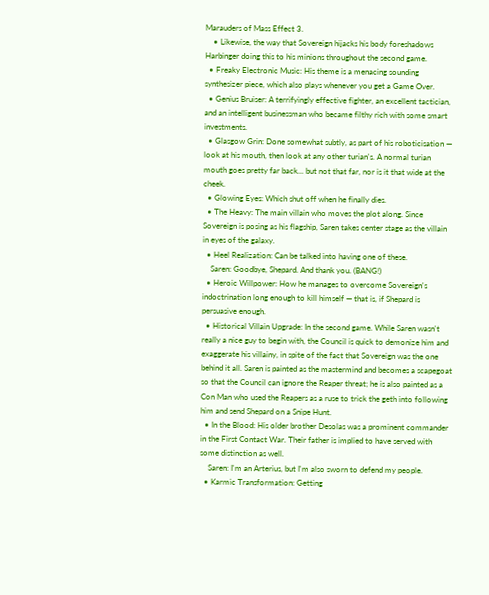Marauders of Mass Effect 3.
    • Likewise, the way that Sovereign hijacks his body foreshadows Harbinger doing this to his minions throughout the second game.
  • Freaky Electronic Music: His theme is a menacing sounding synthesizer piece, which also plays whenever you get a Game Over.
  • Genius Bruiser: A terrifyingly effective fighter, an excellent tactician, and an intelligent businessman who became filthy rich with some smart investments.
  • Glasgow Grin: Done somewhat subtly, as part of his roboticisation — look at his mouth, then look at any other turian's. A normal turian mouth goes pretty far back... but not that far, nor is it that wide at the cheek.
  • Glowing Eyes: Which shut off when he finally dies.
  • The Heavy: The main villain who moves the plot along. Since Sovereign is posing as his flagship, Saren takes center stage as the villain in eyes of the galaxy.
  • Heel Realization: Can be talked into having one of these.
    Saren: Goodbye, Shepard. And thank you. (BANG!)
  • Heroic Willpower: How he manages to overcome Sovereign's indoctrination long enough to kill himself — that is, if Shepard is persuasive enough.
  • Historical Villain Upgrade: In the second game. While Saren wasn't really a nice guy to begin with, the Council is quick to demonize him and exaggerate his villainy, in spite of the fact that Sovereign was the one behind it all. Saren is painted as the mastermind and becomes a scapegoat so that the Council can ignore the Reaper threat; he is also painted as a Con Man who used the Reapers as a ruse to trick the geth into following him and send Shepard on a Snipe Hunt.
  • In the Blood: His older brother Desolas was a prominent commander in the First Contact War. Their father is implied to have served with some distinction as well.
    Saren: I'm an Arterius, but I'm also sworn to defend my people.
  • Karmic Transformation: Getting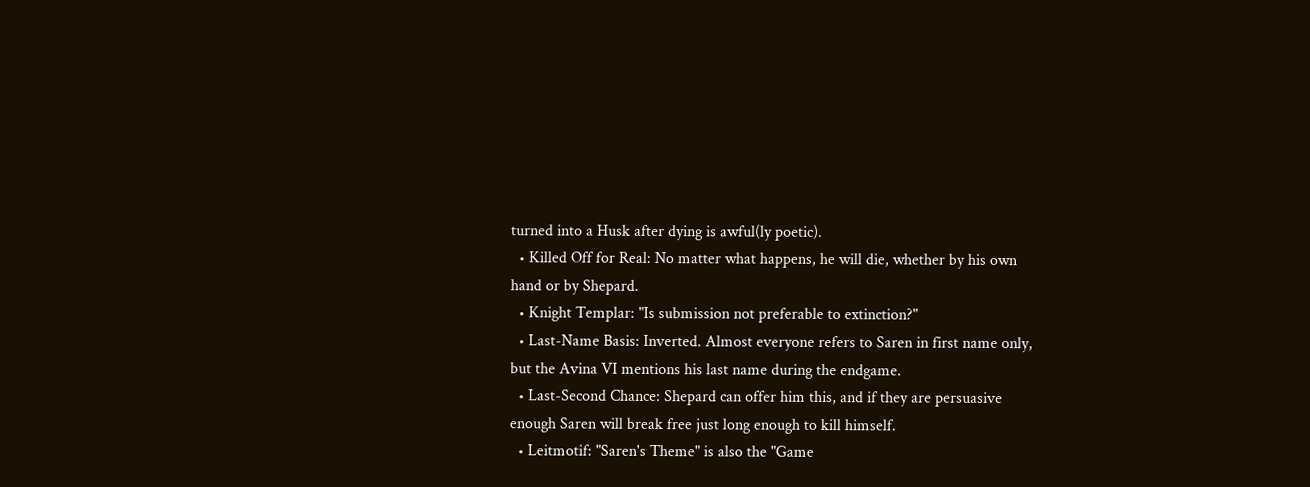turned into a Husk after dying is awful(ly poetic).
  • Killed Off for Real: No matter what happens, he will die, whether by his own hand or by Shepard.
  • Knight Templar: "Is submission not preferable to extinction?"
  • Last-Name Basis: Inverted. Almost everyone refers to Saren in first name only, but the Avina VI mentions his last name during the endgame.
  • Last-Second Chance: Shepard can offer him this, and if they are persuasive enough Saren will break free just long enough to kill himself.
  • Leitmotif: "Saren's Theme" is also the "Game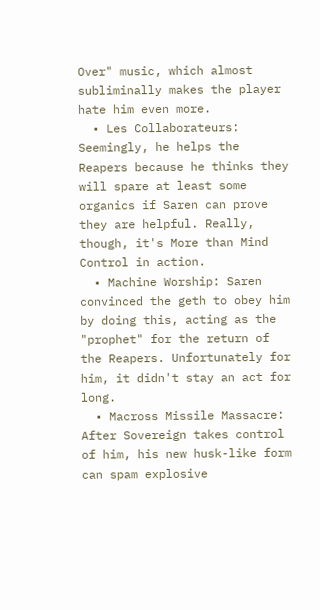Over" music, which almost subliminally makes the player hate him even more.
  • Les Collaborateurs: Seemingly, he helps the Reapers because he thinks they will spare at least some organics if Saren can prove they are helpful. Really, though, it's More than Mind Control in action.
  • Machine Worship: Saren convinced the geth to obey him by doing this, acting as the "prophet" for the return of the Reapers. Unfortunately for him, it didn't stay an act for long.
  • Macross Missile Massacre: After Sovereign takes control of him, his new husk-like form can spam explosive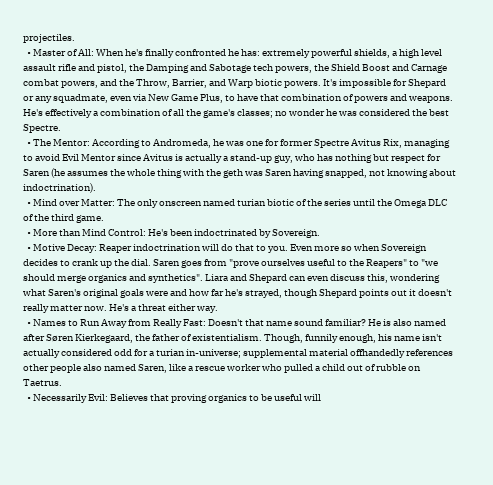projectiles.
  • Master of All: When he's finally confronted he has: extremely powerful shields, a high level assault rifle and pistol, the Damping and Sabotage tech powers, the Shield Boost and Carnage combat powers, and the Throw, Barrier, and Warp biotic powers. It's impossible for Shepard or any squadmate, even via New Game Plus, to have that combination of powers and weapons. He's effectively a combination of all the game's classes; no wonder he was considered the best Spectre.
  • The Mentor: According to Andromeda, he was one for former Spectre Avitus Rix, managing to avoid Evil Mentor since Avitus is actually a stand-up guy, who has nothing but respect for Saren (he assumes the whole thing with the geth was Saren having snapped, not knowing about indoctrination).
  • Mind over Matter: The only onscreen named turian biotic of the series until the Omega DLC of the third game.
  • More than Mind Control: He's been indoctrinated by Sovereign.
  • Motive Decay: Reaper indoctrination will do that to you. Even more so when Sovereign decides to crank up the dial. Saren goes from "prove ourselves useful to the Reapers" to "we should merge organics and synthetics". Liara and Shepard can even discuss this, wondering what Saren's original goals were and how far he's strayed, though Shepard points out it doesn't really matter now. He's a threat either way.
  • Names to Run Away from Really Fast: Doesn't that name sound familiar? He is also named after Søren Kierkegaard, the father of existentialism. Though, funnily enough, his name isn't actually considered odd for a turian in-universe; supplemental material offhandedly references other people also named Saren, like a rescue worker who pulled a child out of rubble on Taetrus.
  • Necessarily Evil: Believes that proving organics to be useful will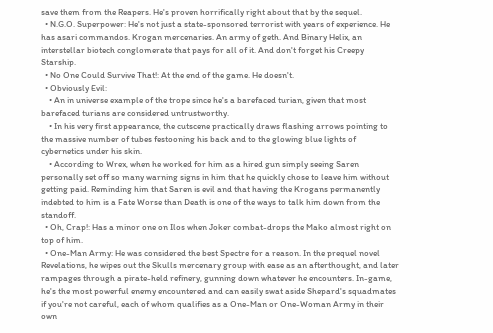save them from the Reapers. He's proven horrifically right about that by the sequel.
  • N.G.O. Superpower: He's not just a state-sponsored terrorist with years of experience. He has asari commandos. Krogan mercenaries. An army of geth. And Binary Helix, an interstellar biotech conglomerate that pays for all of it. And don't forget his Creepy Starship.
  • No One Could Survive That!: At the end of the game. He doesn't.
  • Obviously Evil:
    • An in universe example of the trope since he's a barefaced turian, given that most barefaced turians are considered untrustworthy.
    • In his very first appearance, the cutscene practically draws flashing arrows pointing to the massive number of tubes festooning his back and to the glowing blue lights of cybernetics under his skin.
    • According to Wrex, when he worked for him as a hired gun simply seeing Saren personally set off so many warning signs in him that he quickly chose to leave him without getting paid. Reminding him that Saren is evil and that having the Krogans permanently indebted to him is a Fate Worse than Death is one of the ways to talk him down from the standoff.
  • Oh, Crap!: Has a minor one on Ilos when Joker combat-drops the Mako almost right on top of him.
  • One-Man Army: He was considered the best Spectre for a reason. In the prequel novel Revelations, he wipes out the Skulls mercenary group with ease as an afterthought, and later rampages through a pirate-held refinery, gunning down whatever he encounters. In-game, he's the most powerful enemy encountered and can easily swat aside Shepard's squadmates if you're not careful, each of whom qualifies as a One-Man or One-Woman Army in their own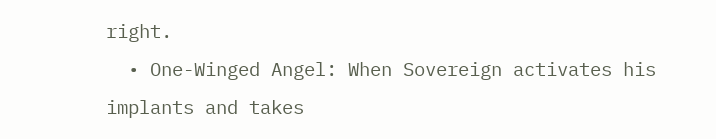right.
  • One-Winged Angel: When Sovereign activates his implants and takes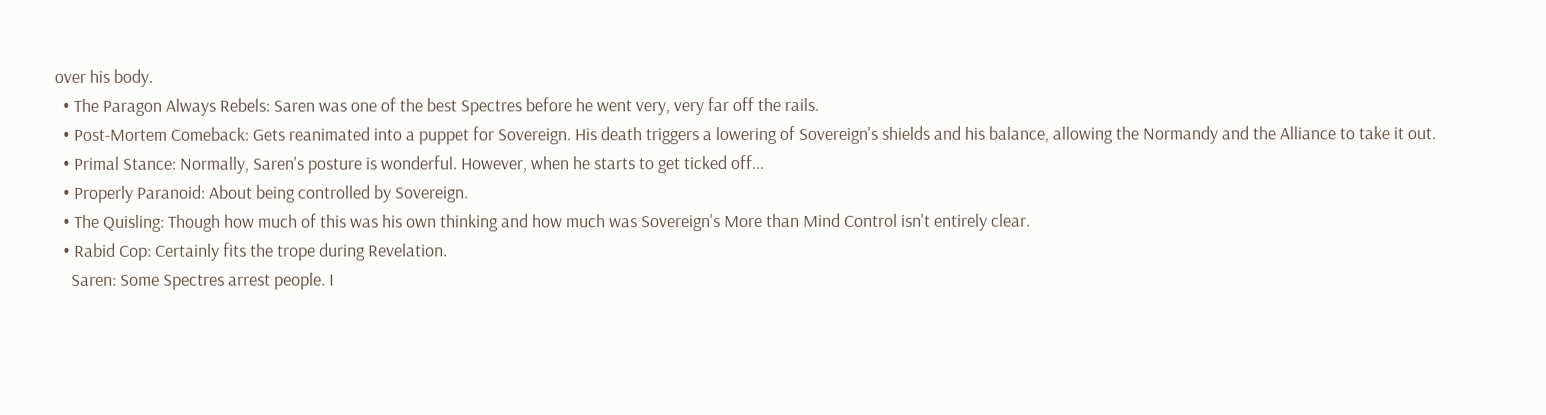over his body.
  • The Paragon Always Rebels: Saren was one of the best Spectres before he went very, very far off the rails.
  • Post-Mortem Comeback: Gets reanimated into a puppet for Sovereign. His death triggers a lowering of Sovereign's shields and his balance, allowing the Normandy and the Alliance to take it out.
  • Primal Stance: Normally, Saren's posture is wonderful. However, when he starts to get ticked off...
  • Properly Paranoid: About being controlled by Sovereign.
  • The Quisling: Though how much of this was his own thinking and how much was Sovereign's More than Mind Control isn't entirely clear.
  • Rabid Cop: Certainly fits the trope during Revelation.
    Saren: Some Spectres arrest people. I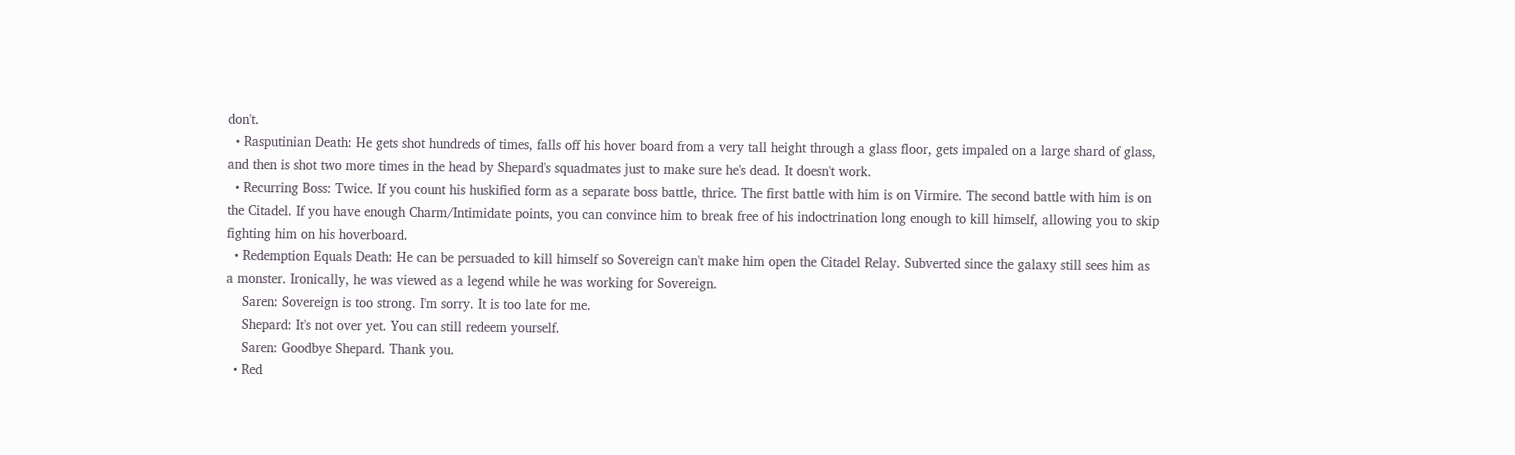don't.
  • Rasputinian Death: He gets shot hundreds of times, falls off his hover board from a very tall height through a glass floor, gets impaled on a large shard of glass, and then is shot two more times in the head by Shepard's squadmates just to make sure he's dead. It doesn't work.
  • Recurring Boss: Twice. If you count his huskified form as a separate boss battle, thrice. The first battle with him is on Virmire. The second battle with him is on the Citadel. If you have enough Charm/Intimidate points, you can convince him to break free of his indoctrination long enough to kill himself, allowing you to skip fighting him on his hoverboard.
  • Redemption Equals Death: He can be persuaded to kill himself so Sovereign can't make him open the Citadel Relay. Subverted since the galaxy still sees him as a monster. Ironically, he was viewed as a legend while he was working for Sovereign.
    Saren: Sovereign is too strong. I'm sorry. It is too late for me.
    Shepard: It's not over yet. You can still redeem yourself.
    Saren: Goodbye Shepard. Thank you.
  • Red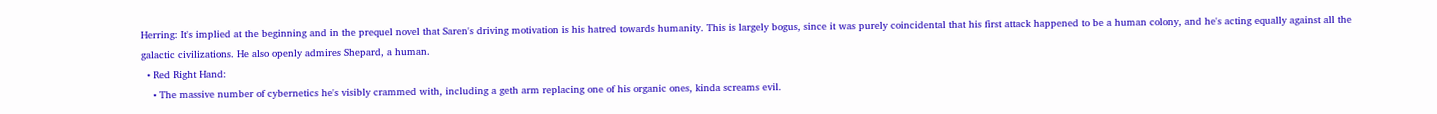Herring: It's implied at the beginning and in the prequel novel that Saren's driving motivation is his hatred towards humanity. This is largely bogus, since it was purely coincidental that his first attack happened to be a human colony, and he's acting equally against all the galactic civilizations. He also openly admires Shepard, a human.
  • Red Right Hand:
    • The massive number of cybernetics he's visibly crammed with, including a geth arm replacing one of his organic ones, kinda screams evil.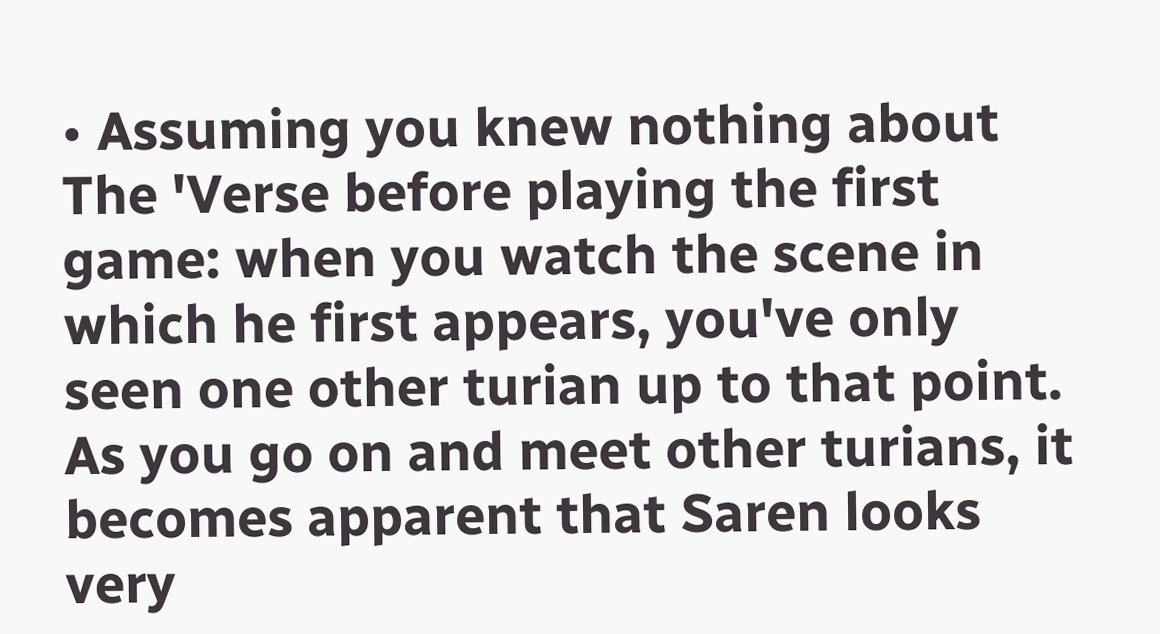• Assuming you knew nothing about The 'Verse before playing the first game: when you watch the scene in which he first appears, you've only seen one other turian up to that point. As you go on and meet other turians, it becomes apparent that Saren looks very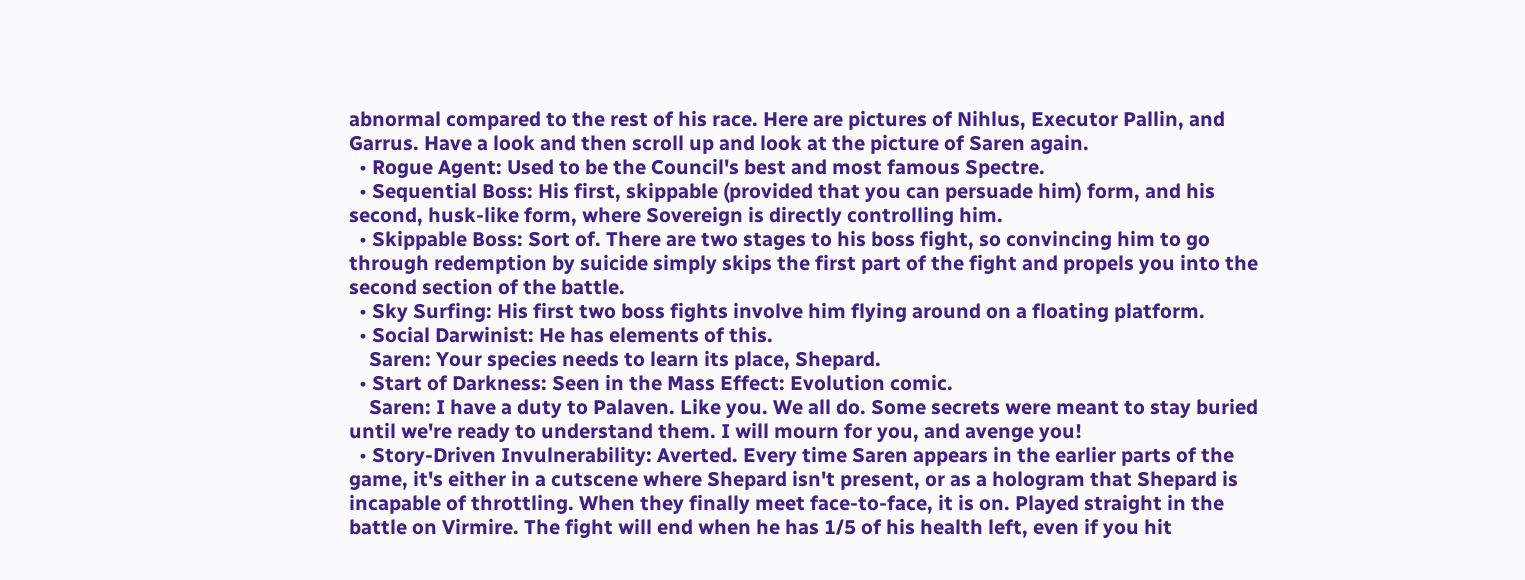abnormal compared to the rest of his race. Here are pictures of Nihlus, Executor Pallin, and Garrus. Have a look and then scroll up and look at the picture of Saren again.
  • Rogue Agent: Used to be the Council's best and most famous Spectre.
  • Sequential Boss: His first, skippable (provided that you can persuade him) form, and his second, husk-like form, where Sovereign is directly controlling him.
  • Skippable Boss: Sort of. There are two stages to his boss fight, so convincing him to go through redemption by suicide simply skips the first part of the fight and propels you into the second section of the battle.
  • Sky Surfing: His first two boss fights involve him flying around on a floating platform.
  • Social Darwinist: He has elements of this.
    Saren: Your species needs to learn its place, Shepard.
  • Start of Darkness: Seen in the Mass Effect: Evolution comic.
    Saren: I have a duty to Palaven. Like you. We all do. Some secrets were meant to stay buried until we're ready to understand them. I will mourn for you, and avenge you!
  • Story-Driven Invulnerability: Averted. Every time Saren appears in the earlier parts of the game, it's either in a cutscene where Shepard isn't present, or as a hologram that Shepard is incapable of throttling. When they finally meet face-to-face, it is on. Played straight in the battle on Virmire. The fight will end when he has 1/5 of his health left, even if you hit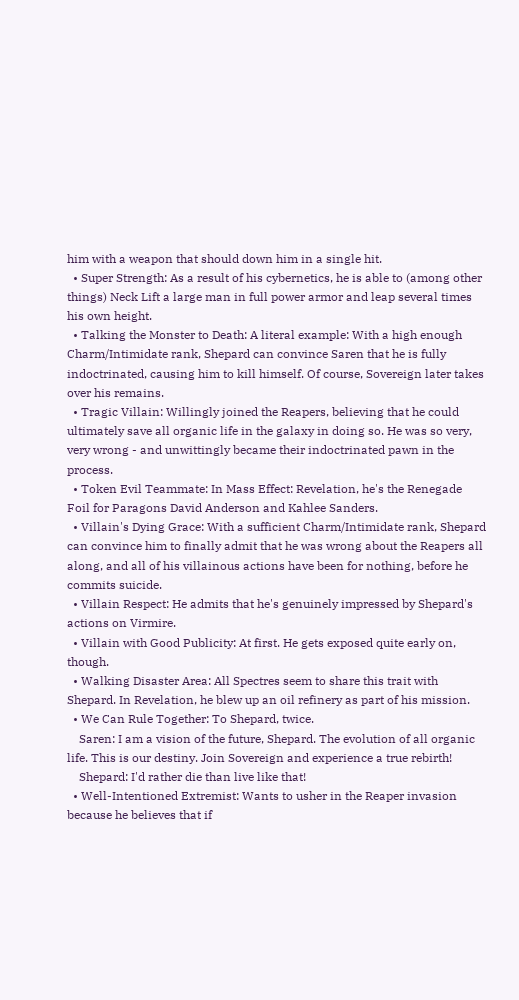him with a weapon that should down him in a single hit.
  • Super Strength: As a result of his cybernetics, he is able to (among other things) Neck Lift a large man in full power armor and leap several times his own height.
  • Talking the Monster to Death: A literal example: With a high enough Charm/Intimidate rank, Shepard can convince Saren that he is fully indoctrinated, causing him to kill himself. Of course, Sovereign later takes over his remains.
  • Tragic Villain: Willingly joined the Reapers, believing that he could ultimately save all organic life in the galaxy in doing so. He was so very, very wrong - and unwittingly became their indoctrinated pawn in the process.
  • Token Evil Teammate: In Mass Effect: Revelation, he's the Renegade Foil for Paragons David Anderson and Kahlee Sanders.
  • Villain's Dying Grace: With a sufficient Charm/Intimidate rank, Shepard can convince him to finally admit that he was wrong about the Reapers all along, and all of his villainous actions have been for nothing, before he commits suicide.
  • Villain Respect: He admits that he's genuinely impressed by Shepard's actions on Virmire.
  • Villain with Good Publicity: At first. He gets exposed quite early on, though.
  • Walking Disaster Area: All Spectres seem to share this trait with Shepard. In Revelation, he blew up an oil refinery as part of his mission.
  • We Can Rule Together: To Shepard, twice.
    Saren: I am a vision of the future, Shepard. The evolution of all organic life. This is our destiny. Join Sovereign and experience a true rebirth!
    Shepard: I'd rather die than live like that!
  • Well-Intentioned Extremist: Wants to usher in the Reaper invasion because he believes that if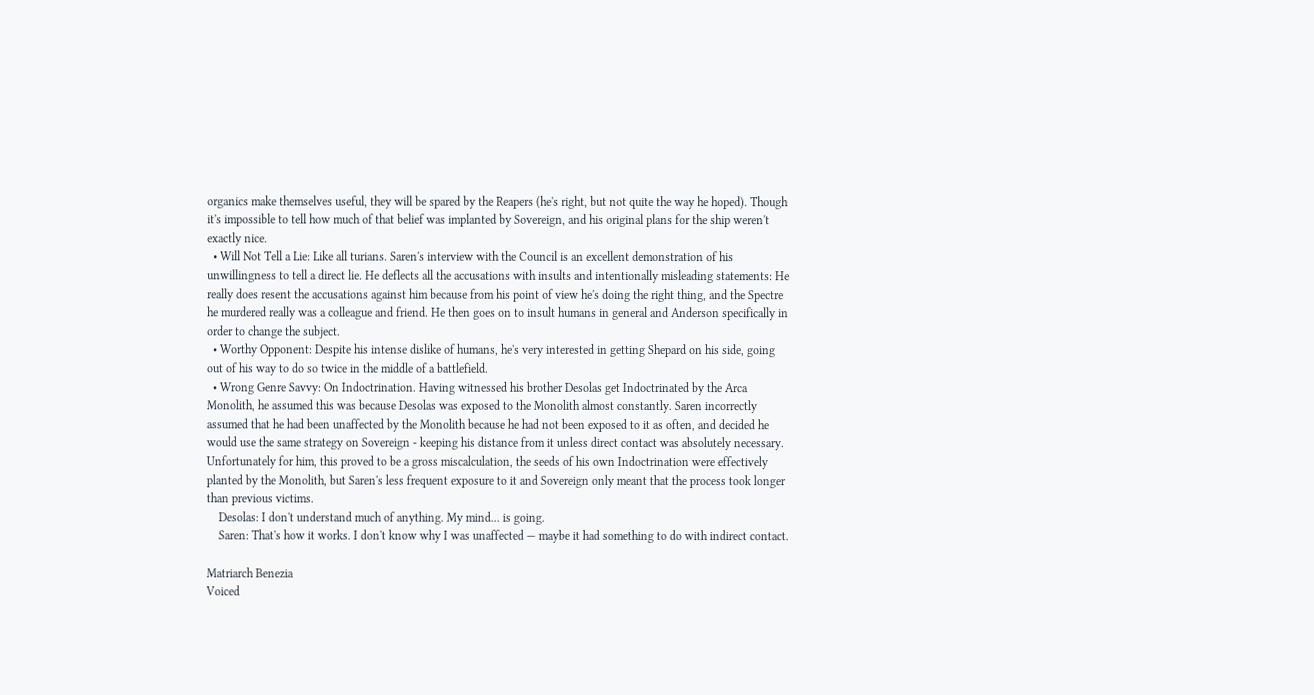organics make themselves useful, they will be spared by the Reapers (he's right, but not quite the way he hoped). Though it's impossible to tell how much of that belief was implanted by Sovereign, and his original plans for the ship weren't exactly nice.
  • Will Not Tell a Lie: Like all turians. Saren's interview with the Council is an excellent demonstration of his unwillingness to tell a direct lie. He deflects all the accusations with insults and intentionally misleading statements: He really does resent the accusations against him because from his point of view he's doing the right thing, and the Spectre he murdered really was a colleague and friend. He then goes on to insult humans in general and Anderson specifically in order to change the subject.
  • Worthy Opponent: Despite his intense dislike of humans, he's very interested in getting Shepard on his side, going out of his way to do so twice in the middle of a battlefield.
  • Wrong Genre Savvy: On Indoctrination. Having witnessed his brother Desolas get Indoctrinated by the Arca Monolith, he assumed this was because Desolas was exposed to the Monolith almost constantly. Saren incorrectly assumed that he had been unaffected by the Monolith because he had not been exposed to it as often, and decided he would use the same strategy on Sovereign - keeping his distance from it unless direct contact was absolutely necessary. Unfortunately for him, this proved to be a gross miscalculation, the seeds of his own Indoctrination were effectively planted by the Monolith, but Saren's less frequent exposure to it and Sovereign only meant that the process took longer than previous victims.
    Desolas: I don't understand much of anything. My mind... is going.
    Saren: That's how it works. I don't know why I was unaffected — maybe it had something to do with indirect contact.

Matriarch Benezia
Voiced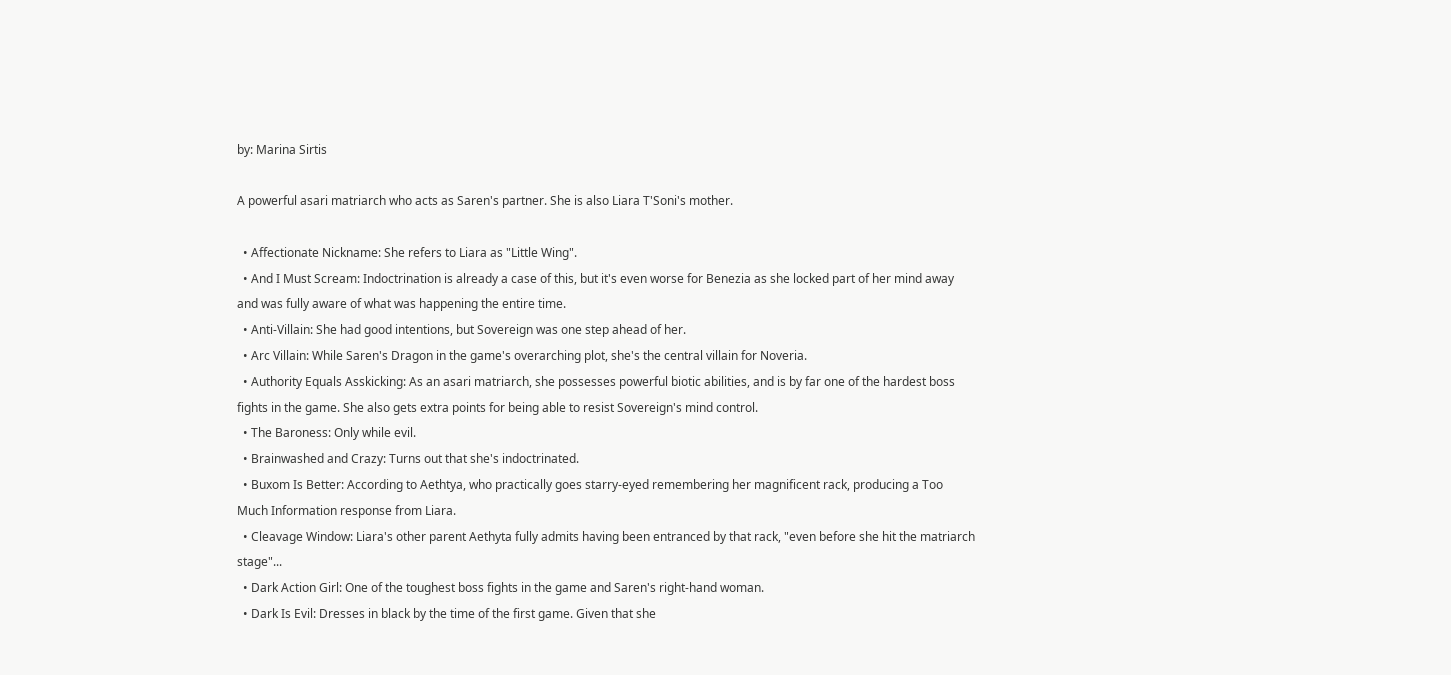by: Marina Sirtis

A powerful asari matriarch who acts as Saren's partner. She is also Liara T'Soni's mother.

  • Affectionate Nickname: She refers to Liara as "Little Wing".
  • And I Must Scream: Indoctrination is already a case of this, but it's even worse for Benezia as she locked part of her mind away and was fully aware of what was happening the entire time.
  • Anti-Villain: She had good intentions, but Sovereign was one step ahead of her.
  • Arc Villain: While Saren's Dragon in the game's overarching plot, she's the central villain for Noveria.
  • Authority Equals Asskicking: As an asari matriarch, she possesses powerful biotic abilities, and is by far one of the hardest boss fights in the game. She also gets extra points for being able to resist Sovereign's mind control.
  • The Baroness: Only while evil.
  • Brainwashed and Crazy: Turns out that she's indoctrinated.
  • Buxom Is Better: According to Aethtya, who practically goes starry-eyed remembering her magnificent rack, producing a Too Much Information response from Liara.
  • Cleavage Window: Liara's other parent Aethyta fully admits having been entranced by that rack, "even before she hit the matriarch stage"...
  • Dark Action Girl: One of the toughest boss fights in the game and Saren's right-hand woman.
  • Dark Is Evil: Dresses in black by the time of the first game. Given that she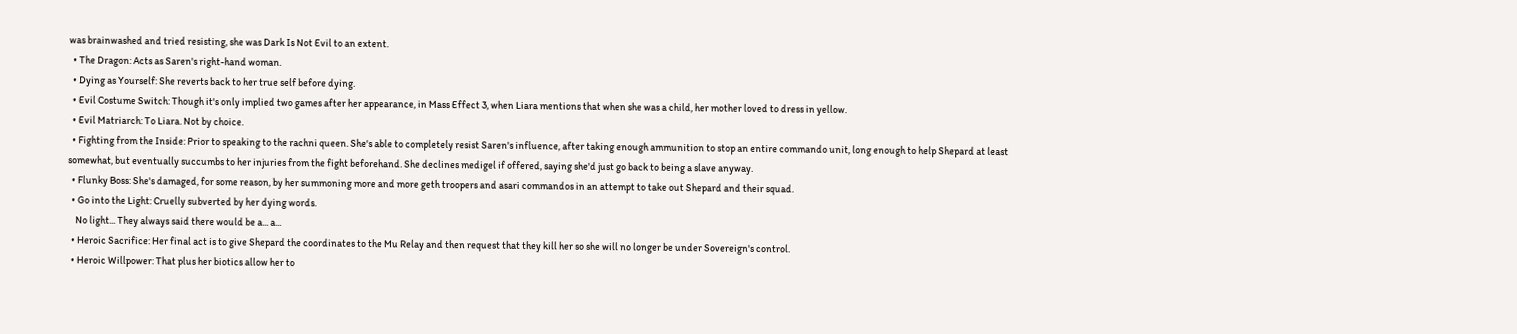was brainwashed and tried resisting, she was Dark Is Not Evil to an extent.
  • The Dragon: Acts as Saren's right-hand woman.
  • Dying as Yourself: She reverts back to her true self before dying.
  • Evil Costume Switch: Though it's only implied two games after her appearance, in Mass Effect 3, when Liara mentions that when she was a child, her mother loved to dress in yellow.
  • Evil Matriarch: To Liara. Not by choice.
  • Fighting from the Inside: Prior to speaking to the rachni queen. She's able to completely resist Saren's influence, after taking enough ammunition to stop an entire commando unit, long enough to help Shepard at least somewhat, but eventually succumbs to her injuries from the fight beforehand. She declines medigel if offered, saying she'd just go back to being a slave anyway.
  • Flunky Boss: She's damaged, for some reason, by her summoning more and more geth troopers and asari commandos in an attempt to take out Shepard and their squad.
  • Go into the Light: Cruelly subverted by her dying words.
    No light... They always said there would be a... a...
  • Heroic Sacrifice: Her final act is to give Shepard the coordinates to the Mu Relay and then request that they kill her so she will no longer be under Sovereign's control.
  • Heroic Willpower: That plus her biotics allow her to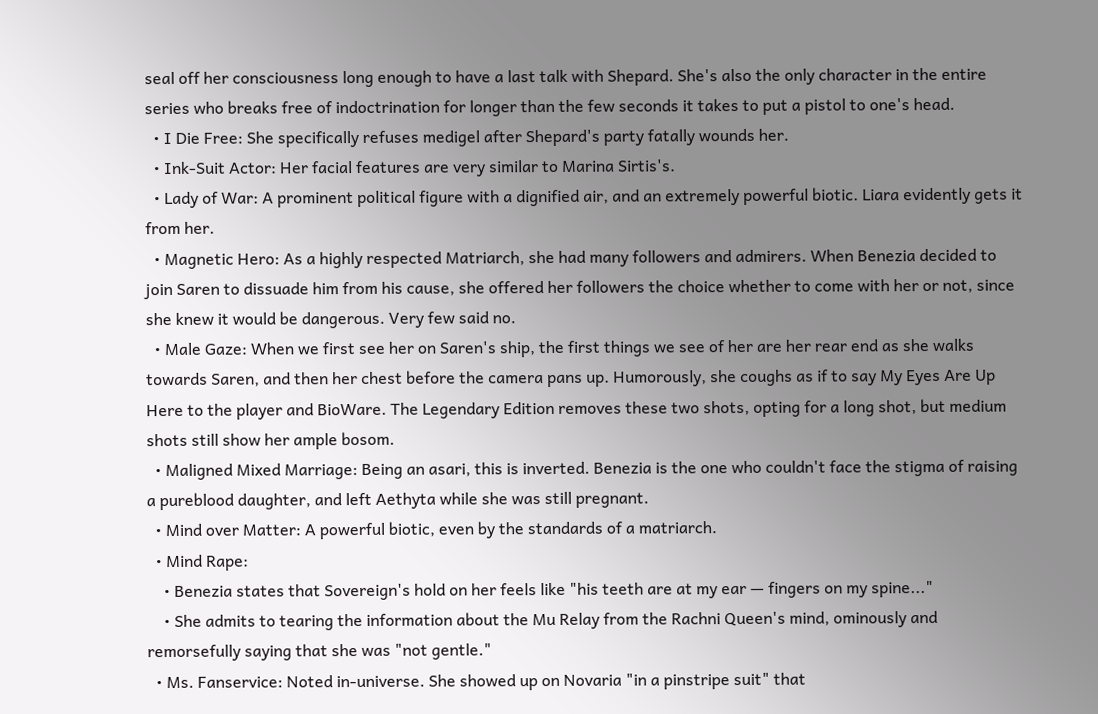seal off her consciousness long enough to have a last talk with Shepard. She's also the only character in the entire series who breaks free of indoctrination for longer than the few seconds it takes to put a pistol to one's head.
  • I Die Free: She specifically refuses medigel after Shepard's party fatally wounds her.
  • Ink-Suit Actor: Her facial features are very similar to Marina Sirtis's.
  • Lady of War: A prominent political figure with a dignified air, and an extremely powerful biotic. Liara evidently gets it from her.
  • Magnetic Hero: As a highly respected Matriarch, she had many followers and admirers. When Benezia decided to join Saren to dissuade him from his cause, she offered her followers the choice whether to come with her or not, since she knew it would be dangerous. Very few said no.
  • Male Gaze: When we first see her on Saren's ship, the first things we see of her are her rear end as she walks towards Saren, and then her chest before the camera pans up. Humorously, she coughs as if to say My Eyes Are Up Here to the player and BioWare. The Legendary Edition removes these two shots, opting for a long shot, but medium shots still show her ample bosom.
  • Maligned Mixed Marriage: Being an asari, this is inverted. Benezia is the one who couldn't face the stigma of raising a pureblood daughter, and left Aethyta while she was still pregnant.
  • Mind over Matter: A powerful biotic, even by the standards of a matriarch.
  • Mind Rape:
    • Benezia states that Sovereign's hold on her feels like "his teeth are at my ear — fingers on my spine..."
    • She admits to tearing the information about the Mu Relay from the Rachni Queen's mind, ominously and remorsefully saying that she was "not gentle."
  • Ms. Fanservice: Noted in-universe. She showed up on Novaria "in a pinstripe suit" that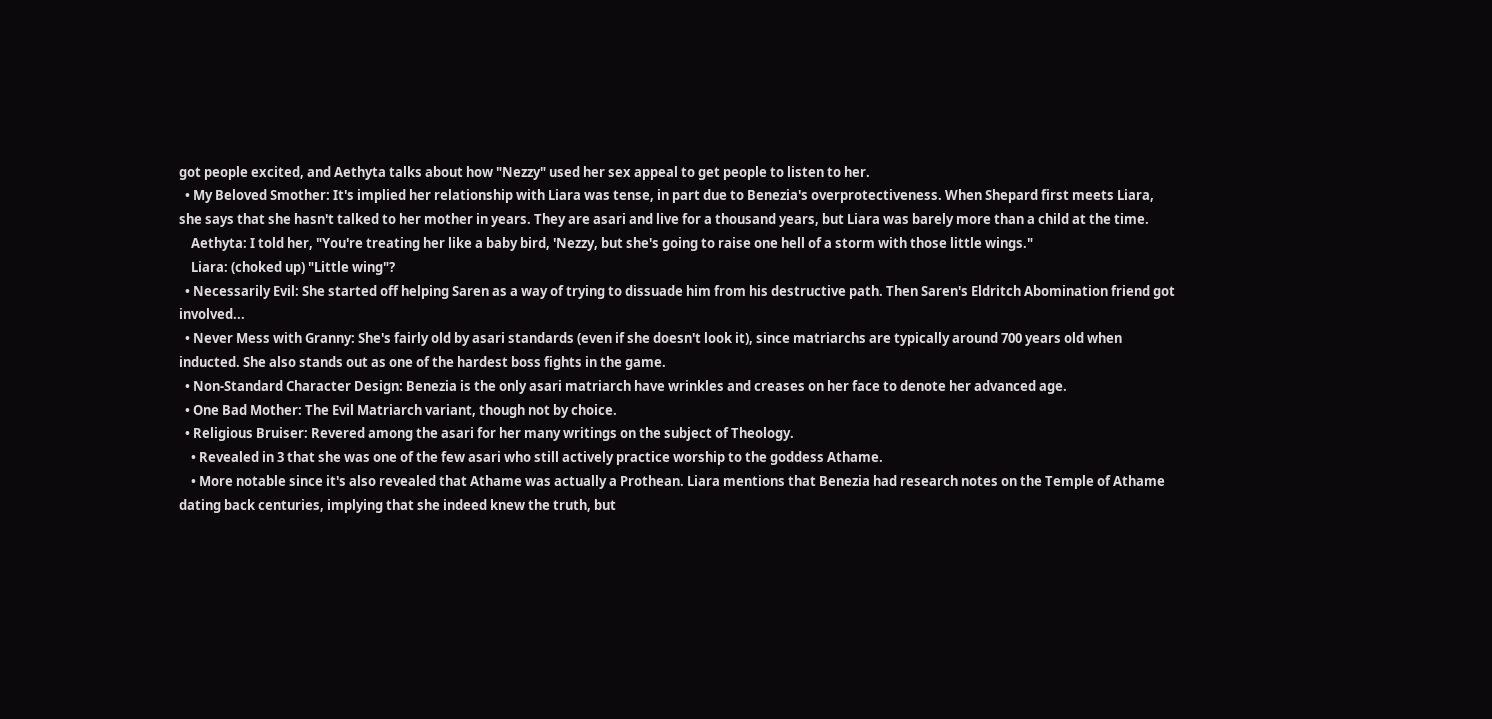got people excited, and Aethyta talks about how "Nezzy" used her sex appeal to get people to listen to her.
  • My Beloved Smother: It's implied her relationship with Liara was tense, in part due to Benezia's overprotectiveness. When Shepard first meets Liara, she says that she hasn't talked to her mother in years. They are asari and live for a thousand years, but Liara was barely more than a child at the time.
    Aethyta: I told her, "You're treating her like a baby bird, 'Nezzy, but she's going to raise one hell of a storm with those little wings."
    Liara: (choked up) "Little wing"?
  • Necessarily Evil: She started off helping Saren as a way of trying to dissuade him from his destructive path. Then Saren's Eldritch Abomination friend got involved...
  • Never Mess with Granny: She's fairly old by asari standards (even if she doesn't look it), since matriarchs are typically around 700 years old when inducted. She also stands out as one of the hardest boss fights in the game.
  • Non-Standard Character Design: Benezia is the only asari matriarch have wrinkles and creases on her face to denote her advanced age.
  • One Bad Mother: The Evil Matriarch variant, though not by choice.
  • Religious Bruiser: Revered among the asari for her many writings on the subject of Theology.
    • Revealed in 3 that she was one of the few asari who still actively practice worship to the goddess Athame.
    • More notable since it's also revealed that Athame was actually a Prothean. Liara mentions that Benezia had research notes on the Temple of Athame dating back centuries, implying that she indeed knew the truth, but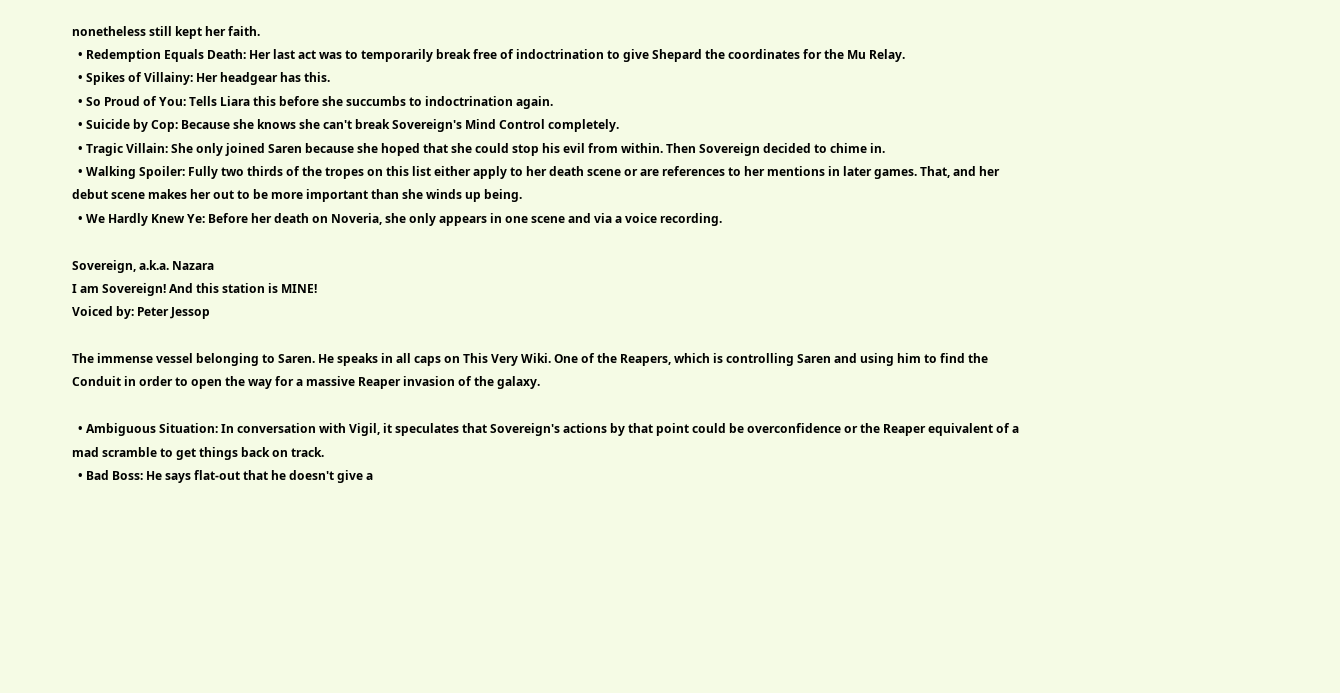nonetheless still kept her faith.
  • Redemption Equals Death: Her last act was to temporarily break free of indoctrination to give Shepard the coordinates for the Mu Relay.
  • Spikes of Villainy: Her headgear has this.
  • So Proud of You: Tells Liara this before she succumbs to indoctrination again.
  • Suicide by Cop: Because she knows she can't break Sovereign's Mind Control completely.
  • Tragic Villain: She only joined Saren because she hoped that she could stop his evil from within. Then Sovereign decided to chime in.
  • Walking Spoiler: Fully two thirds of the tropes on this list either apply to her death scene or are references to her mentions in later games. That, and her debut scene makes her out to be more important than she winds up being.
  • We Hardly Knew Ye: Before her death on Noveria, she only appears in one scene and via a voice recording.

Sovereign, a.k.a. Nazara
I am Sovereign! And this station is MINE!
Voiced by: Peter Jessop

The immense vessel belonging to Saren. He speaks in all caps on This Very Wiki. One of the Reapers, which is controlling Saren and using him to find the Conduit in order to open the way for a massive Reaper invasion of the galaxy.

  • Ambiguous Situation: In conversation with Vigil, it speculates that Sovereign's actions by that point could be overconfidence or the Reaper equivalent of a mad scramble to get things back on track.
  • Bad Boss: He says flat-out that he doesn't give a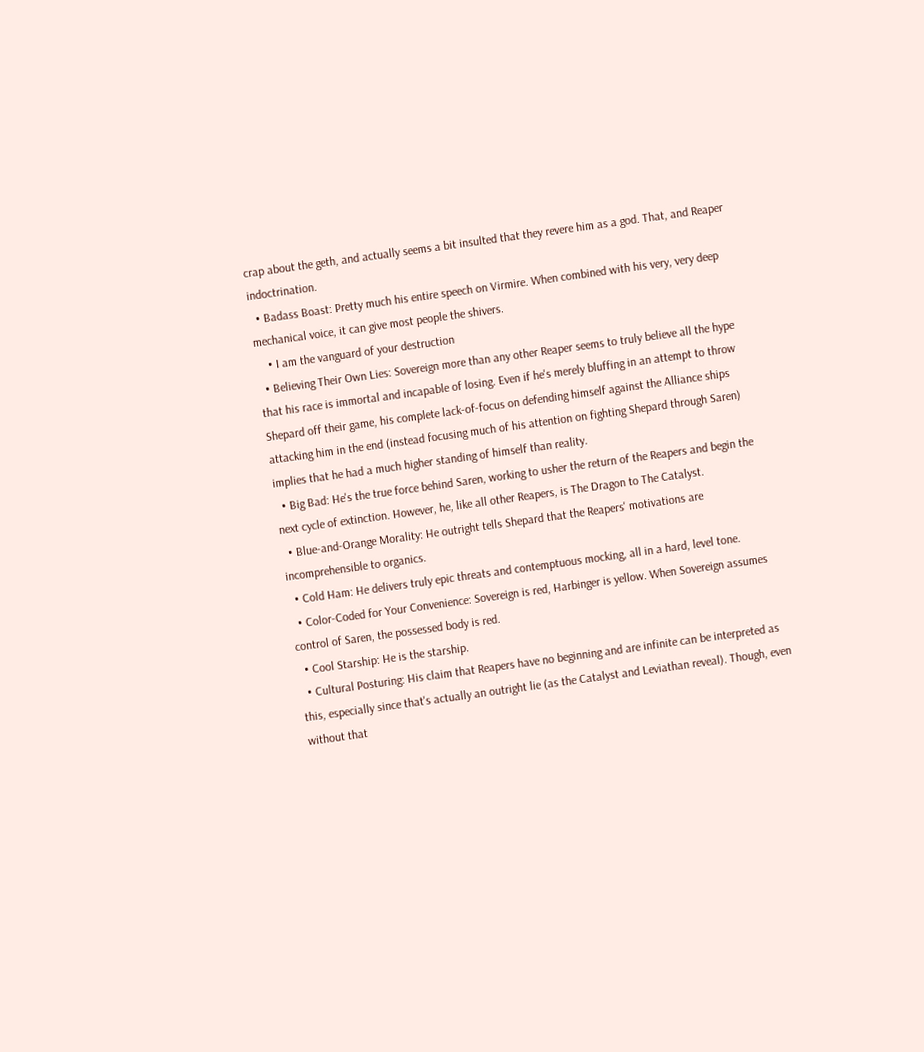crap about the geth, and actually seems a bit insulted that they revere him as a god. That, and Reaper indoctrination.
  • Badass Boast: Pretty much his entire speech on Virmire. When combined with his very, very deep mechanical voice, it can give most people the shivers.
    • I am the vanguard of your destruction
  • Believing Their Own Lies: Sovereign more than any other Reaper seems to truly believe all the hype that his race is immortal and incapable of losing. Even if he's merely bluffing in an attempt to throw Shepard off their game, his complete lack-of-focus on defending himself against the Alliance ships attacking him in the end (instead focusing much of his attention on fighting Shepard through Saren) implies that he had a much higher standing of himself than reality.
  • Big Bad: He's the true force behind Saren, working to usher the return of the Reapers and begin the next cycle of extinction. However, he, like all other Reapers, is The Dragon to The Catalyst.
  • Blue-and-Orange Morality: He outright tells Shepard that the Reapers' motivations are incomprehensible to organics.
  • Cold Ham: He delivers truly epic threats and contemptuous mocking, all in a hard, level tone.
  • Color-Coded for Your Convenience: Sovereign is red, Harbinger is yellow. When Sovereign assumes control of Saren, the possessed body is red.
  • Cool Starship: He is the starship.
  • Cultural Posturing: His claim that Reapers have no beginning and are infinite can be interpreted as this, especially since that's actually an outright lie (as the Catalyst and Leviathan reveal). Though, even without that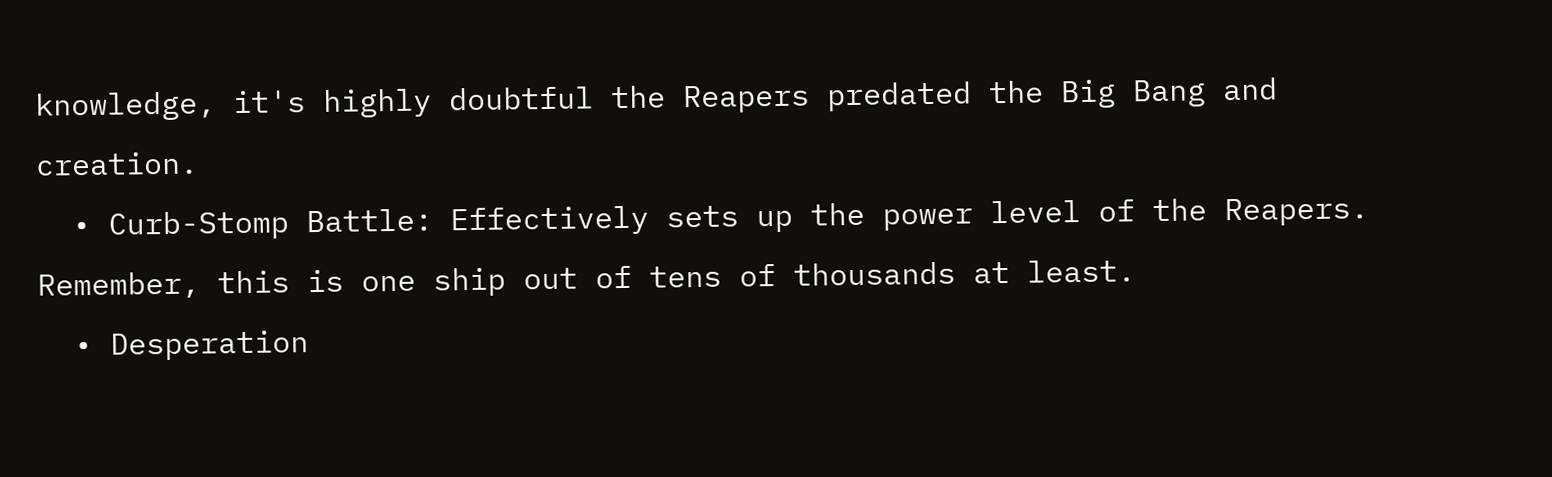knowledge, it's highly doubtful the Reapers predated the Big Bang and creation.
  • Curb-Stomp Battle: Effectively sets up the power level of the Reapers. Remember, this is one ship out of tens of thousands at least.
  • Desperation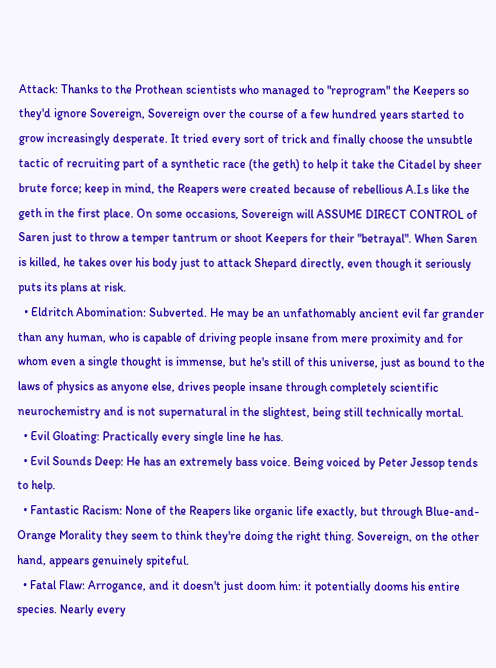Attack: Thanks to the Prothean scientists who managed to "reprogram" the Keepers so they'd ignore Sovereign, Sovereign over the course of a few hundred years started to grow increasingly desperate. It tried every sort of trick and finally choose the unsubtle tactic of recruiting part of a synthetic race (the geth) to help it take the Citadel by sheer brute force; keep in mind, the Reapers were created because of rebellious A.I.s like the geth in the first place. On some occasions, Sovereign will ASSUME DIRECT CONTROL of Saren just to throw a temper tantrum or shoot Keepers for their "betrayal". When Saren is killed, he takes over his body just to attack Shepard directly, even though it seriously puts its plans at risk.
  • Eldritch Abomination: Subverted. He may be an unfathomably ancient evil far grander than any human, who is capable of driving people insane from mere proximity and for whom even a single thought is immense, but he's still of this universe, just as bound to the laws of physics as anyone else, drives people insane through completely scientific neurochemistry and is not supernatural in the slightest, being still technically mortal.
  • Evil Gloating: Practically every single line he has.
  • Evil Sounds Deep: He has an extremely bass voice. Being voiced by Peter Jessop tends to help.
  • Fantastic Racism: None of the Reapers like organic life exactly, but through Blue-and-Orange Morality they seem to think they're doing the right thing. Sovereign, on the other hand, appears genuinely spiteful.
  • Fatal Flaw: Arrogance, and it doesn't just doom him: it potentially dooms his entire species. Nearly every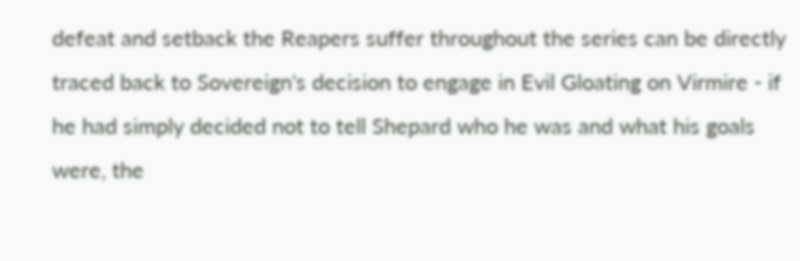defeat and setback the Reapers suffer throughout the series can be directly traced back to Sovereign's decision to engage in Evil Gloating on Virmire - if he had simply decided not to tell Shepard who he was and what his goals were, the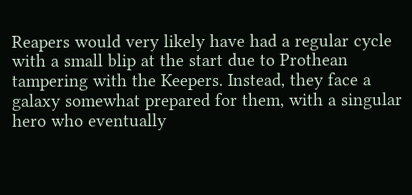Reapers would very likely have had a regular cycle with a small blip at the start due to Prothean tampering with the Keepers. Instead, they face a galaxy somewhat prepared for them, with a singular hero who eventually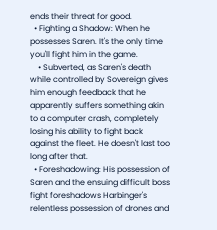ends their threat for good.
  • Fighting a Shadow: When he possesses Saren. It's the only time you'll fight him in the game.
    • Subverted, as Saren's death while controlled by Sovereign gives him enough feedback that he apparently suffers something akin to a computer crash, completely losing his ability to fight back against the fleet. He doesn't last too long after that.
  • Foreshadowing: His possession of Saren and the ensuing difficult boss fight foreshadows Harbinger's relentless possession of drones and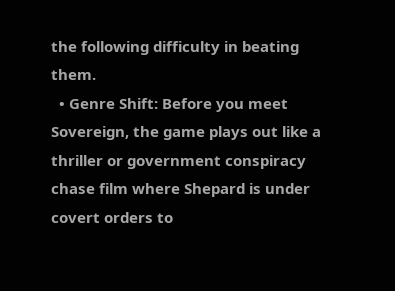the following difficulty in beating them.
  • Genre Shift: Before you meet Sovereign, the game plays out like a thriller or government conspiracy chase film where Shepard is under covert orders to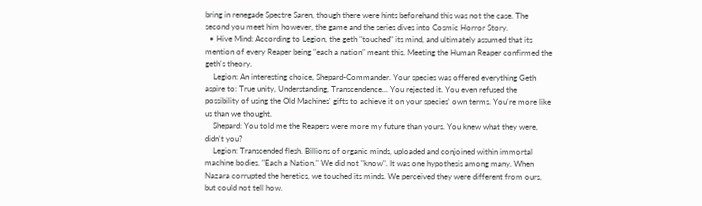bring in renegade Spectre Saren, though there were hints beforehand this was not the case. The second you meet him however, the game and the series dives into Cosmic Horror Story.
  • Hive Mind: According to Legion, the geth "touched" its mind, and ultimately assumed that its mention of every Reaper being "each a nation" meant this. Meeting the Human Reaper confirmed the geth's theory.
    Legion: An interesting choice, Shepard-Commander. Your species was offered everything Geth aspire to: True unity, Understanding, Transcendence... You rejected it. You even refused the possibility of using the Old Machines' gifts to achieve it on your species' own terms. You're more like us than we thought.
    Shepard: You told me the Reapers were more my future than yours. You knew what they were, didn't you?
    Legion: Transcended flesh. Billions of organic minds, uploaded and conjoined within immortal machine bodies. "Each a Nation." We did not "know". It was one hypothesis among many. When Nazara corrupted the heretics, we touched its minds. We perceived they were different from ours, but could not tell how.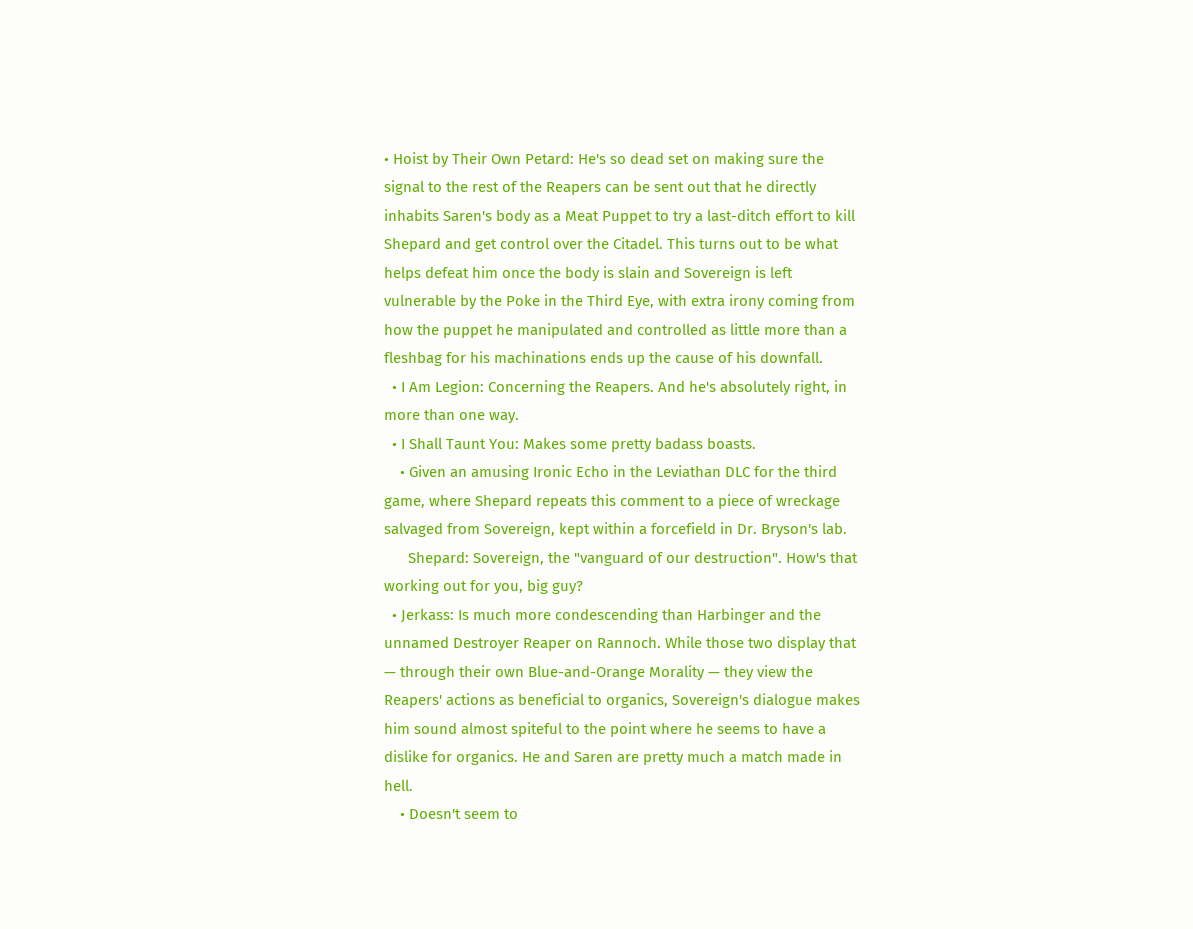• Hoist by Their Own Petard: He's so dead set on making sure the signal to the rest of the Reapers can be sent out that he directly inhabits Saren's body as a Meat Puppet to try a last-ditch effort to kill Shepard and get control over the Citadel. This turns out to be what helps defeat him once the body is slain and Sovereign is left vulnerable by the Poke in the Third Eye, with extra irony coming from how the puppet he manipulated and controlled as little more than a fleshbag for his machinations ends up the cause of his downfall.
  • I Am Legion: Concerning the Reapers. And he's absolutely right, in more than one way.
  • I Shall Taunt You: Makes some pretty badass boasts.
    • Given an amusing Ironic Echo in the Leviathan DLC for the third game, where Shepard repeats this comment to a piece of wreckage salvaged from Sovereign, kept within a forcefield in Dr. Bryson's lab.
      Shepard: Sovereign, the "vanguard of our destruction". How's that working out for you, big guy?
  • Jerkass: Is much more condescending than Harbinger and the unnamed Destroyer Reaper on Rannoch. While those two display that — through their own Blue-and-Orange Morality — they view the Reapers' actions as beneficial to organics, Sovereign's dialogue makes him sound almost spiteful to the point where he seems to have a dislike for organics. He and Saren are pretty much a match made in hell.
    • Doesn't seem to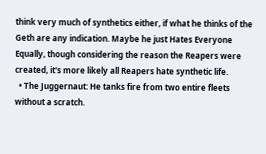think very much of synthetics either, if what he thinks of the Geth are any indication. Maybe he just Hates Everyone Equally, though considering the reason the Reapers were created, it's more likely all Reapers hate synthetic life.
  • The Juggernaut: He tanks fire from two entire fleets without a scratch.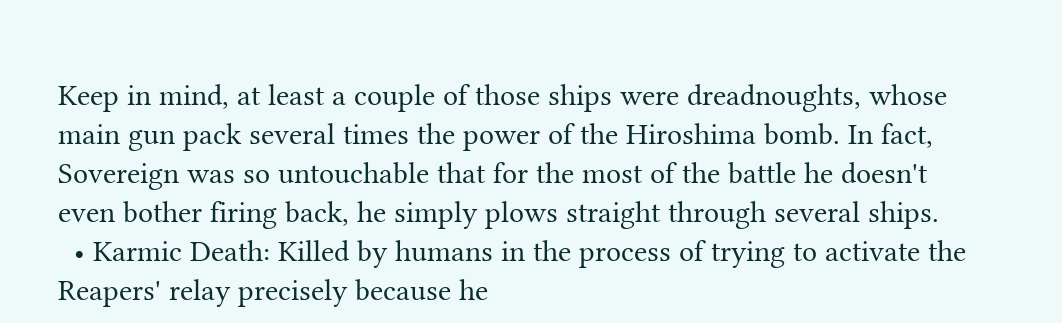Keep in mind, at least a couple of those ships were dreadnoughts, whose main gun pack several times the power of the Hiroshima bomb. In fact, Sovereign was so untouchable that for the most of the battle he doesn't even bother firing back, he simply plows straight through several ships.
  • Karmic Death: Killed by humans in the process of trying to activate the Reapers' relay precisely because he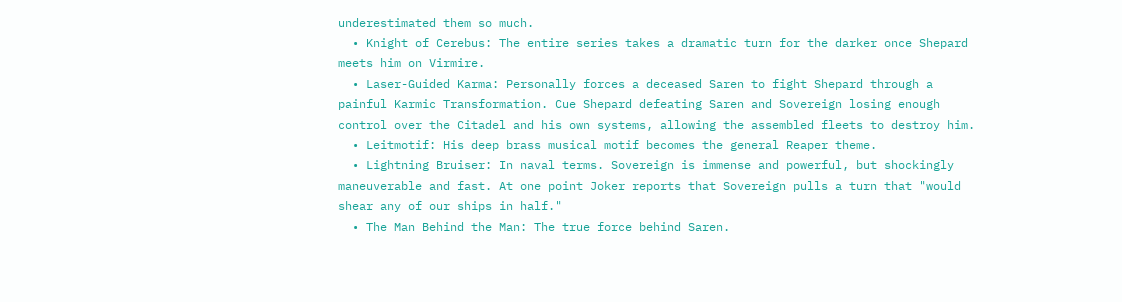underestimated them so much.
  • Knight of Cerebus: The entire series takes a dramatic turn for the darker once Shepard meets him on Virmire.
  • Laser-Guided Karma: Personally forces a deceased Saren to fight Shepard through a painful Karmic Transformation. Cue Shepard defeating Saren and Sovereign losing enough control over the Citadel and his own systems, allowing the assembled fleets to destroy him.
  • Leitmotif: His deep brass musical motif becomes the general Reaper theme.
  • Lightning Bruiser: In naval terms. Sovereign is immense and powerful, but shockingly maneuverable and fast. At one point Joker reports that Sovereign pulls a turn that "would shear any of our ships in half."
  • The Man Behind the Man: The true force behind Saren.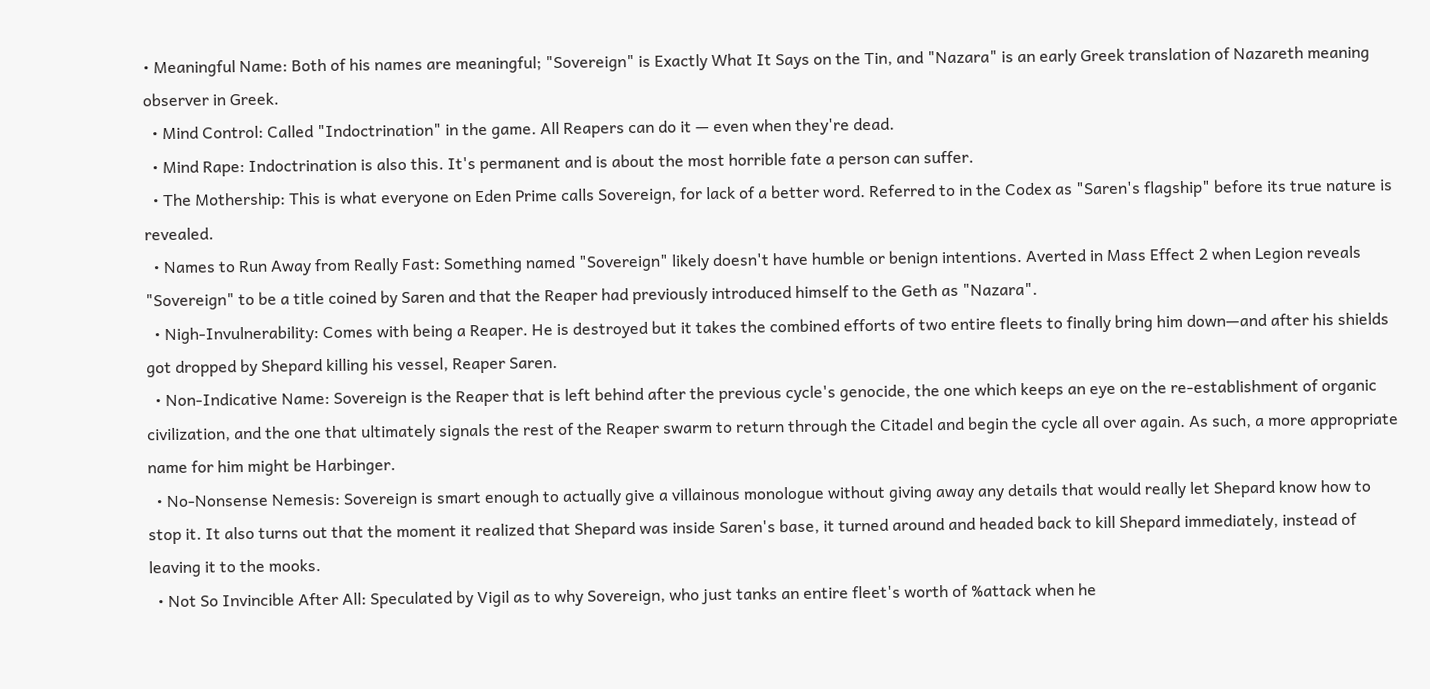• Meaningful Name: Both of his names are meaningful; "Sovereign" is Exactly What It Says on the Tin, and "Nazara" is an early Greek translation of Nazareth meaning observer in Greek.
  • Mind Control: Called "Indoctrination" in the game. All Reapers can do it — even when they're dead.
  • Mind Rape: Indoctrination is also this. It's permanent and is about the most horrible fate a person can suffer.
  • The Mothership: This is what everyone on Eden Prime calls Sovereign, for lack of a better word. Referred to in the Codex as "Saren's flagship" before its true nature is revealed.
  • Names to Run Away from Really Fast: Something named "Sovereign" likely doesn't have humble or benign intentions. Averted in Mass Effect 2 when Legion reveals "Sovereign" to be a title coined by Saren and that the Reaper had previously introduced himself to the Geth as "Nazara".
  • Nigh-Invulnerability: Comes with being a Reaper. He is destroyed but it takes the combined efforts of two entire fleets to finally bring him down—and after his shields got dropped by Shepard killing his vessel, Reaper Saren.
  • Non-Indicative Name: Sovereign is the Reaper that is left behind after the previous cycle's genocide, the one which keeps an eye on the re-establishment of organic civilization, and the one that ultimately signals the rest of the Reaper swarm to return through the Citadel and begin the cycle all over again. As such, a more appropriate name for him might be Harbinger.
  • No-Nonsense Nemesis: Sovereign is smart enough to actually give a villainous monologue without giving away any details that would really let Shepard know how to stop it. It also turns out that the moment it realized that Shepard was inside Saren's base, it turned around and headed back to kill Shepard immediately, instead of leaving it to the mooks.
  • Not So Invincible After All: Speculated by Vigil as to why Sovereign, who just tanks an entire fleet's worth of %attack when he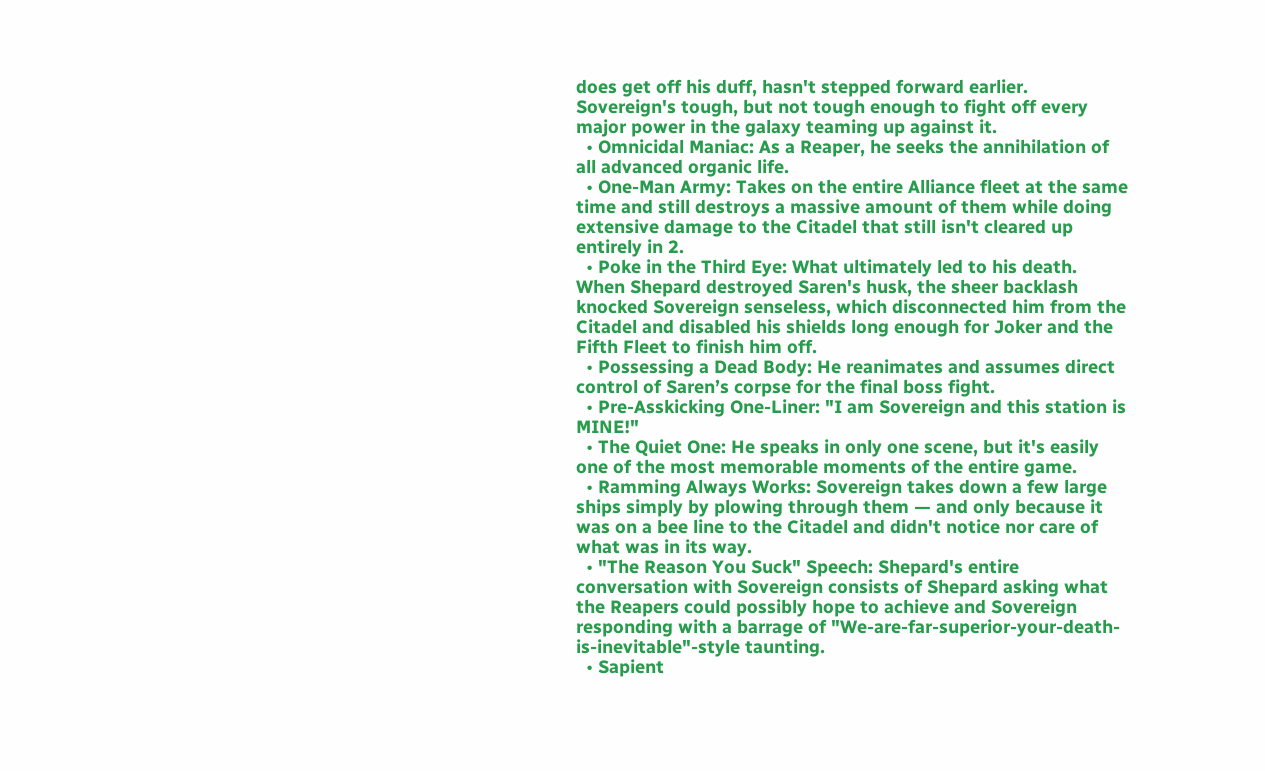does get off his duff, hasn't stepped forward earlier. Sovereign's tough, but not tough enough to fight off every major power in the galaxy teaming up against it.
  • Omnicidal Maniac: As a Reaper, he seeks the annihilation of all advanced organic life.
  • One-Man Army: Takes on the entire Alliance fleet at the same time and still destroys a massive amount of them while doing extensive damage to the Citadel that still isn't cleared up entirely in 2.
  • Poke in the Third Eye: What ultimately led to his death. When Shepard destroyed Saren's husk, the sheer backlash knocked Sovereign senseless, which disconnected him from the Citadel and disabled his shields long enough for Joker and the Fifth Fleet to finish him off.
  • Possessing a Dead Body: He reanimates and assumes direct control of Saren’s corpse for the final boss fight.
  • Pre-Asskicking One-Liner: "I am Sovereign and this station is MINE!"
  • The Quiet One: He speaks in only one scene, but it's easily one of the most memorable moments of the entire game.
  • Ramming Always Works: Sovereign takes down a few large ships simply by plowing through them — and only because it was on a bee line to the Citadel and didn't notice nor care of what was in its way.
  • "The Reason You Suck" Speech: Shepard's entire conversation with Sovereign consists of Shepard asking what the Reapers could possibly hope to achieve and Sovereign responding with a barrage of "We-are-far-superior-your-death-is-inevitable"-style taunting.
  • Sapient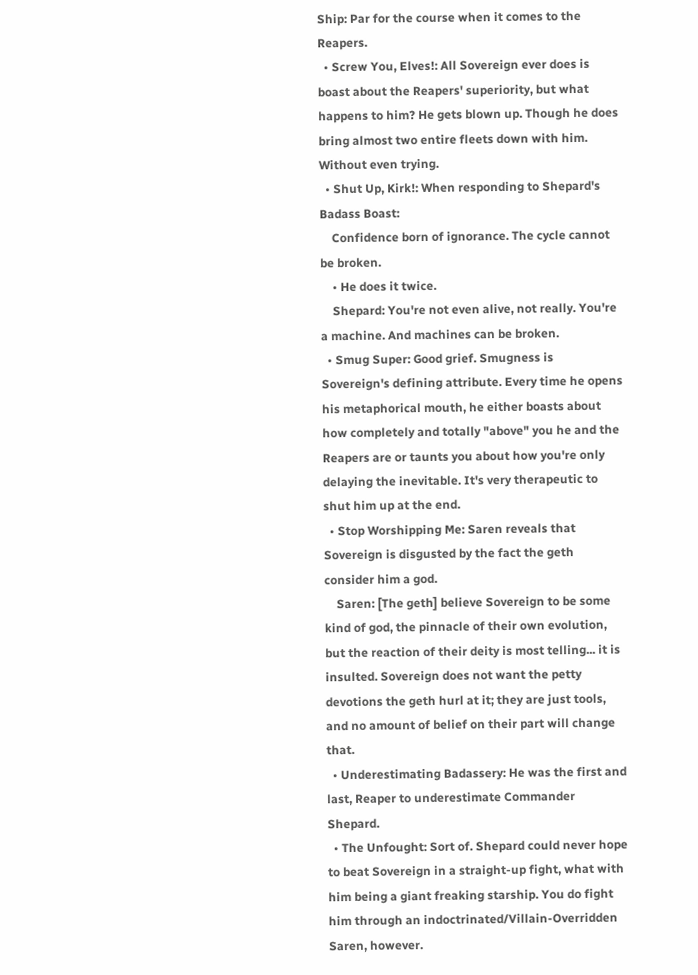Ship: Par for the course when it comes to the Reapers.
  • Screw You, Elves!: All Sovereign ever does is boast about the Reapers' superiority, but what happens to him? He gets blown up. Though he does bring almost two entire fleets down with him. Without even trying.
  • Shut Up, Kirk!: When responding to Shepard's Badass Boast:
    Confidence born of ignorance. The cycle cannot be broken.
    • He does it twice.
    Shepard: You're not even alive, not really. You're a machine. And machines can be broken.
  • Smug Super: Good grief. Smugness is Sovereign's defining attribute. Every time he opens his metaphorical mouth, he either boasts about how completely and totally "above" you he and the Reapers are or taunts you about how you're only delaying the inevitable. It's very therapeutic to shut him up at the end.
  • Stop Worshipping Me: Saren reveals that Sovereign is disgusted by the fact the geth consider him a god.
    Saren: [The geth] believe Sovereign to be some kind of god, the pinnacle of their own evolution, but the reaction of their deity is most telling... it is insulted. Sovereign does not want the petty devotions the geth hurl at it; they are just tools, and no amount of belief on their part will change that.
  • Underestimating Badassery: He was the first and last, Reaper to underestimate Commander Shepard.
  • The Unfought: Sort of. Shepard could never hope to beat Sovereign in a straight-up fight, what with him being a giant freaking starship. You do fight him through an indoctrinated/Villain-Overridden Saren, however.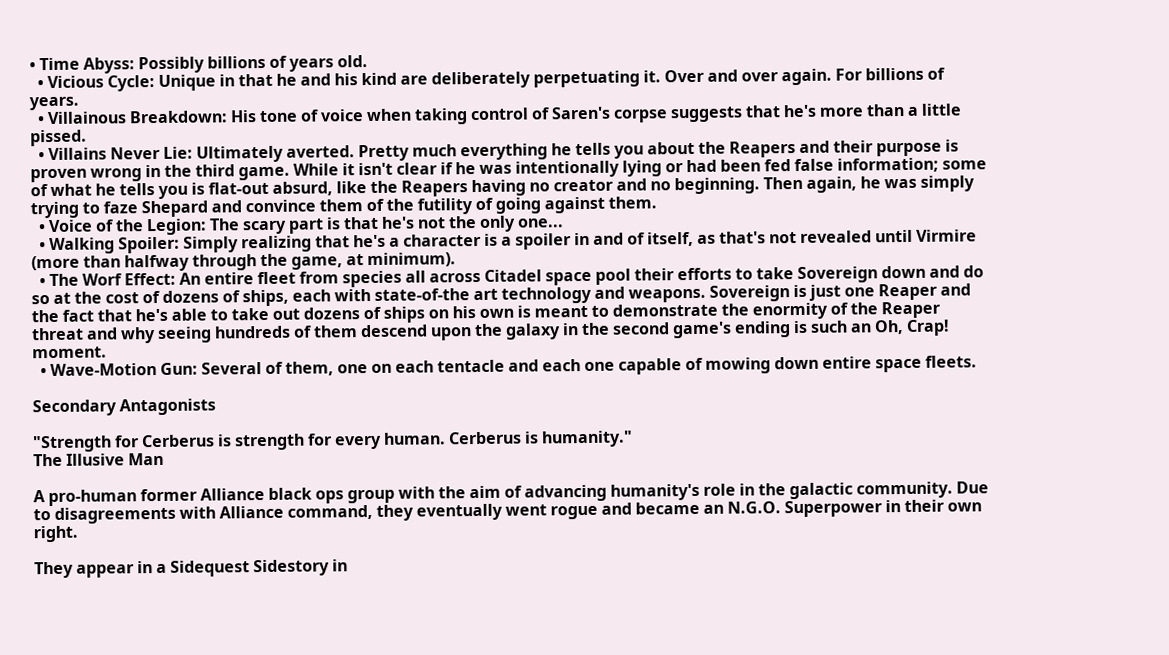• Time Abyss: Possibly billions of years old.
  • Vicious Cycle: Unique in that he and his kind are deliberately perpetuating it. Over and over again. For billions of years.
  • Villainous Breakdown: His tone of voice when taking control of Saren's corpse suggests that he's more than a little pissed.
  • Villains Never Lie: Ultimately averted. Pretty much everything he tells you about the Reapers and their purpose is proven wrong in the third game. While it isn't clear if he was intentionally lying or had been fed false information; some of what he tells you is flat-out absurd, like the Reapers having no creator and no beginning. Then again, he was simply trying to faze Shepard and convince them of the futility of going against them.
  • Voice of the Legion: The scary part is that he's not the only one...
  • Walking Spoiler: Simply realizing that he's a character is a spoiler in and of itself, as that's not revealed until Virmire (more than halfway through the game, at minimum).
  • The Worf Effect: An entire fleet from species all across Citadel space pool their efforts to take Sovereign down and do so at the cost of dozens of ships, each with state-of-the art technology and weapons. Sovereign is just one Reaper and the fact that he's able to take out dozens of ships on his own is meant to demonstrate the enormity of the Reaper threat and why seeing hundreds of them descend upon the galaxy in the second game's ending is such an Oh, Crap! moment.
  • Wave-Motion Gun: Several of them, one on each tentacle and each one capable of mowing down entire space fleets.

Secondary Antagonists

"Strength for Cerberus is strength for every human. Cerberus is humanity."
The Illusive Man

A pro-human former Alliance black ops group with the aim of advancing humanity's role in the galactic community. Due to disagreements with Alliance command, they eventually went rogue and became an N.G.O. Superpower in their own right.

They appear in a Sidequest Sidestory in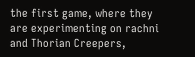the first game, where they are experimenting on rachni and Thorian Creepers,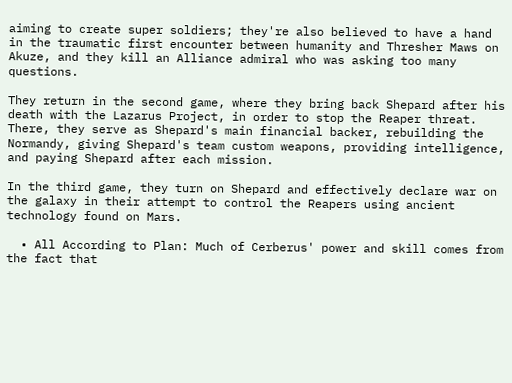aiming to create super soldiers; they're also believed to have a hand in the traumatic first encounter between humanity and Thresher Maws on Akuze, and they kill an Alliance admiral who was asking too many questions.

They return in the second game, where they bring back Shepard after his death with the Lazarus Project, in order to stop the Reaper threat. There, they serve as Shepard's main financial backer, rebuilding the Normandy, giving Shepard's team custom weapons, providing intelligence, and paying Shepard after each mission.

In the third game, they turn on Shepard and effectively declare war on the galaxy in their attempt to control the Reapers using ancient technology found on Mars.

  • All According to Plan: Much of Cerberus' power and skill comes from the fact that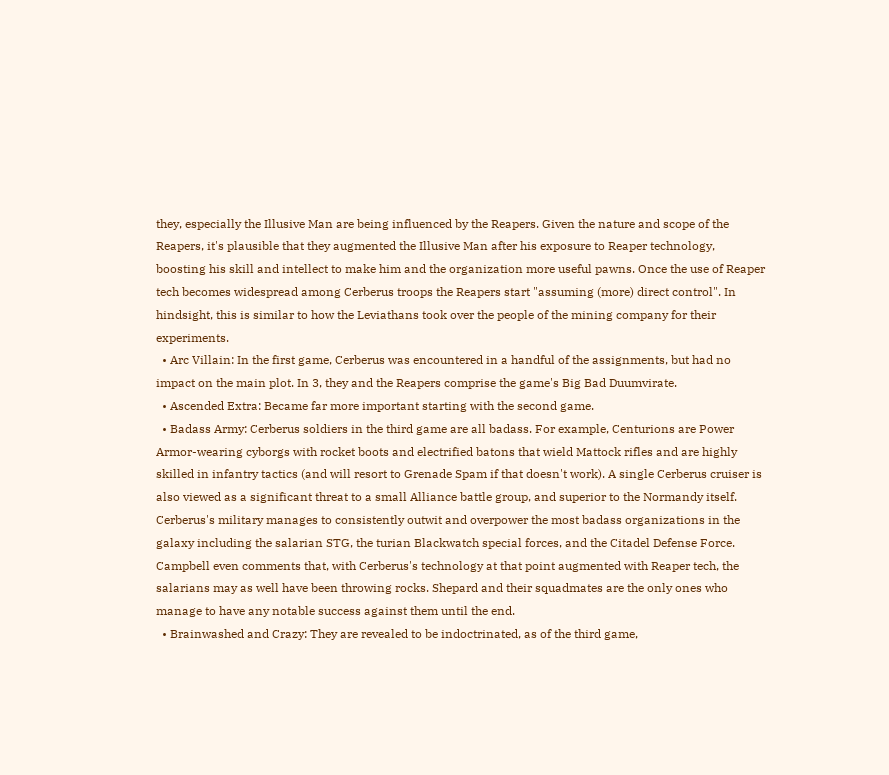they, especially the Illusive Man are being influenced by the Reapers. Given the nature and scope of the Reapers, it's plausible that they augmented the Illusive Man after his exposure to Reaper technology, boosting his skill and intellect to make him and the organization more useful pawns. Once the use of Reaper tech becomes widespread among Cerberus troops the Reapers start "assuming (more) direct control". In hindsight, this is similar to how the Leviathans took over the people of the mining company for their experiments.
  • Arc Villain: In the first game, Cerberus was encountered in a handful of the assignments, but had no impact on the main plot. In 3, they and the Reapers comprise the game's Big Bad Duumvirate.
  • Ascended Extra: Became far more important starting with the second game.
  • Badass Army: Cerberus soldiers in the third game are all badass. For example, Centurions are Power Armor-wearing cyborgs with rocket boots and electrified batons that wield Mattock rifles and are highly skilled in infantry tactics (and will resort to Grenade Spam if that doesn't work). A single Cerberus cruiser is also viewed as a significant threat to a small Alliance battle group, and superior to the Normandy itself. Cerberus's military manages to consistently outwit and overpower the most badass organizations in the galaxy including the salarian STG, the turian Blackwatch special forces, and the Citadel Defense Force. Campbell even comments that, with Cerberus's technology at that point augmented with Reaper tech, the salarians may as well have been throwing rocks. Shepard and their squadmates are the only ones who manage to have any notable success against them until the end.
  • Brainwashed and Crazy: They are revealed to be indoctrinated, as of the third game,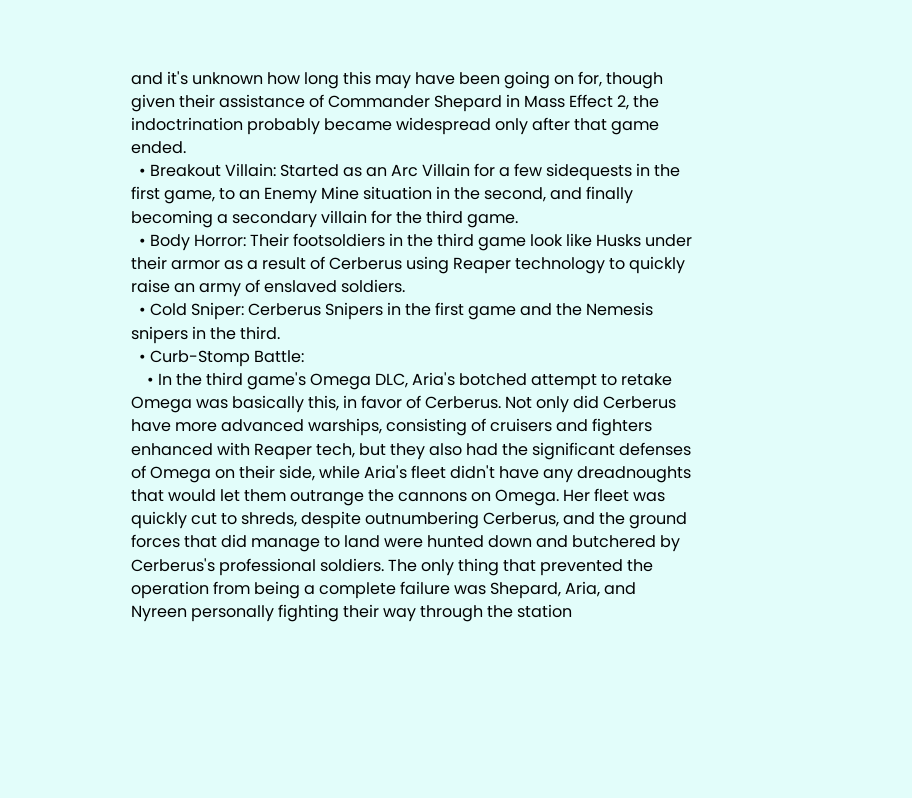and it's unknown how long this may have been going on for, though given their assistance of Commander Shepard in Mass Effect 2, the indoctrination probably became widespread only after that game ended.
  • Breakout Villain: Started as an Arc Villain for a few sidequests in the first game, to an Enemy Mine situation in the second, and finally becoming a secondary villain for the third game.
  • Body Horror: Their footsoldiers in the third game look like Husks under their armor as a result of Cerberus using Reaper technology to quickly raise an army of enslaved soldiers.
  • Cold Sniper: Cerberus Snipers in the first game and the Nemesis snipers in the third.
  • Curb-Stomp Battle:
    • In the third game's Omega DLC, Aria's botched attempt to retake Omega was basically this, in favor of Cerberus. Not only did Cerberus have more advanced warships, consisting of cruisers and fighters enhanced with Reaper tech, but they also had the significant defenses of Omega on their side, while Aria's fleet didn't have any dreadnoughts that would let them outrange the cannons on Omega. Her fleet was quickly cut to shreds, despite outnumbering Cerberus, and the ground forces that did manage to land were hunted down and butchered by Cerberus's professional soldiers. The only thing that prevented the operation from being a complete failure was Shepard, Aria, and Nyreen personally fighting their way through the station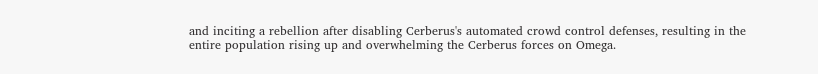and inciting a rebellion after disabling Cerberus's automated crowd control defenses, resulting in the entire population rising up and overwhelming the Cerberus forces on Omega.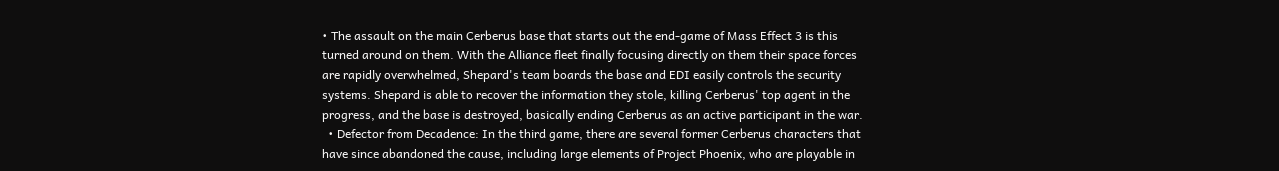• The assault on the main Cerberus base that starts out the end-game of Mass Effect 3 is this turned around on them. With the Alliance fleet finally focusing directly on them their space forces are rapidly overwhelmed, Shepard's team boards the base and EDI easily controls the security systems. Shepard is able to recover the information they stole, killing Cerberus' top agent in the progress, and the base is destroyed, basically ending Cerberus as an active participant in the war.
  • Defector from Decadence: In the third game, there are several former Cerberus characters that have since abandoned the cause, including large elements of Project Phoenix, who are playable in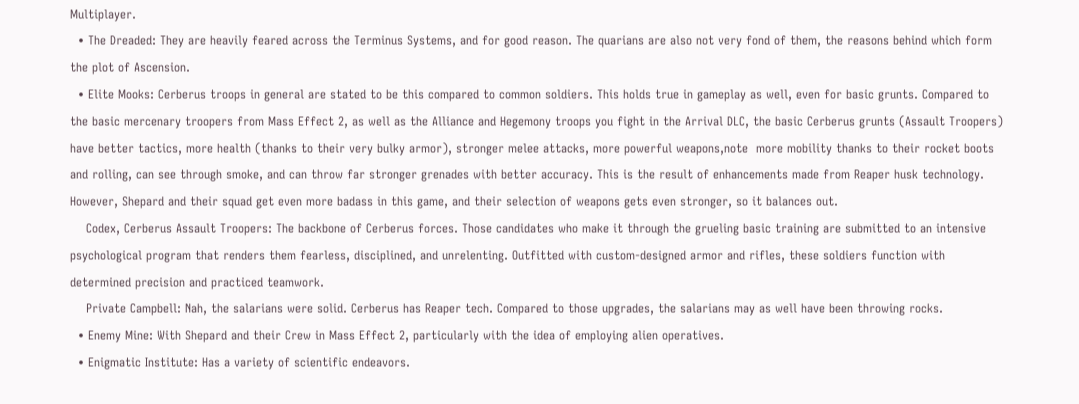Multiplayer.
  • The Dreaded: They are heavily feared across the Terminus Systems, and for good reason. The quarians are also not very fond of them, the reasons behind which form the plot of Ascension.
  • Elite Mooks: Cerberus troops in general are stated to be this compared to common soldiers. This holds true in gameplay as well, even for basic grunts. Compared to the basic mercenary troopers from Mass Effect 2, as well as the Alliance and Hegemony troops you fight in the Arrival DLC, the basic Cerberus grunts (Assault Troopers) have better tactics, more health (thanks to their very bulky armor), stronger melee attacks, more powerful weapons,note  more mobility thanks to their rocket boots and rolling, can see through smoke, and can throw far stronger grenades with better accuracy. This is the result of enhancements made from Reaper husk technology. However, Shepard and their squad get even more badass in this game, and their selection of weapons gets even stronger, so it balances out.
    Codex, Cerberus Assault Troopers: The backbone of Cerberus forces. Those candidates who make it through the grueling basic training are submitted to an intensive psychological program that renders them fearless, disciplined, and unrelenting. Outfitted with custom-designed armor and rifles, these soldiers function with determined precision and practiced teamwork.
    Private Campbell: Nah, the salarians were solid. Cerberus has Reaper tech. Compared to those upgrades, the salarians may as well have been throwing rocks.
  • Enemy Mine: With Shepard and their Crew in Mass Effect 2, particularly with the idea of employing alien operatives.
  • Enigmatic Institute: Has a variety of scientific endeavors.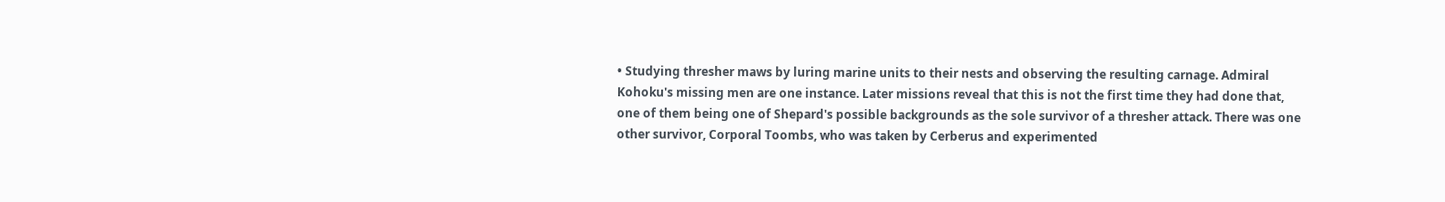• Studying thresher maws by luring marine units to their nests and observing the resulting carnage. Admiral Kohoku's missing men are one instance. Later missions reveal that this is not the first time they had done that, one of them being one of Shepard's possible backgrounds as the sole survivor of a thresher attack. There was one other survivor, Corporal Toombs, who was taken by Cerberus and experimented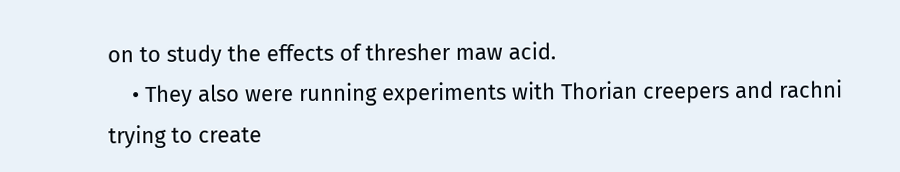on to study the effects of thresher maw acid.
    • They also were running experiments with Thorian creepers and rachni trying to create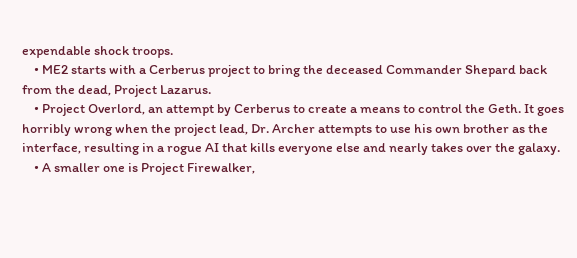expendable shock troops.
    • ME2 starts with a Cerberus project to bring the deceased Commander Shepard back from the dead, Project Lazarus.
    • Project Overlord, an attempt by Cerberus to create a means to control the Geth. It goes horribly wrong when the project lead, Dr. Archer attempts to use his own brother as the interface, resulting in a rogue AI that kills everyone else and nearly takes over the galaxy.
    • A smaller one is Project Firewalker,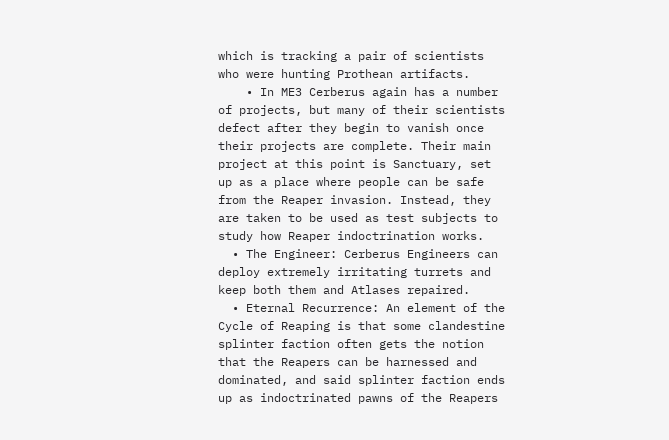which is tracking a pair of scientists who were hunting Prothean artifacts.
    • In ME3 Cerberus again has a number of projects, but many of their scientists defect after they begin to vanish once their projects are complete. Their main project at this point is Sanctuary, set up as a place where people can be safe from the Reaper invasion. Instead, they are taken to be used as test subjects to study how Reaper indoctrination works.
  • The Engineer: Cerberus Engineers can deploy extremely irritating turrets and keep both them and Atlases repaired.
  • Eternal Recurrence: An element of the Cycle of Reaping is that some clandestine splinter faction often gets the notion that the Reapers can be harnessed and dominated, and said splinter faction ends up as indoctrinated pawns of the Reapers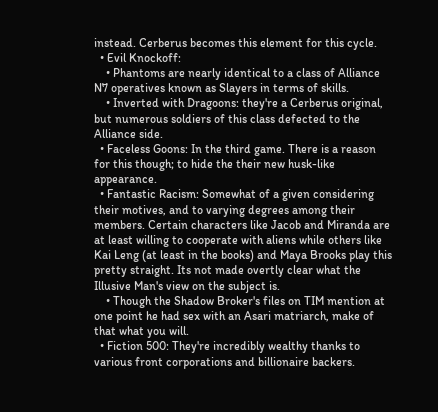instead. Cerberus becomes this element for this cycle.
  • Evil Knockoff:
    • Phantoms are nearly identical to a class of Alliance N7 operatives known as Slayers in terms of skills.
    • Inverted with Dragoons: they're a Cerberus original, but numerous soldiers of this class defected to the Alliance side.
  • Faceless Goons: In the third game. There is a reason for this though; to hide the their new husk-like appearance.
  • Fantastic Racism: Somewhat of a given considering their motives, and to varying degrees among their members. Certain characters like Jacob and Miranda are at least willing to cooperate with aliens while others like Kai Leng (at least in the books) and Maya Brooks play this pretty straight. Its not made overtly clear what the Illusive Man's view on the subject is.
    • Though the Shadow Broker's files on TIM mention at one point he had sex with an Asari matriarch, make of that what you will.
  • Fiction 500: They're incredibly wealthy thanks to various front corporations and billionaire backers.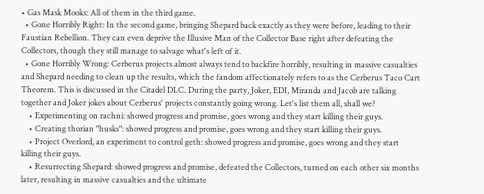• Gas Mask Mooks: All of them in the third game.
  • Gone Horribly Right: In the second game, bringing Shepard back exactly as they were before, leading to their Faustian Rebellion. They can even deprive the Illusive Man of the Collector Base right after defeating the Collectors, though they still manage to salvage what's left of it.
  • Gone Horribly Wrong: Cerberus projects almost always tend to backfire horribly, resulting in massive casualties and Shepard needing to clean up the results, which the fandom affectionately refers to as the Cerberus Taco Cart Theorem. This is discussed in the Citadel DLC. During the party, Joker, EDI, Miranda and Jacob are talking together and Joker jokes about Cerberus' projects constantly going wrong. Let's list them all, shall we?
    • Experimenting on rachni: showed progress and promise, goes wrong and they start killing their guys.
    • Creating thorian "husks": showed progress and promise, goes wrong and they start killing their guys.
    • Project Overlord, an experiment to control geth: showed progress and promise, goes wrong and they start killing their guys.
    • Resurrecting Shepard: showed progress and promise, defeated the Collectors, turned on each other six months later, resulting in massive casualties and the ultimate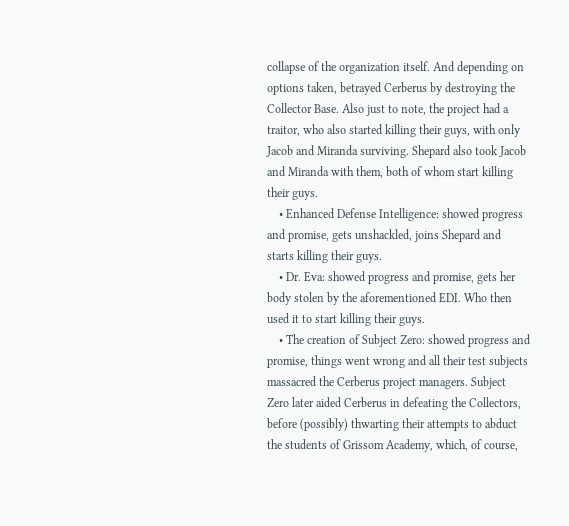collapse of the organization itself. And depending on options taken, betrayed Cerberus by destroying the Collector Base. Also just to note, the project had a traitor, who also started killing their guys, with only Jacob and Miranda surviving. Shepard also took Jacob and Miranda with them, both of whom start killing their guys.
    • Enhanced Defense Intelligence: showed progress and promise, gets unshackled, joins Shepard and starts killing their guys.
    • Dr. Eva: showed progress and promise, gets her body stolen by the aforementioned EDI. Who then used it to start killing their guys.
    • The creation of Subject Zero: showed progress and promise, things went wrong and all their test subjects massacred the Cerberus project managers. Subject Zero later aided Cerberus in defeating the Collectors, before (possibly) thwarting their attempts to abduct the students of Grissom Academy, which, of course,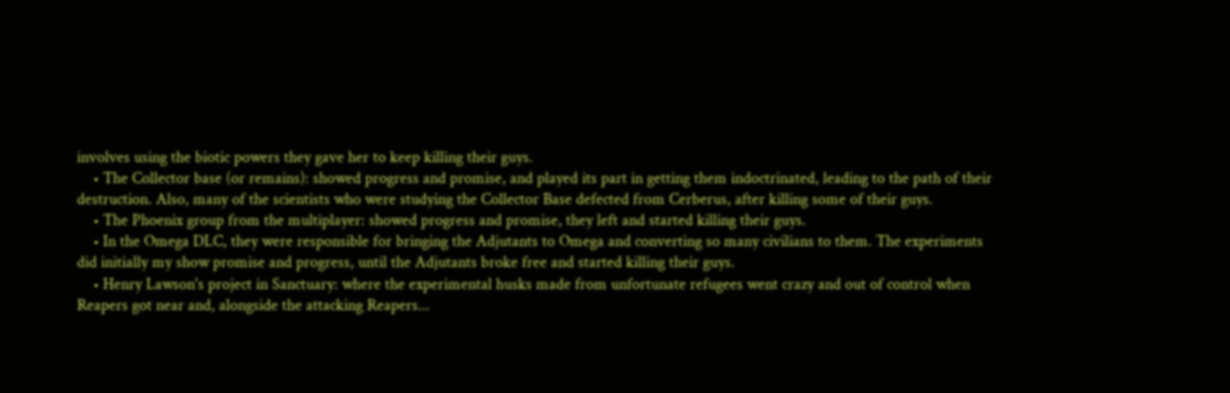involves using the biotic powers they gave her to keep killing their guys.
    • The Collector base (or remains): showed progress and promise, and played its part in getting them indoctrinated, leading to the path of their destruction. Also, many of the scientists who were studying the Collector Base defected from Cerberus, after killing some of their guys.
    • The Phoenix group from the multiplayer: showed progress and promise, they left and started killing their guys.
    • In the Omega DLC, they were responsible for bringing the Adjutants to Omega and converting so many civilians to them. The experiments did initially my show promise and progress, until the Adjutants broke free and started killing their guys.
    • Henry Lawson's project in Sanctuary: where the experimental husks made from unfortunate refugees went crazy and out of control when Reapers got near and, alongside the attacking Reapers...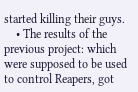started killing their guys.
    • The results of the previous project: which were supposed to be used to control Reapers, got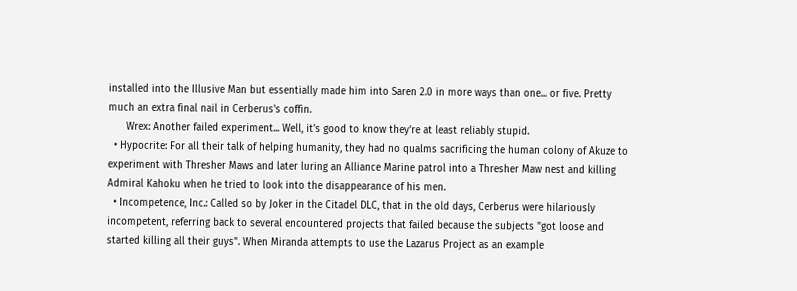installed into the Illusive Man but essentially made him into Saren 2.0 in more ways than one... or five. Pretty much an extra final nail in Cerberus's coffin.
      Wrex: Another failed experiment... Well, it's good to know they're at least reliably stupid.
  • Hypocrite: For all their talk of helping humanity, they had no qualms sacrificing the human colony of Akuze to experiment with Thresher Maws and later luring an Alliance Marine patrol into a Thresher Maw nest and killing Admiral Kahoku when he tried to look into the disappearance of his men.
  • Incompetence, Inc.: Called so by Joker in the Citadel DLC, that in the old days, Cerberus were hilariously incompetent, referring back to several encountered projects that failed because the subjects "got loose and started killing all their guys". When Miranda attempts to use the Lazarus Project as an example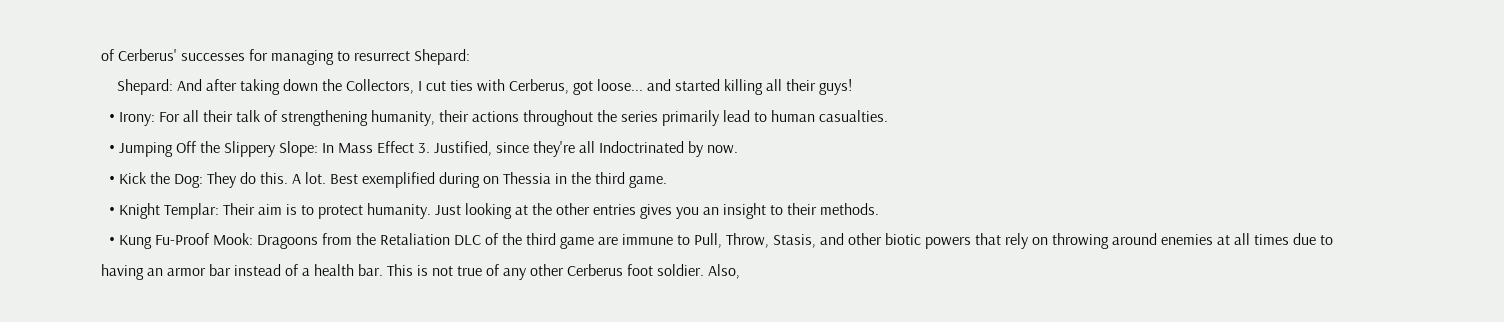of Cerberus' successes for managing to resurrect Shepard:
    Shepard: And after taking down the Collectors, I cut ties with Cerberus, got loose... and started killing all their guys!
  • Irony: For all their talk of strengthening humanity, their actions throughout the series primarily lead to human casualties.
  • Jumping Off the Slippery Slope: In Mass Effect 3. Justified, since they're all Indoctrinated by now.
  • Kick the Dog: They do this. A lot. Best exemplified during on Thessia in the third game.
  • Knight Templar: Their aim is to protect humanity. Just looking at the other entries gives you an insight to their methods.
  • Kung Fu-Proof Mook: Dragoons from the Retaliation DLC of the third game are immune to Pull, Throw, Stasis, and other biotic powers that rely on throwing around enemies at all times due to having an armor bar instead of a health bar. This is not true of any other Cerberus foot soldier. Also,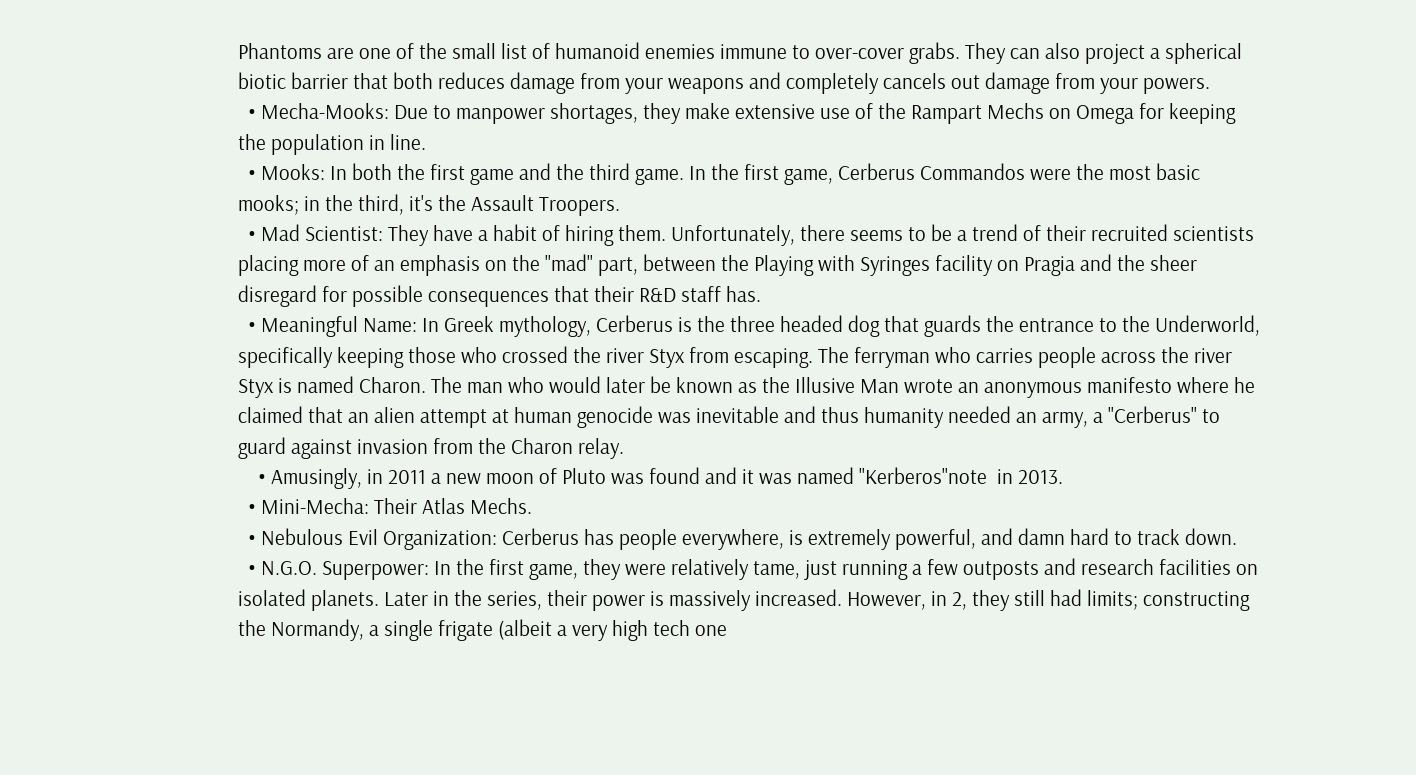Phantoms are one of the small list of humanoid enemies immune to over-cover grabs. They can also project a spherical biotic barrier that both reduces damage from your weapons and completely cancels out damage from your powers.
  • Mecha-Mooks: Due to manpower shortages, they make extensive use of the Rampart Mechs on Omega for keeping the population in line.
  • Mooks: In both the first game and the third game. In the first game, Cerberus Commandos were the most basic mooks; in the third, it's the Assault Troopers.
  • Mad Scientist: They have a habit of hiring them. Unfortunately, there seems to be a trend of their recruited scientists placing more of an emphasis on the "mad" part, between the Playing with Syringes facility on Pragia and the sheer disregard for possible consequences that their R&D staff has.
  • Meaningful Name: In Greek mythology, Cerberus is the three headed dog that guards the entrance to the Underworld, specifically keeping those who crossed the river Styx from escaping. The ferryman who carries people across the river Styx is named Charon. The man who would later be known as the Illusive Man wrote an anonymous manifesto where he claimed that an alien attempt at human genocide was inevitable and thus humanity needed an army, a "Cerberus" to guard against invasion from the Charon relay.
    • Amusingly, in 2011 a new moon of Pluto was found and it was named "Kerberos"note  in 2013.
  • Mini-Mecha: Their Atlas Mechs.
  • Nebulous Evil Organization: Cerberus has people everywhere, is extremely powerful, and damn hard to track down.
  • N.G.O. Superpower: In the first game, they were relatively tame, just running a few outposts and research facilities on isolated planets. Later in the series, their power is massively increased. However, in 2, they still had limits; constructing the Normandy, a single frigate (albeit a very high tech one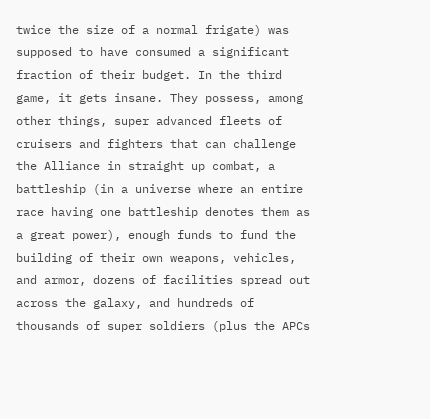twice the size of a normal frigate) was supposed to have consumed a significant fraction of their budget. In the third game, it gets insane. They possess, among other things, super advanced fleets of cruisers and fighters that can challenge the Alliance in straight up combat, a battleship (in a universe where an entire race having one battleship denotes them as a great power), enough funds to fund the building of their own weapons, vehicles, and armor, dozens of facilities spread out across the galaxy, and hundreds of thousands of super soldiers (plus the APCs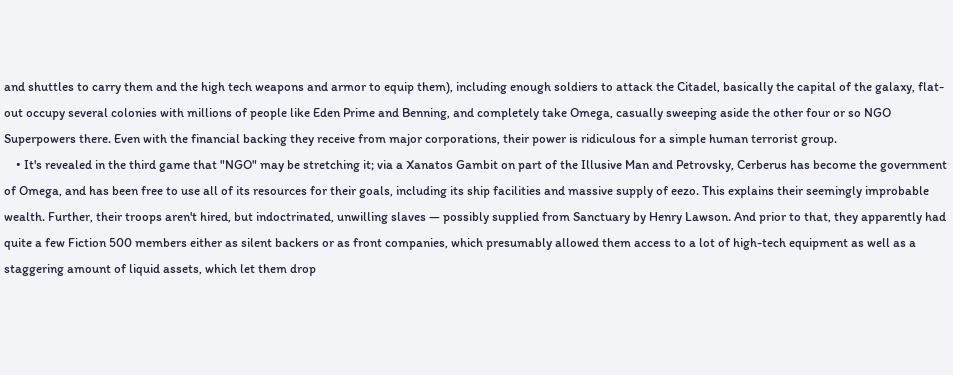and shuttles to carry them and the high tech weapons and armor to equip them), including enough soldiers to attack the Citadel, basically the capital of the galaxy, flat-out occupy several colonies with millions of people like Eden Prime and Benning, and completely take Omega, casually sweeping aside the other four or so NGO Superpowers there. Even with the financial backing they receive from major corporations, their power is ridiculous for a simple human terrorist group.
    • It's revealed in the third game that "NGO" may be stretching it; via a Xanatos Gambit on part of the Illusive Man and Petrovsky, Cerberus has become the government of Omega, and has been free to use all of its resources for their goals, including its ship facilities and massive supply of eezo. This explains their seemingly improbable wealth. Further, their troops aren't hired, but indoctrinated, unwilling slaves — possibly supplied from Sanctuary by Henry Lawson. And prior to that, they apparently had quite a few Fiction 500 members either as silent backers or as front companies, which presumably allowed them access to a lot of high-tech equipment as well as a staggering amount of liquid assets, which let them drop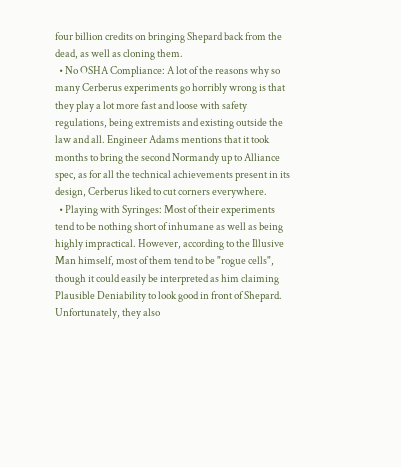four billion credits on bringing Shepard back from the dead, as well as cloning them.
  • No OSHA Compliance: A lot of the reasons why so many Cerberus experiments go horribly wrong is that they play a lot more fast and loose with safety regulations, being extremists and existing outside the law and all. Engineer Adams mentions that it took months to bring the second Normandy up to Alliance spec, as for all the technical achievements present in its design, Cerberus liked to cut corners everywhere.
  • Playing with Syringes: Most of their experiments tend to be nothing short of inhumane as well as being highly impractical. However, according to the Illusive Man himself, most of them tend to be "rogue cells", though it could easily be interpreted as him claiming Plausible Deniability to look good in front of Shepard. Unfortunately, they also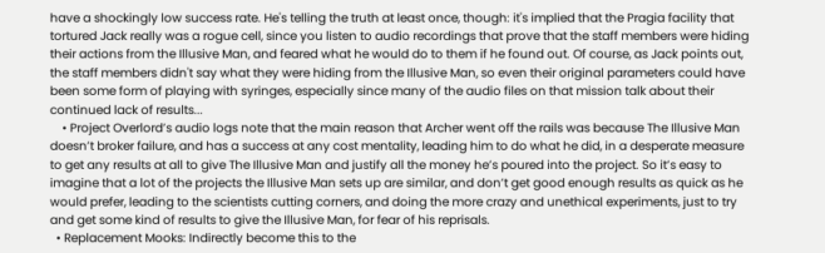have a shockingly low success rate. He's telling the truth at least once, though: it's implied that the Pragia facility that tortured Jack really was a rogue cell, since you listen to audio recordings that prove that the staff members were hiding their actions from the Illusive Man, and feared what he would do to them if he found out. Of course, as Jack points out, the staff members didn't say what they were hiding from the Illusive Man, so even their original parameters could have been some form of playing with syringes, especially since many of the audio files on that mission talk about their continued lack of results...
    • Project Overlord’s audio logs note that the main reason that Archer went off the rails was because The Illusive Man doesn’t broker failure, and has a success at any cost mentality, leading him to do what he did, in a desperate measure to get any results at all to give The Illusive Man and justify all the money he’s poured into the project. So it’s easy to imagine that a lot of the projects the Illusive Man sets up are similar, and don’t get good enough results as quick as he would prefer, leading to the scientists cutting corners, and doing the more crazy and unethical experiments, just to try and get some kind of results to give the Illusive Man, for fear of his reprisals.
  • Replacement Mooks: Indirectly become this to the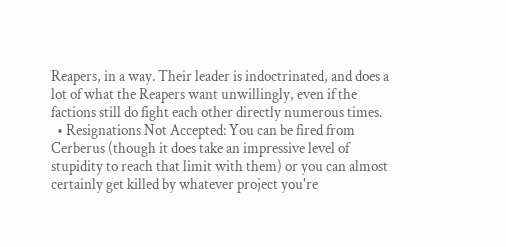Reapers, in a way. Their leader is indoctrinated, and does a lot of what the Reapers want unwillingly, even if the factions still do fight each other directly numerous times.
  • Resignations Not Accepted: You can be fired from Cerberus (though it does take an impressive level of stupidity to reach that limit with them) or you can almost certainly get killed by whatever project you're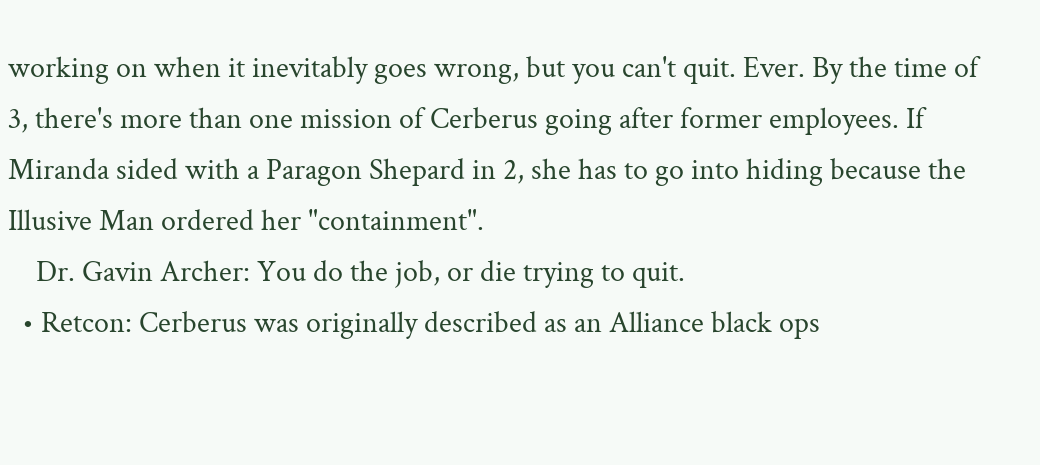working on when it inevitably goes wrong, but you can't quit. Ever. By the time of 3, there's more than one mission of Cerberus going after former employees. If Miranda sided with a Paragon Shepard in 2, she has to go into hiding because the Illusive Man ordered her "containment".
    Dr. Gavin Archer: You do the job, or die trying to quit.
  • Retcon: Cerberus was originally described as an Alliance black ops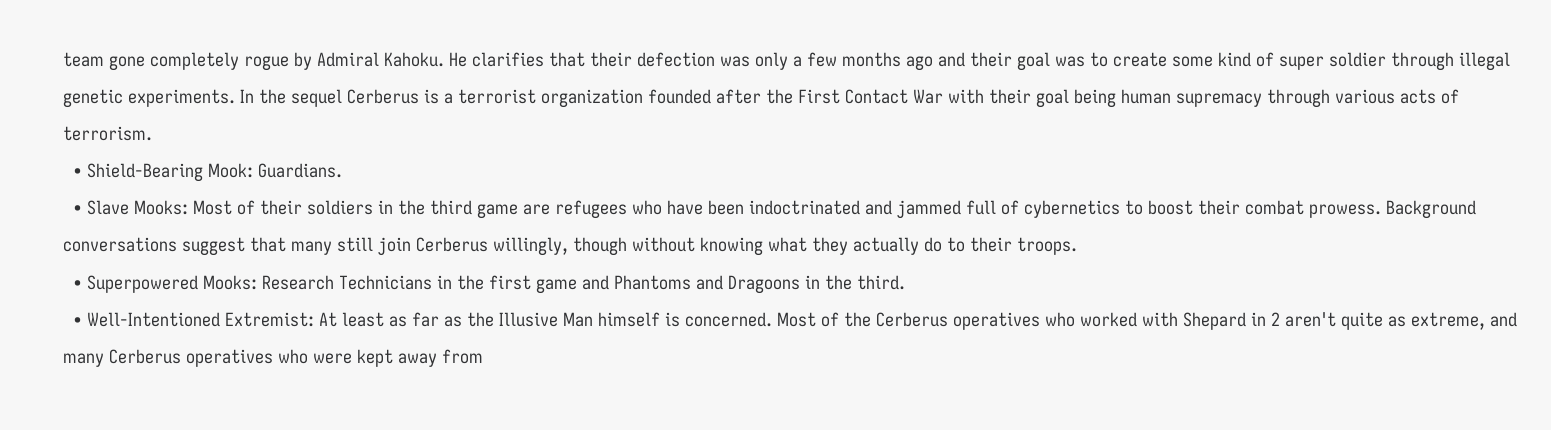team gone completely rogue by Admiral Kahoku. He clarifies that their defection was only a few months ago and their goal was to create some kind of super soldier through illegal genetic experiments. In the sequel Cerberus is a terrorist organization founded after the First Contact War with their goal being human supremacy through various acts of terrorism.
  • Shield-Bearing Mook: Guardians.
  • Slave Mooks: Most of their soldiers in the third game are refugees who have been indoctrinated and jammed full of cybernetics to boost their combat prowess. Background conversations suggest that many still join Cerberus willingly, though without knowing what they actually do to their troops.
  • Superpowered Mooks: Research Technicians in the first game and Phantoms and Dragoons in the third.
  • Well-Intentioned Extremist: At least as far as the Illusive Man himself is concerned. Most of the Cerberus operatives who worked with Shepard in 2 aren't quite as extreme, and many Cerberus operatives who were kept away from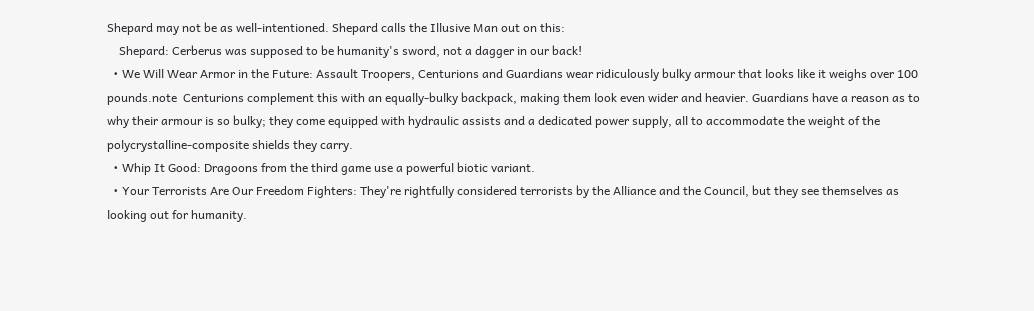Shepard may not be as well-intentioned. Shepard calls the Illusive Man out on this:
    Shepard: Cerberus was supposed to be humanity's sword, not a dagger in our back!
  • We Will Wear Armor in the Future: Assault Troopers, Centurions and Guardians wear ridiculously bulky armour that looks like it weighs over 100 pounds.note  Centurions complement this with an equally-bulky backpack, making them look even wider and heavier. Guardians have a reason as to why their armour is so bulky; they come equipped with hydraulic assists and a dedicated power supply, all to accommodate the weight of the polycrystalline-composite shields they carry.
  • Whip It Good: Dragoons from the third game use a powerful biotic variant.
  • Your Terrorists Are Our Freedom Fighters: They're rightfully considered terrorists by the Alliance and the Council, but they see themselves as looking out for humanity.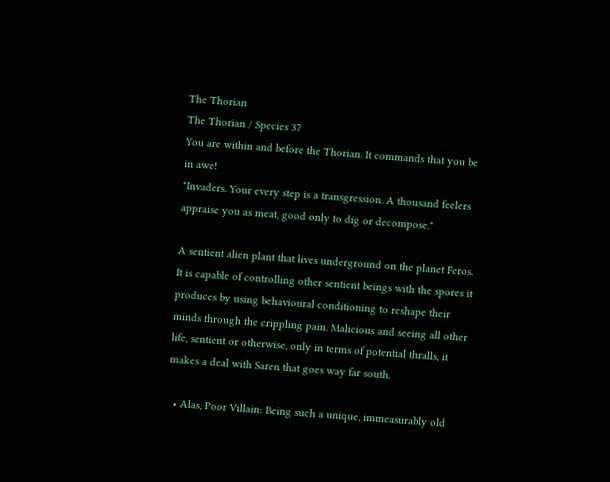The Thorian
The Thorian / Species 37
You are within and before the Thorian. It commands that you be in awe!
"Invaders. Your every step is a transgression. A thousand feelers appraise you as meat, good only to dig or decompose."

A sentient alien plant that lives underground on the planet Feros. It is capable of controlling other sentient beings with the spores it produces by using behavioural conditioning to reshape their minds through the crippling pain. Malicious and seeing all other life, sentient or otherwise, only in terms of potential thralls, it makes a deal with Saren that goes way far south.

  • Alas, Poor Villain: Being such a unique, immeasurably old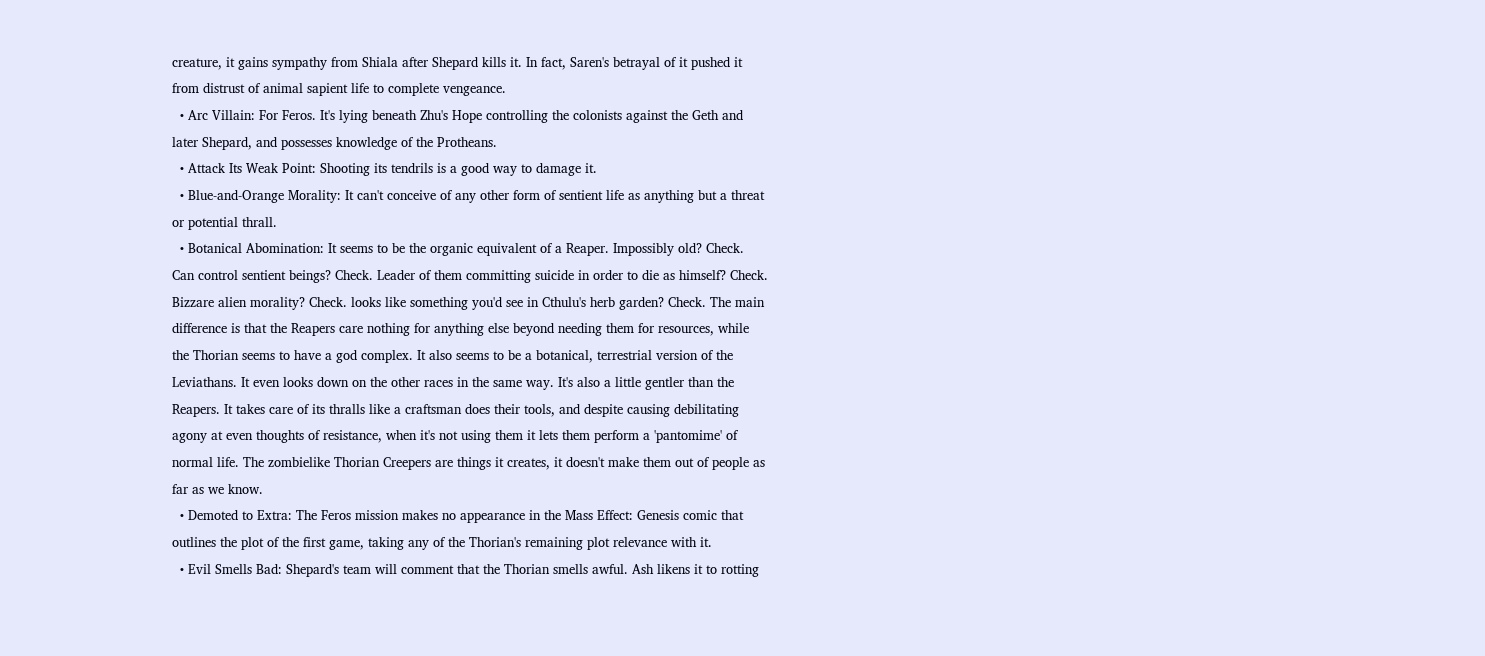creature, it gains sympathy from Shiala after Shepard kills it. In fact, Saren's betrayal of it pushed it from distrust of animal sapient life to complete vengeance.
  • Arc Villain: For Feros. It's lying beneath Zhu's Hope controlling the colonists against the Geth and later Shepard, and possesses knowledge of the Protheans.
  • Attack Its Weak Point: Shooting its tendrils is a good way to damage it.
  • Blue-and-Orange Morality: It can't conceive of any other form of sentient life as anything but a threat or potential thrall.
  • Botanical Abomination: It seems to be the organic equivalent of a Reaper. Impossibly old? Check. Can control sentient beings? Check. Leader of them committing suicide in order to die as himself? Check. Bizzare alien morality? Check. looks like something you'd see in Cthulu's herb garden? Check. The main difference is that the Reapers care nothing for anything else beyond needing them for resources, while the Thorian seems to have a god complex. It also seems to be a botanical, terrestrial version of the Leviathans. It even looks down on the other races in the same way. It's also a little gentler than the Reapers. It takes care of its thralls like a craftsman does their tools, and despite causing debilitating agony at even thoughts of resistance, when it's not using them it lets them perform a 'pantomime' of normal life. The zombielike Thorian Creepers are things it creates, it doesn't make them out of people as far as we know.
  • Demoted to Extra: The Feros mission makes no appearance in the Mass Effect: Genesis comic that outlines the plot of the first game, taking any of the Thorian's remaining plot relevance with it.
  • Evil Smells Bad: Shepard's team will comment that the Thorian smells awful. Ash likens it to rotting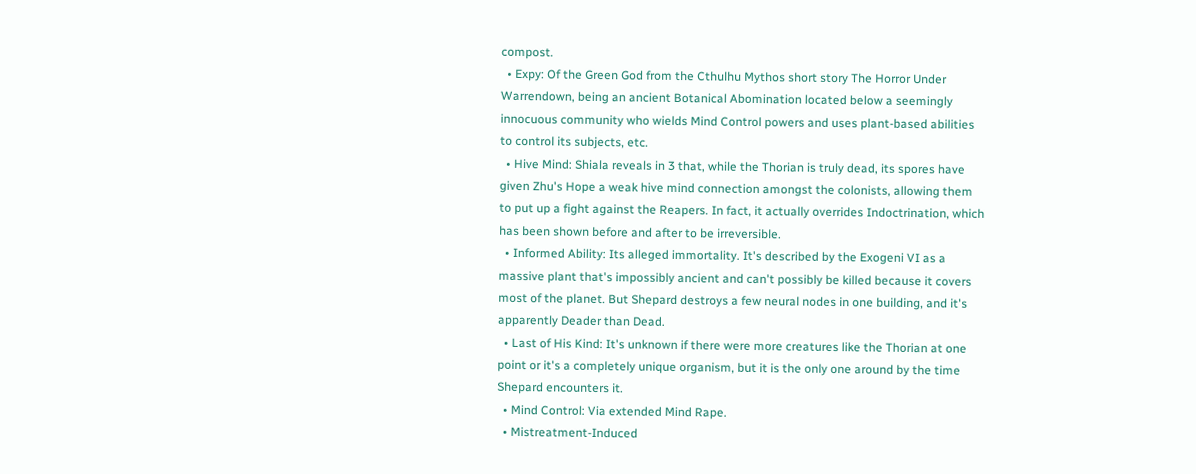compost.
  • Expy: Of the Green God from the Cthulhu Mythos short story The Horror Under Warrendown, being an ancient Botanical Abomination located below a seemingly innocuous community who wields Mind Control powers and uses plant-based abilities to control its subjects, etc.
  • Hive Mind: Shiala reveals in 3 that, while the Thorian is truly dead, its spores have given Zhu's Hope a weak hive mind connection amongst the colonists, allowing them to put up a fight against the Reapers. In fact, it actually overrides Indoctrination, which has been shown before and after to be irreversible.
  • Informed Ability: Its alleged immortality. It's described by the Exogeni VI as a massive plant that's impossibly ancient and can't possibly be killed because it covers most of the planet. But Shepard destroys a few neural nodes in one building, and it's apparently Deader than Dead.
  • Last of His Kind: It's unknown if there were more creatures like the Thorian at one point or it's a completely unique organism, but it is the only one around by the time Shepard encounters it.
  • Mind Control: Via extended Mind Rape.
  • Mistreatment-Induced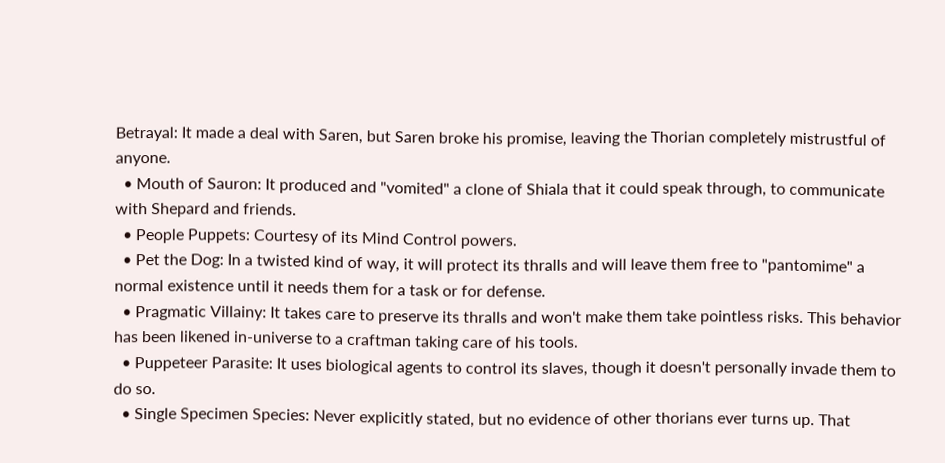Betrayal: It made a deal with Saren, but Saren broke his promise, leaving the Thorian completely mistrustful of anyone.
  • Mouth of Sauron: It produced and "vomited" a clone of Shiala that it could speak through, to communicate with Shepard and friends.
  • People Puppets: Courtesy of its Mind Control powers.
  • Pet the Dog: In a twisted kind of way, it will protect its thralls and will leave them free to "pantomime" a normal existence until it needs them for a task or for defense.
  • Pragmatic Villainy: It takes care to preserve its thralls and won't make them take pointless risks. This behavior has been likened in-universe to a craftman taking care of his tools.
  • Puppeteer Parasite: It uses biological agents to control its slaves, though it doesn't personally invade them to do so.
  • Single Specimen Species: Never explicitly stated, but no evidence of other thorians ever turns up. That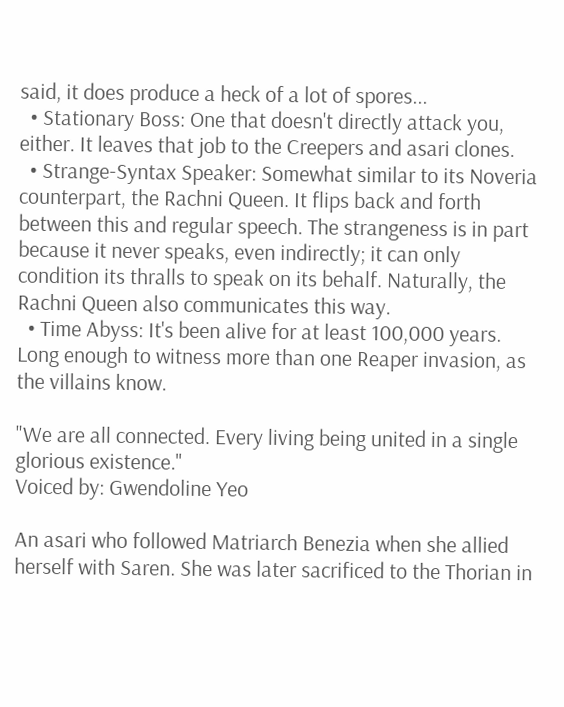said, it does produce a heck of a lot of spores...
  • Stationary Boss: One that doesn't directly attack you, either. It leaves that job to the Creepers and asari clones.
  • Strange-Syntax Speaker: Somewhat similar to its Noveria counterpart, the Rachni Queen. It flips back and forth between this and regular speech. The strangeness is in part because it never speaks, even indirectly; it can only condition its thralls to speak on its behalf. Naturally, the Rachni Queen also communicates this way.
  • Time Abyss: It's been alive for at least 100,000 years. Long enough to witness more than one Reaper invasion, as the villains know.

"We are all connected. Every living being united in a single glorious existence."
Voiced by: Gwendoline Yeo

An asari who followed Matriarch Benezia when she allied herself with Saren. She was later sacrificed to the Thorian in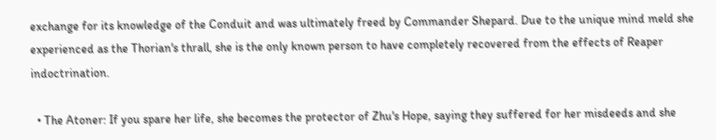exchange for its knowledge of the Conduit and was ultimately freed by Commander Shepard. Due to the unique mind meld she experienced as the Thorian's thrall, she is the only known person to have completely recovered from the effects of Reaper indoctrination.

  • The Atoner: If you spare her life, she becomes the protector of Zhu's Hope, saying they suffered for her misdeeds and she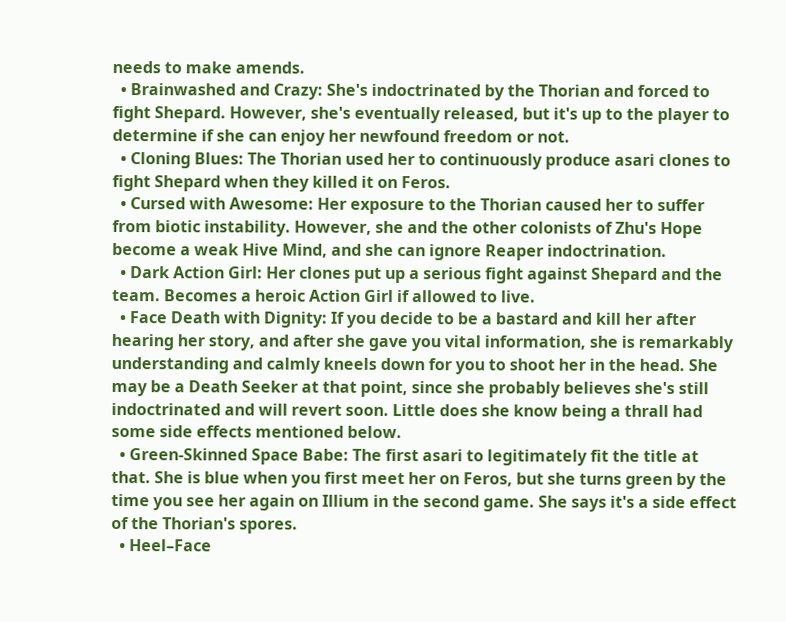needs to make amends.
  • Brainwashed and Crazy: She's indoctrinated by the Thorian and forced to fight Shepard. However, she's eventually released, but it's up to the player to determine if she can enjoy her newfound freedom or not.
  • Cloning Blues: The Thorian used her to continuously produce asari clones to fight Shepard when they killed it on Feros.
  • Cursed with Awesome: Her exposure to the Thorian caused her to suffer from biotic instability. However, she and the other colonists of Zhu's Hope become a weak Hive Mind, and she can ignore Reaper indoctrination.
  • Dark Action Girl: Her clones put up a serious fight against Shepard and the team. Becomes a heroic Action Girl if allowed to live.
  • Face Death with Dignity: If you decide to be a bastard and kill her after hearing her story, and after she gave you vital information, she is remarkably understanding and calmly kneels down for you to shoot her in the head. She may be a Death Seeker at that point, since she probably believes she's still indoctrinated and will revert soon. Little does she know being a thrall had some side effects mentioned below.
  • Green-Skinned Space Babe: The first asari to legitimately fit the title at that. She is blue when you first meet her on Feros, but she turns green by the time you see her again on Illium in the second game. She says it's a side effect of the Thorian's spores.
  • Heel–Face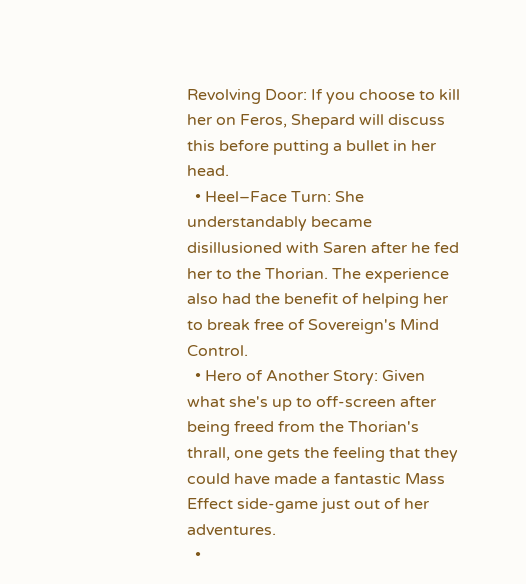Revolving Door: If you choose to kill her on Feros, Shepard will discuss this before putting a bullet in her head.
  • Heel–Face Turn: She understandably became disillusioned with Saren after he fed her to the Thorian. The experience also had the benefit of helping her to break free of Sovereign's Mind Control.
  • Hero of Another Story: Given what she's up to off-screen after being freed from the Thorian's thrall, one gets the feeling that they could have made a fantastic Mass Effect side-game just out of her adventures.
  •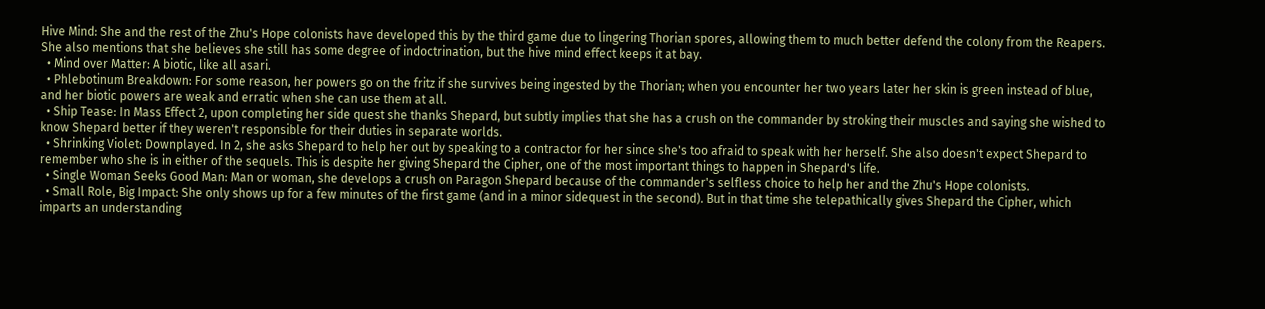Hive Mind: She and the rest of the Zhu's Hope colonists have developed this by the third game due to lingering Thorian spores, allowing them to much better defend the colony from the Reapers. She also mentions that she believes she still has some degree of indoctrination, but the hive mind effect keeps it at bay.
  • Mind over Matter: A biotic, like all asari.
  • Phlebotinum Breakdown: For some reason, her powers go on the fritz if she survives being ingested by the Thorian; when you encounter her two years later her skin is green instead of blue, and her biotic powers are weak and erratic when she can use them at all.
  • Ship Tease: In Mass Effect 2, upon completing her side quest she thanks Shepard, but subtly implies that she has a crush on the commander by stroking their muscles and saying she wished to know Shepard better if they weren't responsible for their duties in separate worlds.
  • Shrinking Violet: Downplayed. In 2, she asks Shepard to help her out by speaking to a contractor for her since she's too afraid to speak with her herself. She also doesn't expect Shepard to remember who she is in either of the sequels. This is despite her giving Shepard the Cipher, one of the most important things to happen in Shepard's life.
  • Single Woman Seeks Good Man: Man or woman, she develops a crush on Paragon Shepard because of the commander's selfless choice to help her and the Zhu's Hope colonists.
  • Small Role, Big Impact: She only shows up for a few minutes of the first game (and in a minor sidequest in the second). But in that time she telepathically gives Shepard the Cipher, which imparts an understanding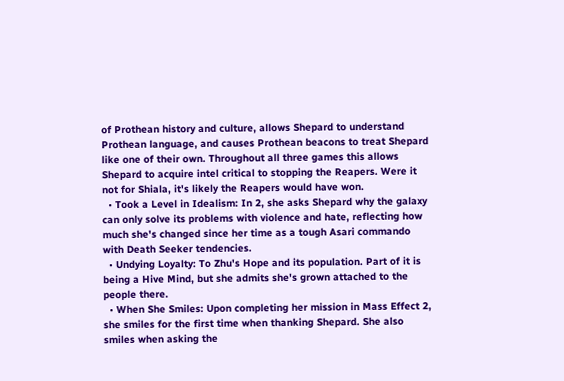of Prothean history and culture, allows Shepard to understand Prothean language, and causes Prothean beacons to treat Shepard like one of their own. Throughout all three games this allows Shepard to acquire intel critical to stopping the Reapers. Were it not for Shiala, it's likely the Reapers would have won.
  • Took a Level in Idealism: In 2, she asks Shepard why the galaxy can only solve its problems with violence and hate, reflecting how much she's changed since her time as a tough Asari commando with Death Seeker tendencies.
  • Undying Loyalty: To Zhu's Hope and its population. Part of it is being a Hive Mind, but she admits she's grown attached to the people there.
  • When She Smiles: Upon completing her mission in Mass Effect 2, she smiles for the first time when thanking Shepard. She also smiles when asking the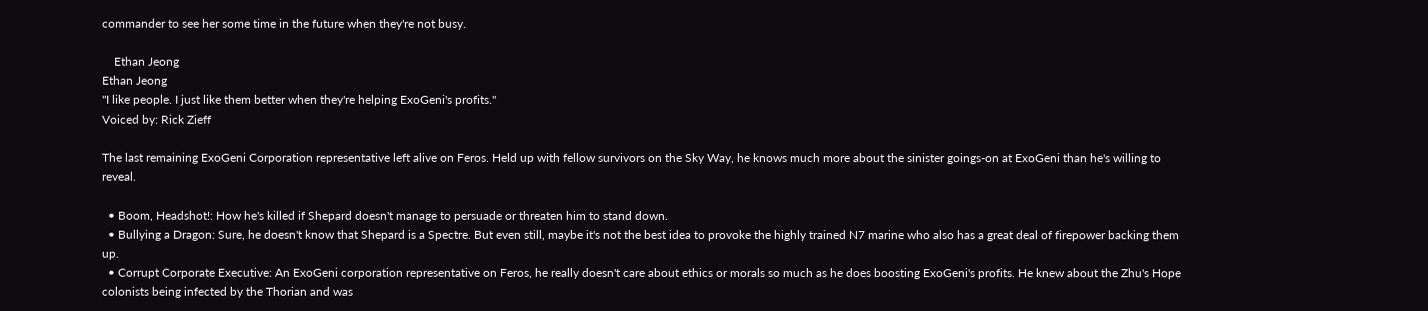commander to see her some time in the future when they're not busy.

    Ethan Jeong
Ethan Jeong
"I like people. I just like them better when they're helping ExoGeni's profits."
Voiced by: Rick Zieff

The last remaining ExoGeni Corporation representative left alive on Feros. Held up with fellow survivors on the Sky Way, he knows much more about the sinister goings-on at ExoGeni than he's willing to reveal.

  • Boom, Headshot!: How he's killed if Shepard doesn't manage to persuade or threaten him to stand down.
  • Bullying a Dragon: Sure, he doesn't know that Shepard is a Spectre. But even still, maybe it's not the best idea to provoke the highly trained N7 marine who also has a great deal of firepower backing them up.
  • Corrupt Corporate Executive: An ExoGeni corporation representative on Feros, he really doesn't care about ethics or morals so much as he does boosting ExoGeni's profits. He knew about the Zhu's Hope colonists being infected by the Thorian and was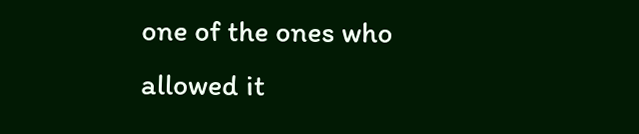one of the ones who allowed it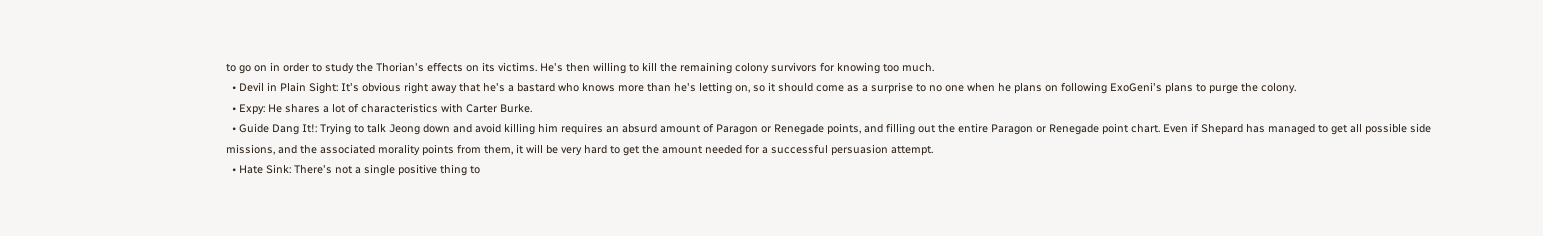to go on in order to study the Thorian's effects on its victims. He's then willing to kill the remaining colony survivors for knowing too much.
  • Devil in Plain Sight: It's obvious right away that he's a bastard who knows more than he's letting on, so it should come as a surprise to no one when he plans on following ExoGeni's plans to purge the colony.
  • Expy: He shares a lot of characteristics with Carter Burke.
  • Guide Dang It!: Trying to talk Jeong down and avoid killing him requires an absurd amount of Paragon or Renegade points, and filling out the entire Paragon or Renegade point chart. Even if Shepard has managed to get all possible side missions, and the associated morality points from them, it will be very hard to get the amount needed for a successful persuasion attempt.
  • Hate Sink: There's not a single positive thing to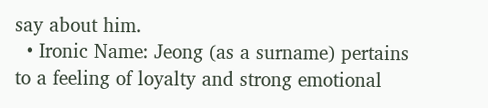say about him.
  • Ironic Name: Jeong (as a surname) pertains to a feeling of loyalty and strong emotional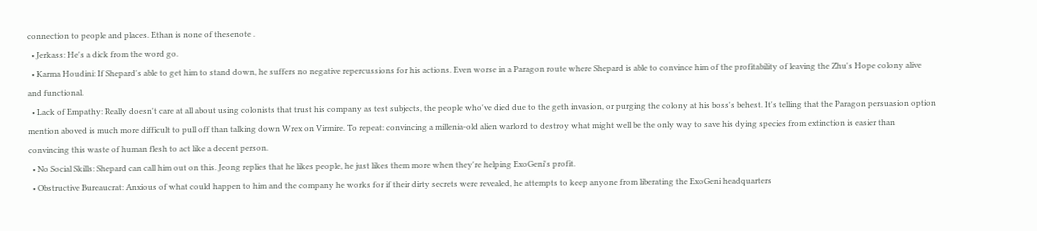connection to people and places. Ethan is none of thesenote .
  • Jerkass: He's a dick from the word go.
  • Karma Houdini: If Shepard's able to get him to stand down, he suffers no negative repercussions for his actions. Even worse in a Paragon route where Shepard is able to convince him of the profitability of leaving the Zhu's Hope colony alive and functional.
  • Lack of Empathy: Really doesn't care at all about using colonists that trust his company as test subjects, the people who've died due to the geth invasion, or purging the colony at his boss's behest. It's telling that the Paragon persuasion option mention aboved is much more difficult to pull off than talking down Wrex on Virmire. To repeat: convincing a millenia-old alien warlord to destroy what might well be the only way to save his dying species from extinction is easier than convincing this waste of human flesh to act like a decent person.
  • No Social Skills: Shepard can call him out on this. Jeong replies that he likes people, he just likes them more when they're helping ExoGeni's profit.
  • Obstructive Bureaucrat: Anxious of what could happen to him and the company he works for if their dirty secrets were revealed, he attempts to keep anyone from liberating the ExoGeni headquarters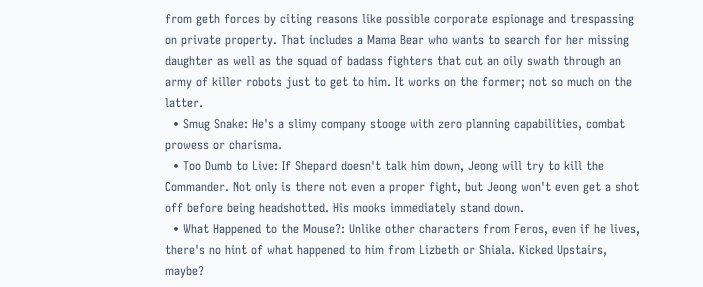from geth forces by citing reasons like possible corporate espionage and trespassing on private property. That includes a Mama Bear who wants to search for her missing daughter as well as the squad of badass fighters that cut an oily swath through an army of killer robots just to get to him. It works on the former; not so much on the latter.
  • Smug Snake: He's a slimy company stooge with zero planning capabilities, combat prowess or charisma.
  • Too Dumb to Live: If Shepard doesn't talk him down, Jeong will try to kill the Commander. Not only is there not even a proper fight, but Jeong won't even get a shot off before being headshotted. His mooks immediately stand down.
  • What Happened to the Mouse?: Unlike other characters from Feros, even if he lives, there's no hint of what happened to him from Lizbeth or Shiala. Kicked Upstairs, maybe?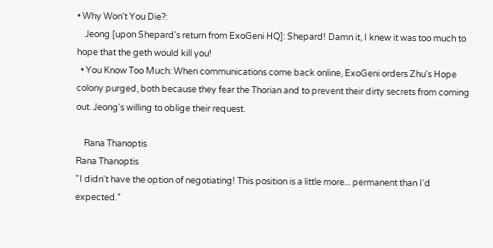• Why Won't You Die?:
    Jeong [upon Shepard's return from ExoGeni HQ]: Shepard! Damn it, I knew it was too much to hope that the geth would kill you!
  • You Know Too Much: When communications come back online, ExoGeni orders Zhu's Hope colony purged, both because they fear the Thorian and to prevent their dirty secrets from coming out. Jeong's willing to oblige their request.

    Rana Thanoptis
Rana Thanoptis
"I didn't have the option of negotiating! This position is a little more... permanent than I'd expected."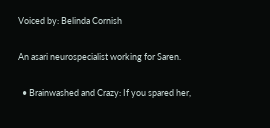Voiced by: Belinda Cornish

An asari neurospecialist working for Saren.

  • Brainwashed and Crazy: If you spared her,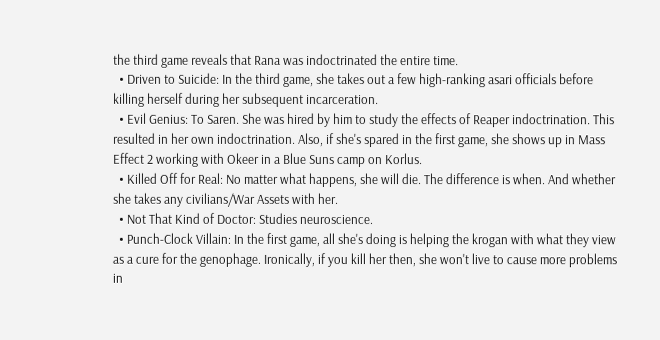the third game reveals that Rana was indoctrinated the entire time.
  • Driven to Suicide: In the third game, she takes out a few high-ranking asari officials before killing herself during her subsequent incarceration.
  • Evil Genius: To Saren. She was hired by him to study the effects of Reaper indoctrination. This resulted in her own indoctrination. Also, if she's spared in the first game, she shows up in Mass Effect 2 working with Okeer in a Blue Suns camp on Korlus.
  • Killed Off for Real: No matter what happens, she will die. The difference is when. And whether she takes any civilians/War Assets with her.
  • Not That Kind of Doctor: Studies neuroscience.
  • Punch-Clock Villain: In the first game, all she's doing is helping the krogan with what they view as a cure for the genophage. Ironically, if you kill her then, she won't live to cause more problems in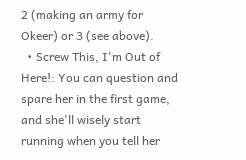2 (making an army for Okeer) or 3 (see above).
  • Screw This, I'm Out of Here!: You can question and spare her in the first game, and she'll wisely start running when you tell her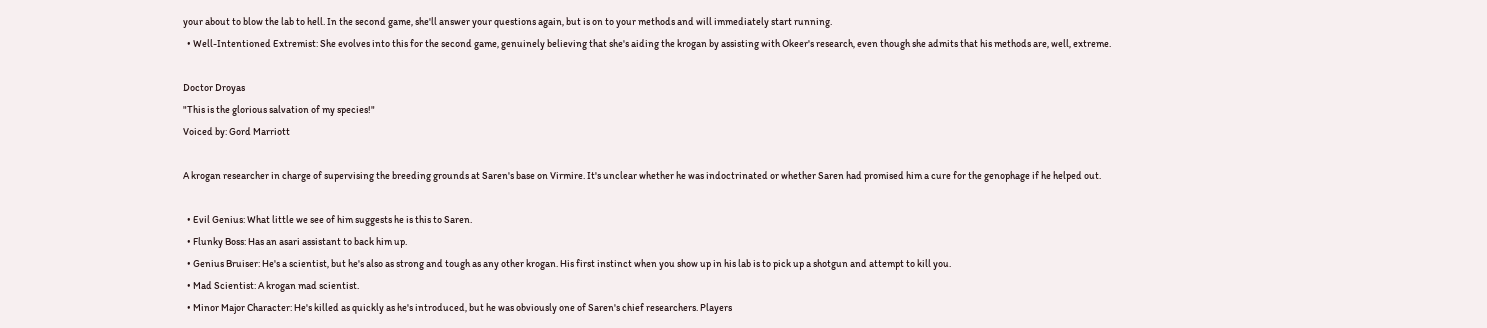your about to blow the lab to hell. In the second game, she'll answer your questions again, but is on to your methods and will immediately start running.
  • Well-Intentioned Extremist: She evolves into this for the second game, genuinely believing that she's aiding the krogan by assisting with Okeer's research, even though she admits that his methods are, well, extreme.

Doctor Droyas
"This is the glorious salvation of my species!"
Voiced by: Gord Marriott

A krogan researcher in charge of supervising the breeding grounds at Saren's base on Virmire. It's unclear whether he was indoctrinated or whether Saren had promised him a cure for the genophage if he helped out.

  • Evil Genius: What little we see of him suggests he is this to Saren.
  • Flunky Boss: Has an asari assistant to back him up.
  • Genius Bruiser: He's a scientist, but he's also as strong and tough as any other krogan. His first instinct when you show up in his lab is to pick up a shotgun and attempt to kill you.
  • Mad Scientist: A krogan mad scientist.
  • Minor Major Character: He's killed as quickly as he's introduced, but he was obviously one of Saren's chief researchers. Players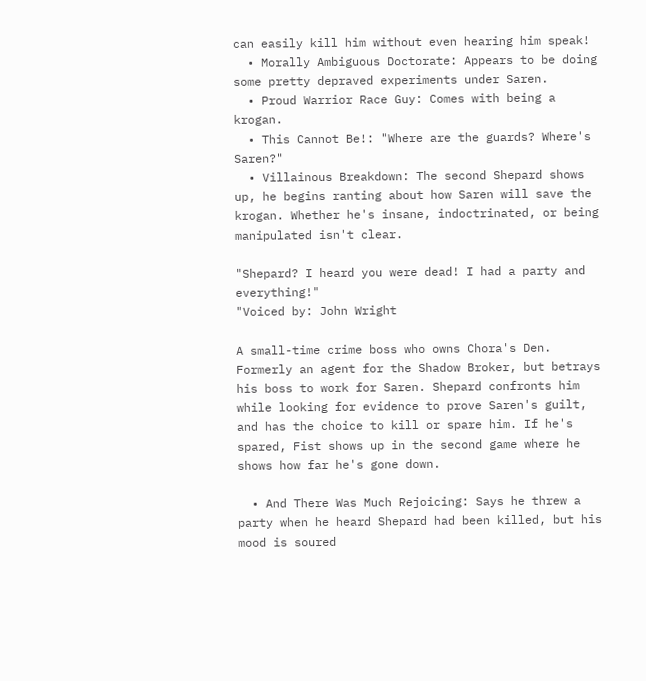can easily kill him without even hearing him speak!
  • Morally Ambiguous Doctorate: Appears to be doing some pretty depraved experiments under Saren.
  • Proud Warrior Race Guy: Comes with being a krogan.
  • This Cannot Be!: "Where are the guards? Where's Saren?"
  • Villainous Breakdown: The second Shepard shows up, he begins ranting about how Saren will save the krogan. Whether he's insane, indoctrinated, or being manipulated isn't clear.

"Shepard? I heard you were dead! I had a party and everything!"
"Voiced by: John Wright

A small-time crime boss who owns Chora's Den. Formerly an agent for the Shadow Broker, but betrays his boss to work for Saren. Shepard confronts him while looking for evidence to prove Saren's guilt, and has the choice to kill or spare him. If he's spared, Fist shows up in the second game where he shows how far he's gone down.

  • And There Was Much Rejoicing: Says he threw a party when he heard Shepard had been killed, but his mood is soured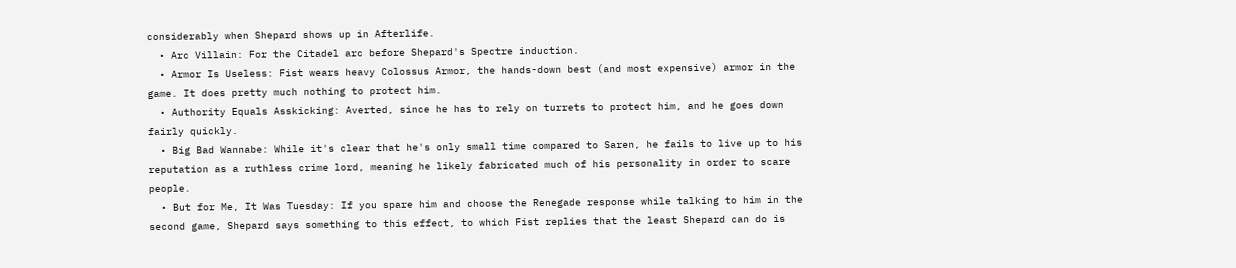considerably when Shepard shows up in Afterlife.
  • Arc Villain: For the Citadel arc before Shepard's Spectre induction.
  • Armor Is Useless: Fist wears heavy Colossus Armor, the hands-down best (and most expensive) armor in the game. It does pretty much nothing to protect him.
  • Authority Equals Asskicking: Averted, since he has to rely on turrets to protect him, and he goes down fairly quickly.
  • Big Bad Wannabe: While it's clear that he's only small time compared to Saren, he fails to live up to his reputation as a ruthless crime lord, meaning he likely fabricated much of his personality in order to scare people.
  • But for Me, It Was Tuesday: If you spare him and choose the Renegade response while talking to him in the second game, Shepard says something to this effect, to which Fist replies that the least Shepard can do is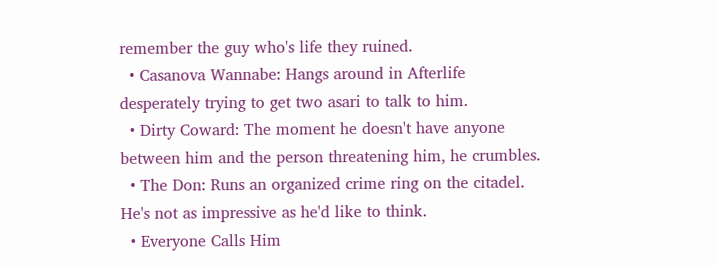remember the guy who's life they ruined.
  • Casanova Wannabe: Hangs around in Afterlife desperately trying to get two asari to talk to him.
  • Dirty Coward: The moment he doesn't have anyone between him and the person threatening him, he crumbles.
  • The Don: Runs an organized crime ring on the citadel. He's not as impressive as he'd like to think.
  • Everyone Calls Him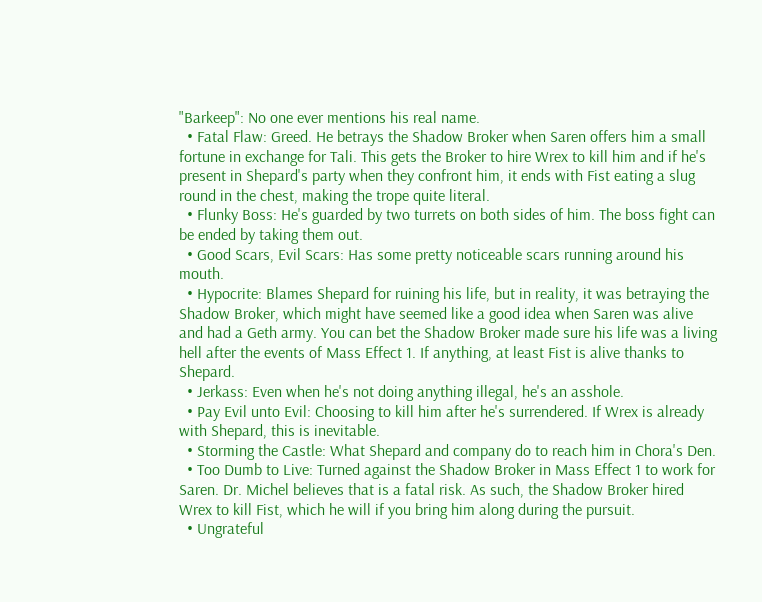"Barkeep": No one ever mentions his real name.
  • Fatal Flaw: Greed. He betrays the Shadow Broker when Saren offers him a small fortune in exchange for Tali. This gets the Broker to hire Wrex to kill him and if he's present in Shepard's party when they confront him, it ends with Fist eating a slug round in the chest, making the trope quite literal.
  • Flunky Boss: He's guarded by two turrets on both sides of him. The boss fight can be ended by taking them out.
  • Good Scars, Evil Scars: Has some pretty noticeable scars running around his mouth.
  • Hypocrite: Blames Shepard for ruining his life, but in reality, it was betraying the Shadow Broker, which might have seemed like a good idea when Saren was alive and had a Geth army. You can bet the Shadow Broker made sure his life was a living hell after the events of Mass Effect 1. If anything, at least Fist is alive thanks to Shepard.
  • Jerkass: Even when he's not doing anything illegal, he's an asshole.
  • Pay Evil unto Evil: Choosing to kill him after he's surrendered. If Wrex is already with Shepard, this is inevitable.
  • Storming the Castle: What Shepard and company do to reach him in Chora's Den.
  • Too Dumb to Live: Turned against the Shadow Broker in Mass Effect 1 to work for Saren. Dr. Michel believes that is a fatal risk. As such, the Shadow Broker hired Wrex to kill Fist, which he will if you bring him along during the pursuit.
  • Ungrateful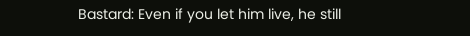Bastard: Even if you let him live, he still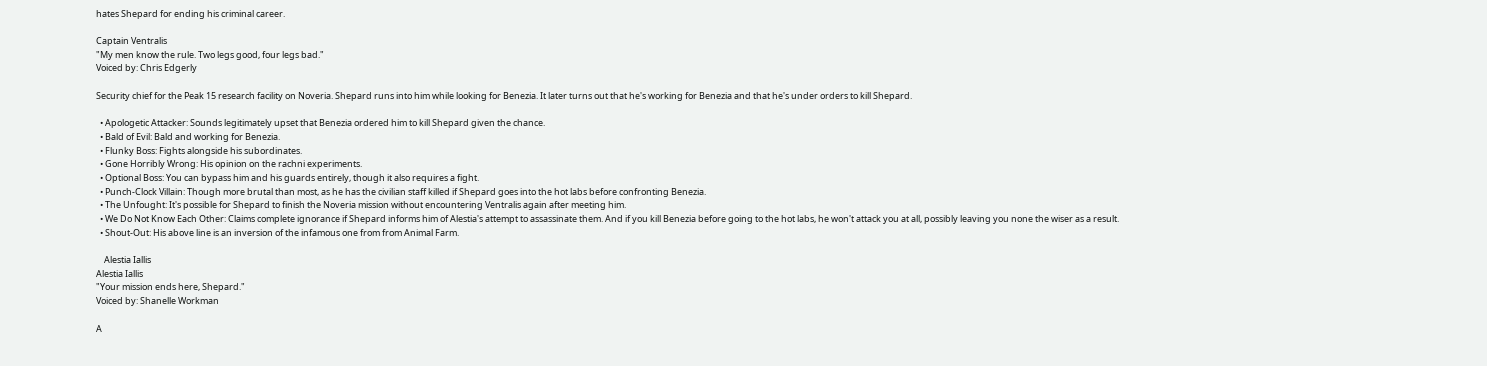hates Shepard for ending his criminal career.

Captain Ventralis
"My men know the rule. Two legs good, four legs bad."
Voiced by: Chris Edgerly

Security chief for the Peak 15 research facility on Noveria. Shepard runs into him while looking for Benezia. It later turns out that he's working for Benezia and that he's under orders to kill Shepard.

  • Apologetic Attacker: Sounds legitimately upset that Benezia ordered him to kill Shepard given the chance.
  • Bald of Evil: Bald and working for Benezia.
  • Flunky Boss: Fights alongside his subordinates.
  • Gone Horribly Wrong: His opinion on the rachni experiments.
  • Optional Boss: You can bypass him and his guards entirely, though it also requires a fight.
  • Punch-Clock Villain: Though more brutal than most, as he has the civilian staff killed if Shepard goes into the hot labs before confronting Benezia.
  • The Unfought: It's possible for Shepard to finish the Noveria mission without encountering Ventralis again after meeting him.
  • We Do Not Know Each Other: Claims complete ignorance if Shepard informs him of Alestia's attempt to assassinate them. And if you kill Benezia before going to the hot labs, he won't attack you at all, possibly leaving you none the wiser as a result.
  • Shout-Out: His above line is an inversion of the infamous one from from Animal Farm.

    Alestia Iallis
Alestia Iallis
"Your mission ends here, Shepard."
Voiced by: Shanelle Workman

A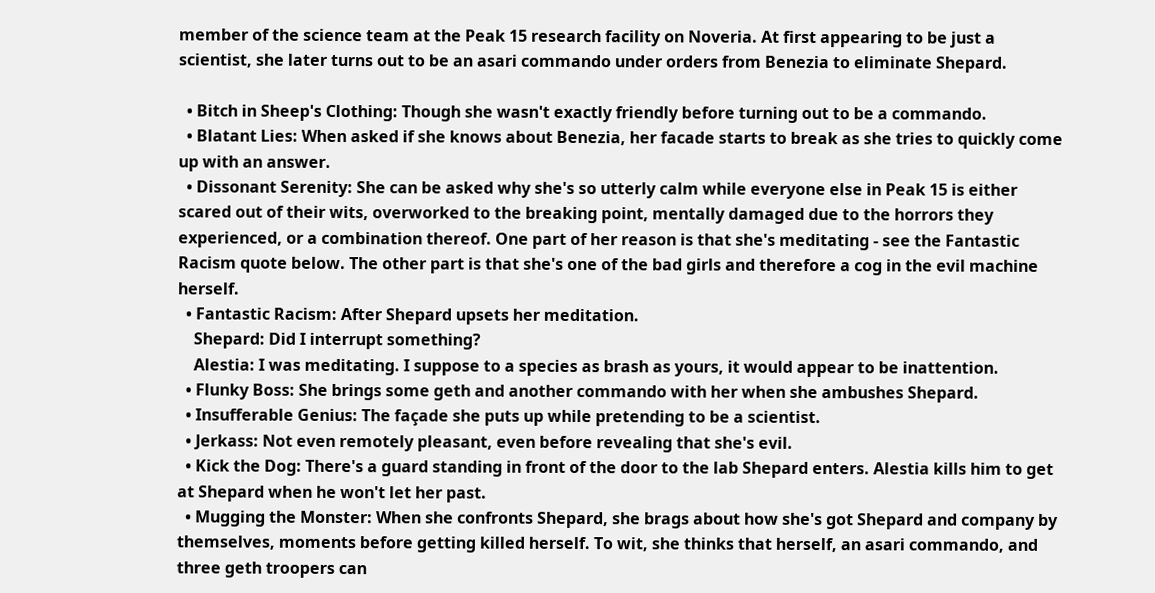member of the science team at the Peak 15 research facility on Noveria. At first appearing to be just a scientist, she later turns out to be an asari commando under orders from Benezia to eliminate Shepard.

  • Bitch in Sheep's Clothing: Though she wasn't exactly friendly before turning out to be a commando.
  • Blatant Lies: When asked if she knows about Benezia, her facade starts to break as she tries to quickly come up with an answer.
  • Dissonant Serenity: She can be asked why she's so utterly calm while everyone else in Peak 15 is either scared out of their wits, overworked to the breaking point, mentally damaged due to the horrors they experienced, or a combination thereof. One part of her reason is that she's meditating - see the Fantastic Racism quote below. The other part is that she's one of the bad girls and therefore a cog in the evil machine herself.
  • Fantastic Racism: After Shepard upsets her meditation.
    Shepard: Did I interrupt something?
    Alestia: I was meditating. I suppose to a species as brash as yours, it would appear to be inattention.
  • Flunky Boss: She brings some geth and another commando with her when she ambushes Shepard.
  • Insufferable Genius: The façade she puts up while pretending to be a scientist.
  • Jerkass: Not even remotely pleasant, even before revealing that she's evil.
  • Kick the Dog: There's a guard standing in front of the door to the lab Shepard enters. Alestia kills him to get at Shepard when he won't let her past.
  • Mugging the Monster: When she confronts Shepard, she brags about how she's got Shepard and company by themselves, moments before getting killed herself. To wit, she thinks that herself, an asari commando, and three geth troopers can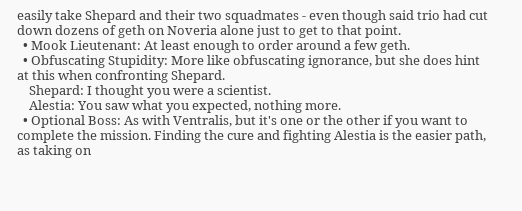easily take Shepard and their two squadmates - even though said trio had cut down dozens of geth on Noveria alone just to get to that point.
  • Mook Lieutenant: At least enough to order around a few geth.
  • Obfuscating Stupidity: More like obfuscating ignorance, but she does hint at this when confronting Shepard.
    Shepard: I thought you were a scientist.
    Alestia: You saw what you expected, nothing more.
  • Optional Boss: As with Ventralis, but it's one or the other if you want to complete the mission. Finding the cure and fighting Alestia is the easier path, as taking on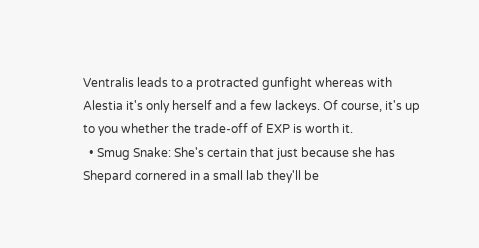Ventralis leads to a protracted gunfight whereas with Alestia it's only herself and a few lackeys. Of course, it's up to you whether the trade-off of EXP is worth it.
  • Smug Snake: She's certain that just because she has Shepard cornered in a small lab they'll be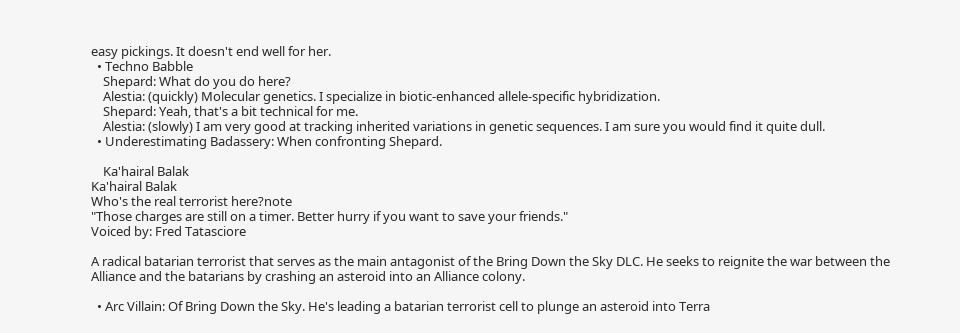easy pickings. It doesn't end well for her.
  • Techno Babble
    Shepard: What do you do here?
    Alestia: (quickly) Molecular genetics. I specialize in biotic-enhanced allele-specific hybridization.
    Shepard: Yeah, that's a bit technical for me.
    Alestia: (slowly) I am very good at tracking inherited variations in genetic sequences. I am sure you would find it quite dull.
  • Underestimating Badassery: When confronting Shepard.

    Ka'hairal Balak
Ka'hairal Balak
Who's the real terrorist here?note
"Those charges are still on a timer. Better hurry if you want to save your friends."
Voiced by: Fred Tatasciore

A radical batarian terrorist that serves as the main antagonist of the Bring Down the Sky DLC. He seeks to reignite the war between the Alliance and the batarians by crashing an asteroid into an Alliance colony.

  • Arc Villain: Of Bring Down the Sky. He's leading a batarian terrorist cell to plunge an asteroid into Terra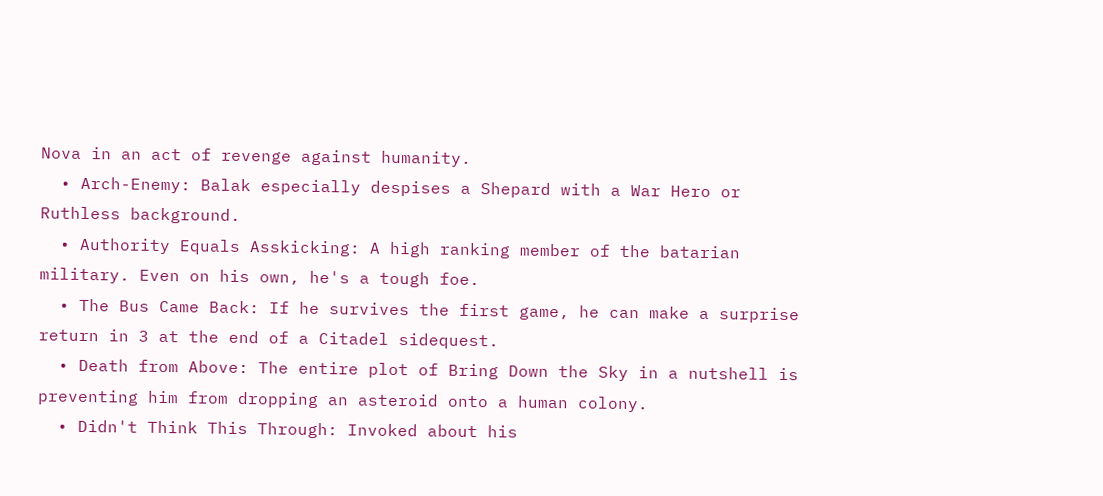Nova in an act of revenge against humanity.
  • Arch-Enemy: Balak especially despises a Shepard with a War Hero or Ruthless background.
  • Authority Equals Asskicking: A high ranking member of the batarian military. Even on his own, he's a tough foe.
  • The Bus Came Back: If he survives the first game, he can make a surprise return in 3 at the end of a Citadel sidequest.
  • Death from Above: The entire plot of Bring Down the Sky in a nutshell is preventing him from dropping an asteroid onto a human colony.
  • Didn't Think This Through: Invoked about his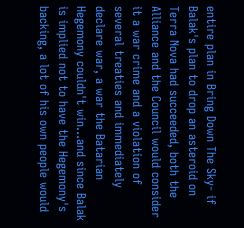entire plan in Bring Down The Sky- if Balak's plan to drop an asteroid on Terra Nova had succeeded, both the Alliance and the Council would consider it a war crime and a violation of several treaties and immediately declare war, a war the Batarian Hegemony couldn't win...and since Balak is implied not to have the Hegemony's backing, a lot of his own people would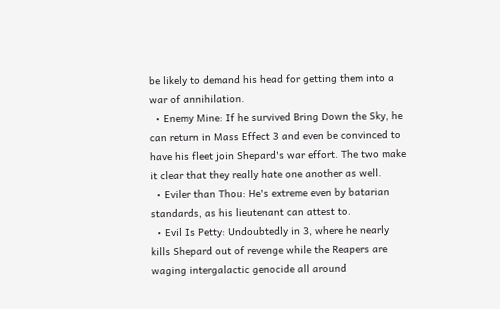be likely to demand his head for getting them into a war of annihilation.
  • Enemy Mine: If he survived Bring Down the Sky, he can return in Mass Effect 3 and even be convinced to have his fleet join Shepard's war effort. The two make it clear that they really hate one another as well.
  • Eviler than Thou: He's extreme even by batarian standards, as his lieutenant can attest to.
  • Evil Is Petty: Undoubtedly in 3, where he nearly kills Shepard out of revenge while the Reapers are waging intergalactic genocide all around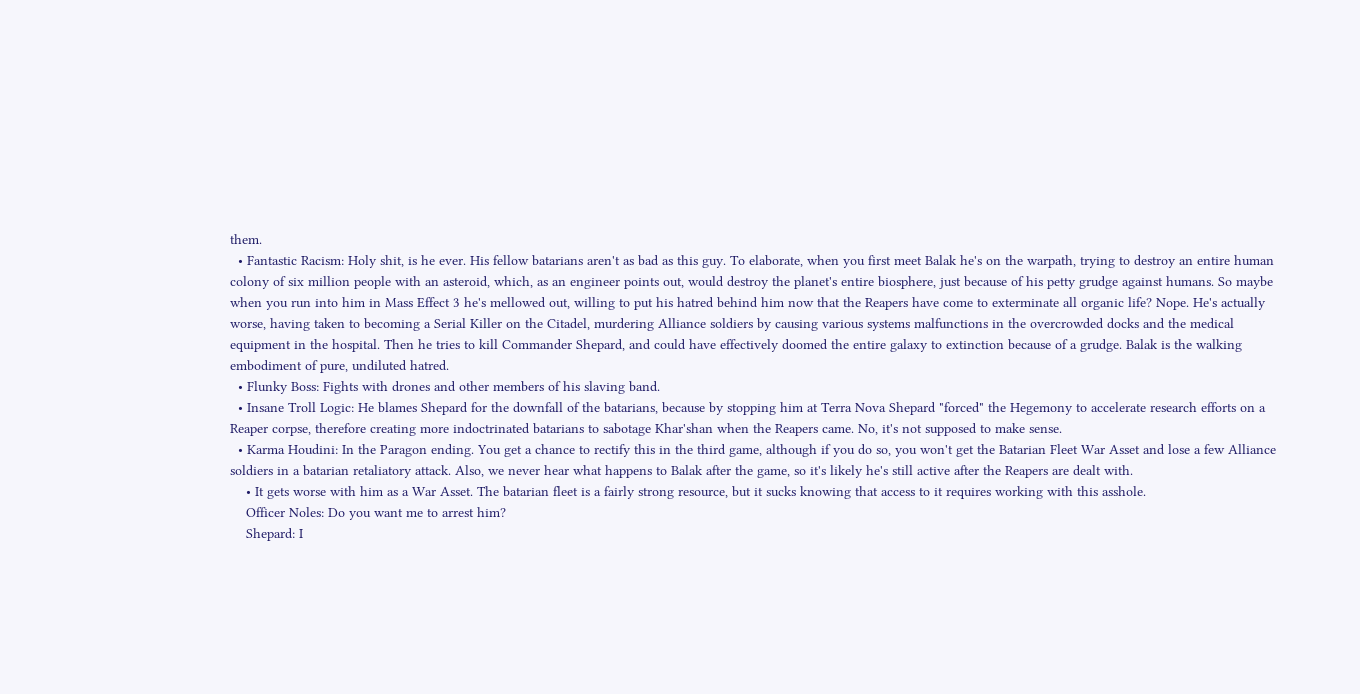them.
  • Fantastic Racism: Holy shit, is he ever. His fellow batarians aren't as bad as this guy. To elaborate, when you first meet Balak he's on the warpath, trying to destroy an entire human colony of six million people with an asteroid, which, as an engineer points out, would destroy the planet's entire biosphere, just because of his petty grudge against humans. So maybe when you run into him in Mass Effect 3 he's mellowed out, willing to put his hatred behind him now that the Reapers have come to exterminate all organic life? Nope. He's actually worse, having taken to becoming a Serial Killer on the Citadel, murdering Alliance soldiers by causing various systems malfunctions in the overcrowded docks and the medical equipment in the hospital. Then he tries to kill Commander Shepard, and could have effectively doomed the entire galaxy to extinction because of a grudge. Balak is the walking embodiment of pure, undiluted hatred.
  • Flunky Boss: Fights with drones and other members of his slaving band.
  • Insane Troll Logic: He blames Shepard for the downfall of the batarians, because by stopping him at Terra Nova Shepard "forced" the Hegemony to accelerate research efforts on a Reaper corpse, therefore creating more indoctrinated batarians to sabotage Khar'shan when the Reapers came. No, it's not supposed to make sense.
  • Karma Houdini: In the Paragon ending. You get a chance to rectify this in the third game, although if you do so, you won't get the Batarian Fleet War Asset and lose a few Alliance soldiers in a batarian retaliatory attack. Also, we never hear what happens to Balak after the game, so it's likely he's still active after the Reapers are dealt with.
    • It gets worse with him as a War Asset. The batarian fleet is a fairly strong resource, but it sucks knowing that access to it requires working with this asshole.
    Officer Noles: Do you want me to arrest him?
    Shepard: I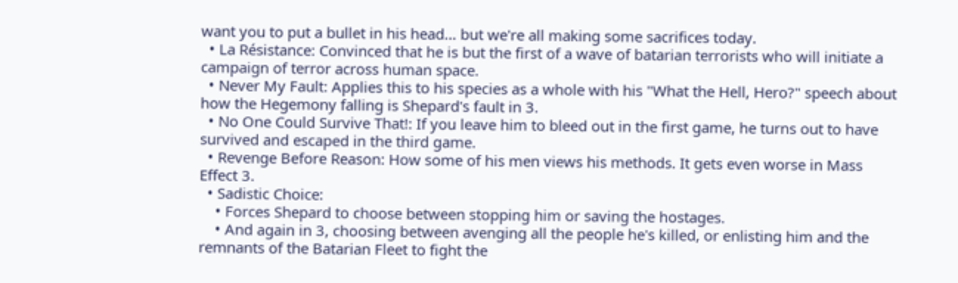want you to put a bullet in his head... but we're all making some sacrifices today.
  • La Résistance: Convinced that he is but the first of a wave of batarian terrorists who will initiate a campaign of terror across human space.
  • Never My Fault: Applies this to his species as a whole with his "What the Hell, Hero?" speech about how the Hegemony falling is Shepard's fault in 3.
  • No One Could Survive That!: If you leave him to bleed out in the first game, he turns out to have survived and escaped in the third game.
  • Revenge Before Reason: How some of his men views his methods. It gets even worse in Mass Effect 3.
  • Sadistic Choice:
    • Forces Shepard to choose between stopping him or saving the hostages.
    • And again in 3, choosing between avenging all the people he's killed, or enlisting him and the remnants of the Batarian Fleet to fight the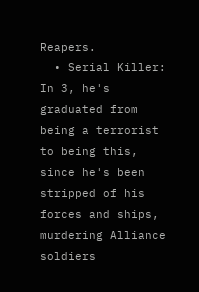Reapers.
  • Serial Killer: In 3, he's graduated from being a terrorist to being this, since he's been stripped of his forces and ships, murdering Alliance soldiers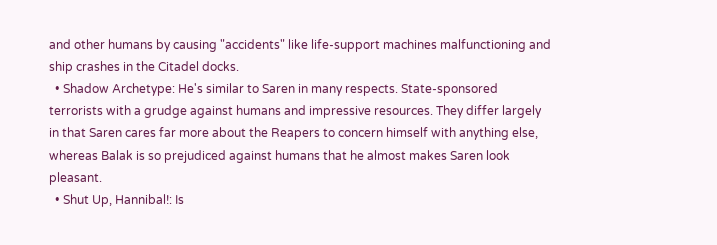and other humans by causing "accidents" like life-support machines malfunctioning and ship crashes in the Citadel docks.
  • Shadow Archetype: He's similar to Saren in many respects. State-sponsored terrorists with a grudge against humans and impressive resources. They differ largely in that Saren cares far more about the Reapers to concern himself with anything else, whereas Balak is so prejudiced against humans that he almost makes Saren look pleasant.
  • Shut Up, Hannibal!: Is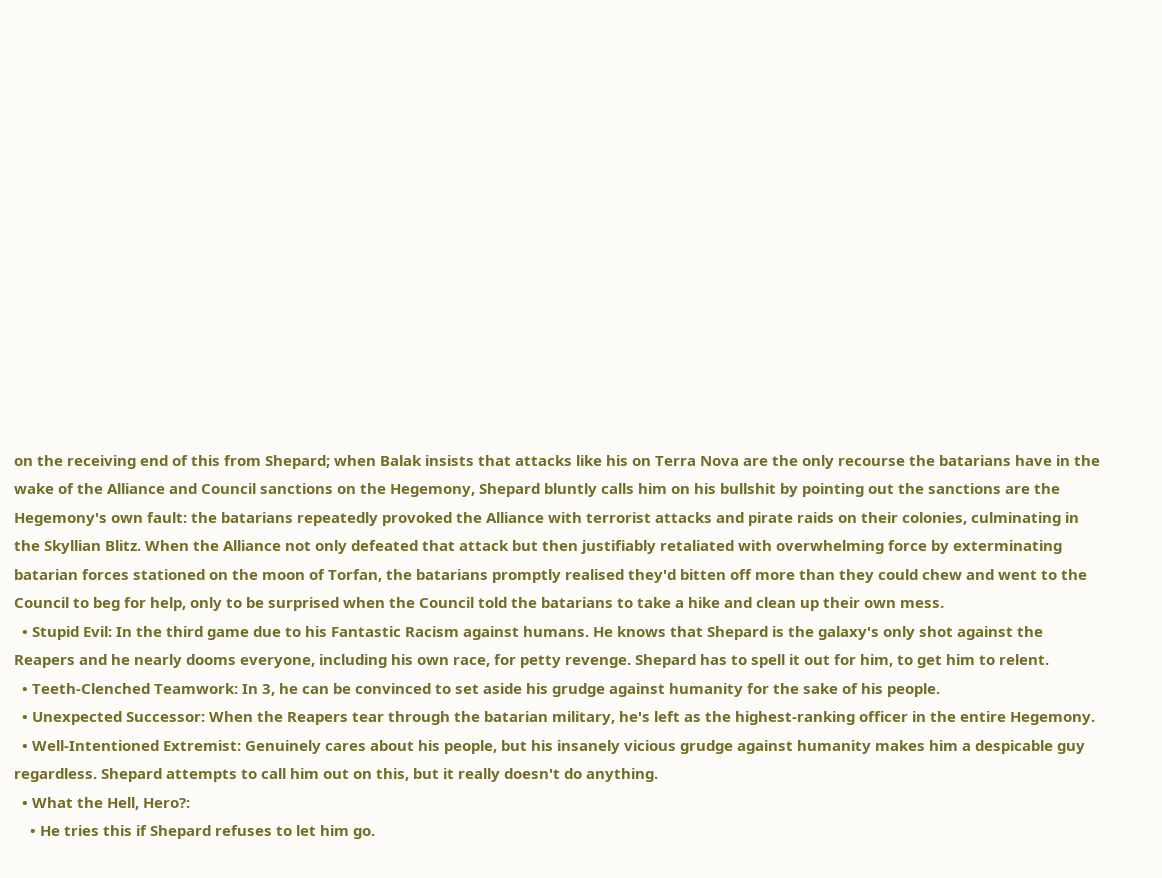on the receiving end of this from Shepard; when Balak insists that attacks like his on Terra Nova are the only recourse the batarians have in the wake of the Alliance and Council sanctions on the Hegemony, Shepard bluntly calls him on his bullshit by pointing out the sanctions are the Hegemony's own fault: the batarians repeatedly provoked the Alliance with terrorist attacks and pirate raids on their colonies, culminating in the Skyllian Blitz. When the Alliance not only defeated that attack but then justifiably retaliated with overwhelming force by exterminating batarian forces stationed on the moon of Torfan, the batarians promptly realised they'd bitten off more than they could chew and went to the Council to beg for help, only to be surprised when the Council told the batarians to take a hike and clean up their own mess.
  • Stupid Evil: In the third game due to his Fantastic Racism against humans. He knows that Shepard is the galaxy's only shot against the Reapers and he nearly dooms everyone, including his own race, for petty revenge. Shepard has to spell it out for him, to get him to relent.
  • Teeth-Clenched Teamwork: In 3, he can be convinced to set aside his grudge against humanity for the sake of his people.
  • Unexpected Successor: When the Reapers tear through the batarian military, he's left as the highest-ranking officer in the entire Hegemony.
  • Well-Intentioned Extremist: Genuinely cares about his people, but his insanely vicious grudge against humanity makes him a despicable guy regardless. Shepard attempts to call him out on this, but it really doesn't do anything.
  • What the Hell, Hero?:
    • He tries this if Shepard refuses to let him go.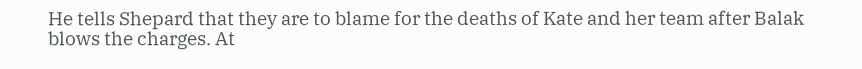He tells Shepard that they are to blame for the deaths of Kate and her team after Balak blows the charges. At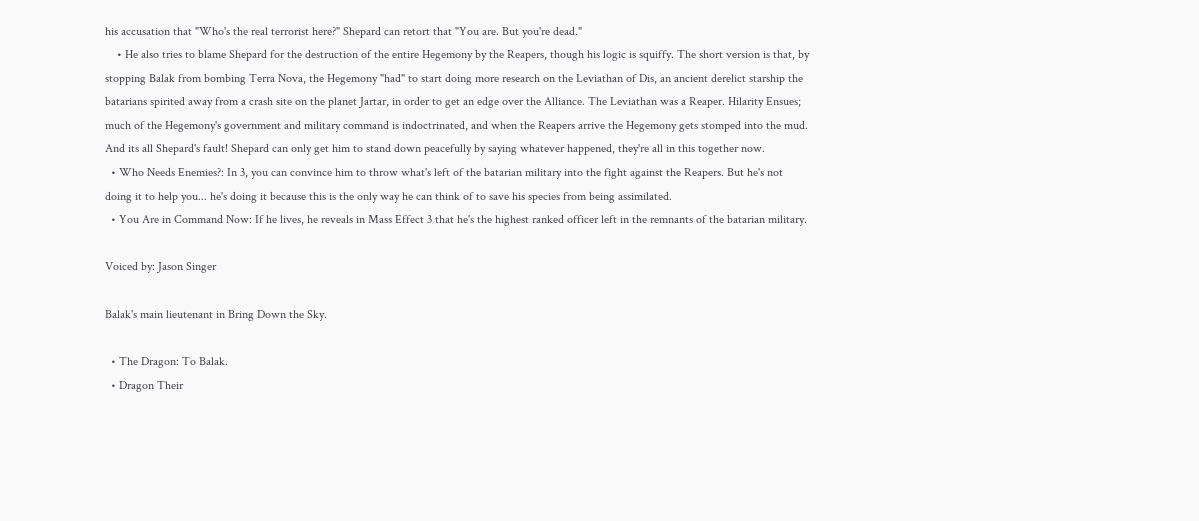his accusation that "Who's the real terrorist here?" Shepard can retort that "You are. But you're dead."
    • He also tries to blame Shepard for the destruction of the entire Hegemony by the Reapers, though his logic is squiffy. The short version is that, by stopping Balak from bombing Terra Nova, the Hegemony "had" to start doing more research on the Leviathan of Dis, an ancient derelict starship the batarians spirited away from a crash site on the planet Jartar, in order to get an edge over the Alliance. The Leviathan was a Reaper. Hilarity Ensues; much of the Hegemony's government and military command is indoctrinated, and when the Reapers arrive the Hegemony gets stomped into the mud. And its all Shepard's fault! Shepard can only get him to stand down peacefully by saying whatever happened, they're all in this together now.
  • Who Needs Enemies?: In 3, you can convince him to throw what's left of the batarian military into the fight against the Reapers. But he's not doing it to help you... he's doing it because this is the only way he can think of to save his species from being assimilated.
  • You Are in Command Now: If he lives, he reveals in Mass Effect 3 that he's the highest ranked officer left in the remnants of the batarian military.

Voiced by: Jason Singer

Balak's main lieutenant in Bring Down the Sky.

  • The Dragon: To Balak.
  • Dragon Their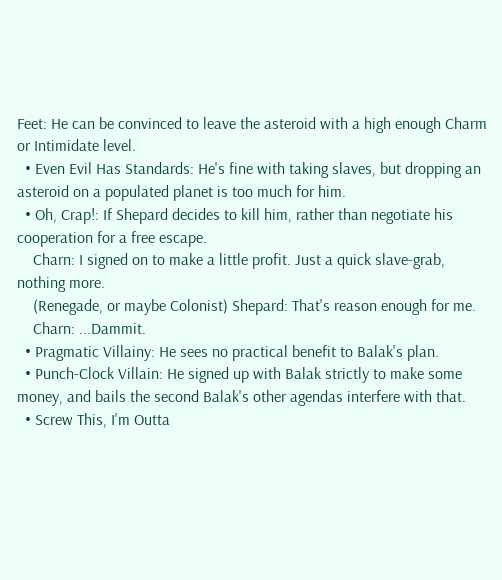Feet: He can be convinced to leave the asteroid with a high enough Charm or Intimidate level.
  • Even Evil Has Standards: He's fine with taking slaves, but dropping an asteroid on a populated planet is too much for him.
  • Oh, Crap!: If Shepard decides to kill him, rather than negotiate his cooperation for a free escape.
    Charn: I signed on to make a little profit. Just a quick slave-grab, nothing more.
    (Renegade, or maybe Colonist) Shepard: That's reason enough for me.
    Charn: ...Dammit.
  • Pragmatic Villainy: He sees no practical benefit to Balak's plan.
  • Punch-Clock Villain: He signed up with Balak strictly to make some money, and bails the second Balak's other agendas interfere with that.
  • Screw This, I'm Outta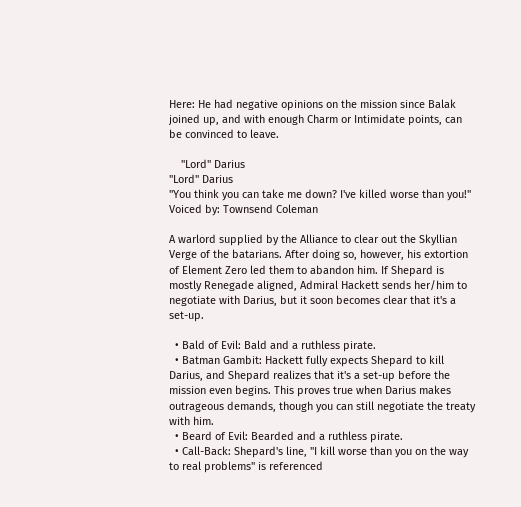Here: He had negative opinions on the mission since Balak joined up, and with enough Charm or Intimidate points, can be convinced to leave.

    "Lord" Darius
"Lord" Darius
"You think you can take me down? I've killed worse than you!"
Voiced by: Townsend Coleman

A warlord supplied by the Alliance to clear out the Skyllian Verge of the batarians. After doing so, however, his extortion of Element Zero led them to abandon him. If Shepard is mostly Renegade aligned, Admiral Hackett sends her/him to negotiate with Darius, but it soon becomes clear that it's a set-up.

  • Bald of Evil: Bald and a ruthless pirate.
  • Batman Gambit: Hackett fully expects Shepard to kill Darius, and Shepard realizes that it's a set-up before the mission even begins. This proves true when Darius makes outrageous demands, though you can still negotiate the treaty with him.
  • Beard of Evil: Bearded and a ruthless pirate.
  • Call-Back: Shepard's line, "I kill worse than you on the way to real problems" is referenced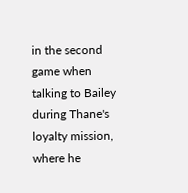in the second game when talking to Bailey during Thane's loyalty mission, where he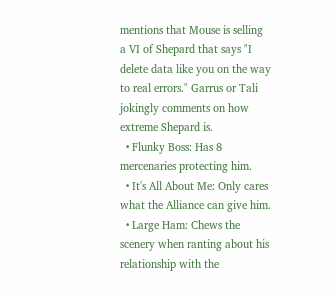mentions that Mouse is selling a VI of Shepard that says "I delete data like you on the way to real errors." Garrus or Tali jokingly comments on how extreme Shepard is.
  • Flunky Boss: Has 8 mercenaries protecting him.
  • It's All About Me: Only cares what the Alliance can give him.
  • Large Ham: Chews the scenery when ranting about his relationship with the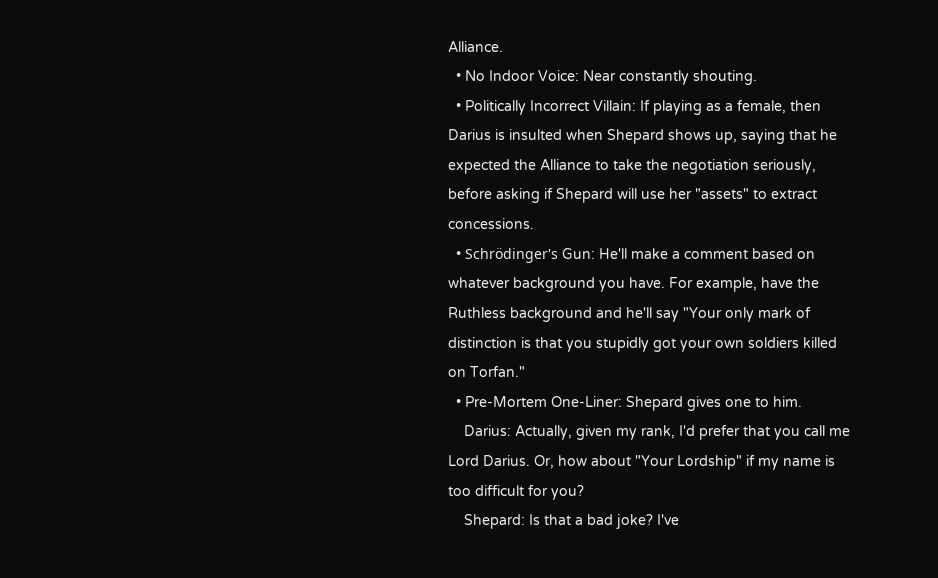Alliance.
  • No Indoor Voice: Near constantly shouting.
  • Politically Incorrect Villain: If playing as a female, then Darius is insulted when Shepard shows up, saying that he expected the Alliance to take the negotiation seriously, before asking if Shepard will use her "assets" to extract concessions.
  • Schrödinger's Gun: He'll make a comment based on whatever background you have. For example, have the Ruthless background and he'll say "Your only mark of distinction is that you stupidly got your own soldiers killed on Torfan."
  • Pre-Mortem One-Liner: Shepard gives one to him.
    Darius: Actually, given my rank, I'd prefer that you call me Lord Darius. Or, how about "Your Lordship" if my name is too difficult for you?
    Shepard: Is that a bad joke? I've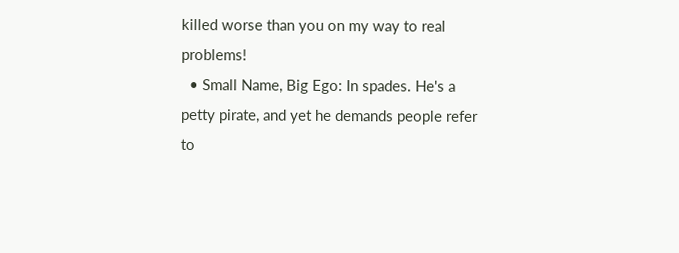killed worse than you on my way to real problems!
  • Small Name, Big Ego: In spades. He's a petty pirate, and yet he demands people refer to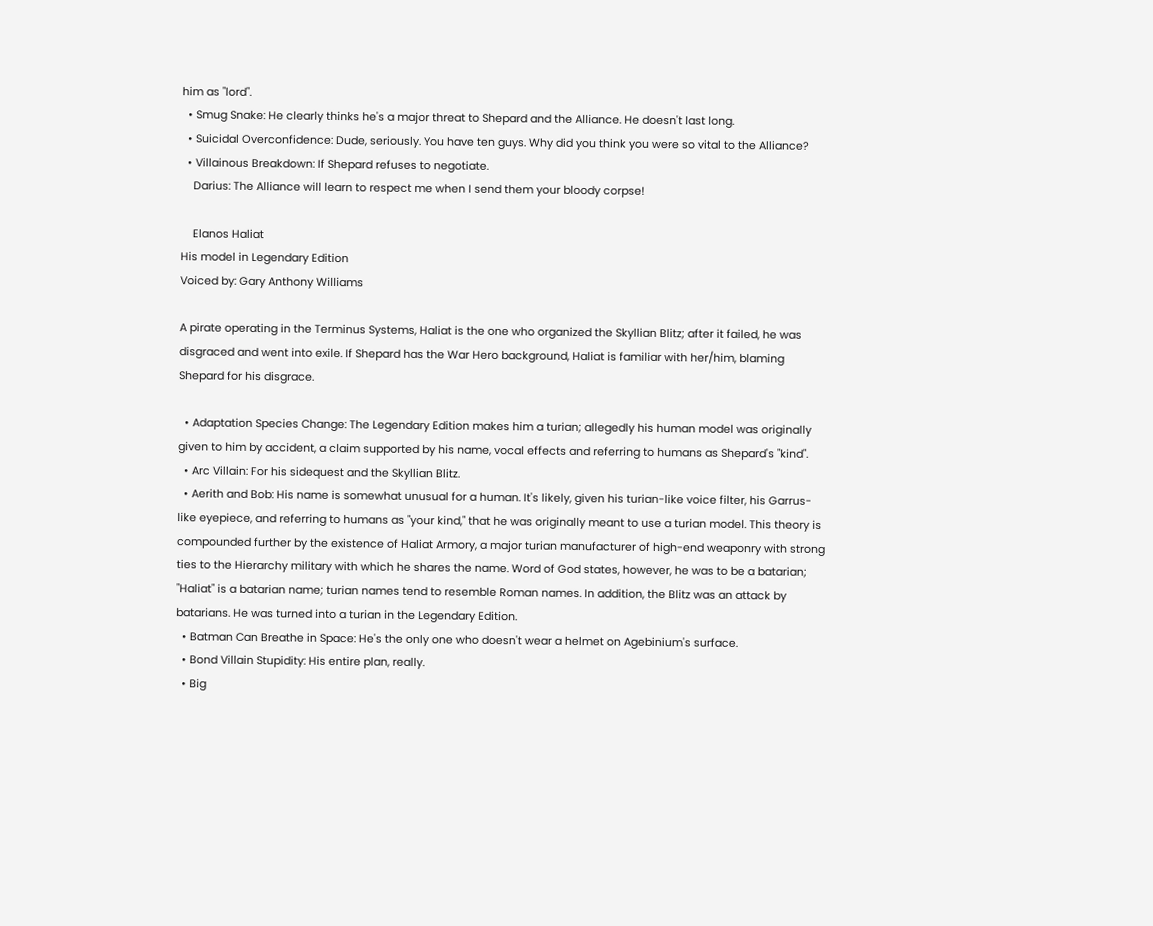him as "lord".
  • Smug Snake: He clearly thinks he's a major threat to Shepard and the Alliance. He doesn't last long.
  • Suicidal Overconfidence: Dude, seriously. You have ten guys. Why did you think you were so vital to the Alliance?
  • Villainous Breakdown: If Shepard refuses to negotiate.
    Darius: The Alliance will learn to respect me when I send them your bloody corpse!

    Elanos Haliat
His model in Legendary Edition
Voiced by: Gary Anthony Williams

A pirate operating in the Terminus Systems, Haliat is the one who organized the Skyllian Blitz; after it failed, he was disgraced and went into exile. If Shepard has the War Hero background, Haliat is familiar with her/him, blaming Shepard for his disgrace.

  • Adaptation Species Change: The Legendary Edition makes him a turian; allegedly his human model was originally given to him by accident, a claim supported by his name, vocal effects and referring to humans as Shepard's "kind".
  • Arc Villain: For his sidequest and the Skyllian Blitz.
  • Aerith and Bob: His name is somewhat unusual for a human. It's likely, given his turian-like voice filter, his Garrus-like eyepiece, and referring to humans as "your kind," that he was originally meant to use a turian model. This theory is compounded further by the existence of Haliat Armory, a major turian manufacturer of high-end weaponry with strong ties to the Hierarchy military with which he shares the name. Word of God states, however, he was to be a batarian; "Haliat" is a batarian name; turian names tend to resemble Roman names. In addition, the Blitz was an attack by batarians. He was turned into a turian in the Legendary Edition.
  • Batman Can Breathe in Space: He's the only one who doesn't wear a helmet on Agebinium's surface.
  • Bond Villain Stupidity: His entire plan, really.
  • Big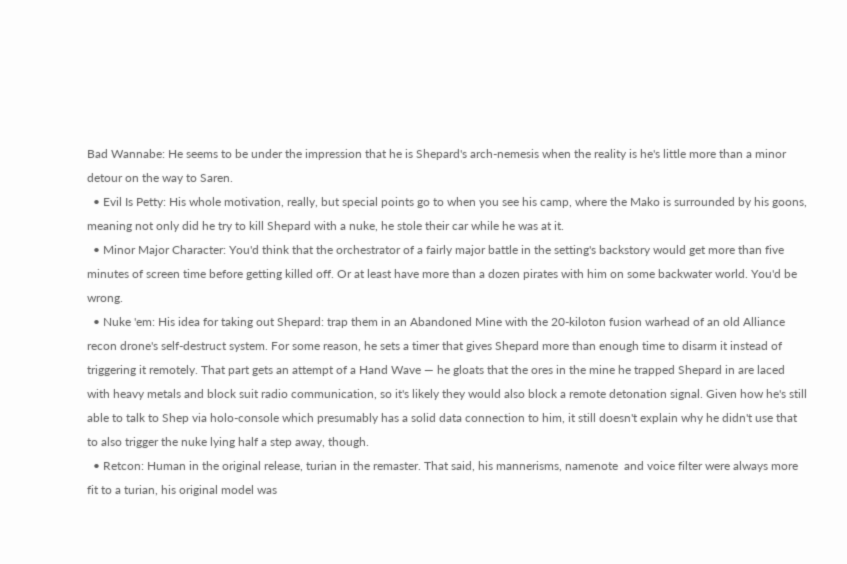Bad Wannabe: He seems to be under the impression that he is Shepard's arch-nemesis when the reality is he's little more than a minor detour on the way to Saren.
  • Evil Is Petty: His whole motivation, really, but special points go to when you see his camp, where the Mako is surrounded by his goons, meaning not only did he try to kill Shepard with a nuke, he stole their car while he was at it.
  • Minor Major Character: You'd think that the orchestrator of a fairly major battle in the setting's backstory would get more than five minutes of screen time before getting killed off. Or at least have more than a dozen pirates with him on some backwater world. You'd be wrong.
  • Nuke 'em: His idea for taking out Shepard: trap them in an Abandoned Mine with the 20-kiloton fusion warhead of an old Alliance recon drone's self-destruct system. For some reason, he sets a timer that gives Shepard more than enough time to disarm it instead of triggering it remotely. That part gets an attempt of a Hand Wave — he gloats that the ores in the mine he trapped Shepard in are laced with heavy metals and block suit radio communication, so it's likely they would also block a remote detonation signal. Given how he's still able to talk to Shep via holo-console which presumably has a solid data connection to him, it still doesn't explain why he didn't use that to also trigger the nuke lying half a step away, though.
  • Retcon: Human in the original release, turian in the remaster. That said, his mannerisms, namenote  and voice filter were always more fit to a turian, his original model was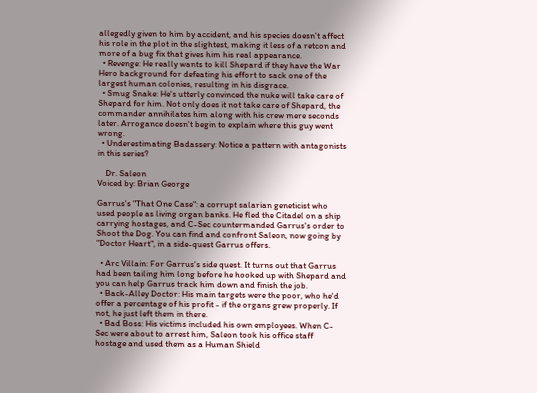allegedly given to him by accident, and his species doesn't affect his role in the plot in the slightest, making it less of a retcon and more of a bug fix that gives him his real appearance.
  • Revenge: He really wants to kill Shepard if they have the War Hero background for defeating his effort to sack one of the largest human colonies, resulting in his disgrace.
  • Smug Snake: He's utterly convinced the nuke will take care of Shepard for him. Not only does it not take care of Shepard, the commander annihilates him along with his crew mere seconds later. Arrogance doesn't begin to explain where this guy went wrong.
  • Underestimating Badassery: Notice a pattern with antagonists in this series?

    Dr. Saleon
Voiced by: Brian George

Garrus's "That One Case": a corrupt salarian geneticist who used people as living organ banks. He fled the Citadel on a ship carrying hostages, and C-Sec countermanded Garrus's order to Shoot the Dog. You can find and confront Saleon, now going by "Doctor Heart", in a side-quest Garrus offers.

  • Arc Villain: For Garrus's side quest. It turns out that Garrus had been tailing him long before he hooked up with Shepard and you can help Garrus track him down and finish the job.
  • Back-Alley Doctor: His main targets were the poor, who he'd offer a percentage of his profit - if the organs grew properly. If not, he just left them in there.
  • Bad Boss: His victims included his own employees. When C-Sec were about to arrest him, Saleon took his office staff hostage and used them as a Human Shield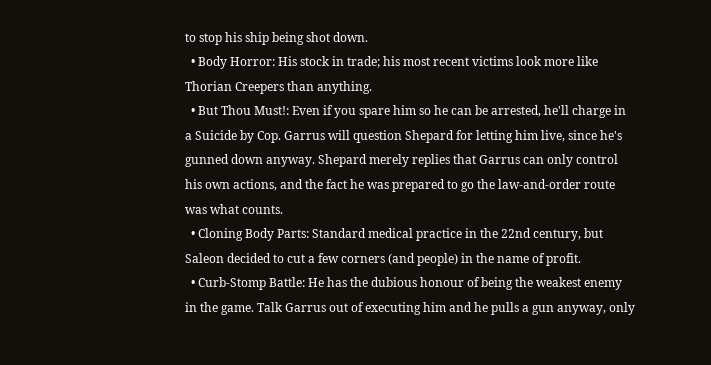to stop his ship being shot down.
  • Body Horror: His stock in trade; his most recent victims look more like Thorian Creepers than anything.
  • But Thou Must!: Even if you spare him so he can be arrested, he'll charge in a Suicide by Cop. Garrus will question Shepard for letting him live, since he's gunned down anyway. Shepard merely replies that Garrus can only control his own actions, and the fact he was prepared to go the law-and-order route was what counts.
  • Cloning Body Parts: Standard medical practice in the 22nd century, but Saleon decided to cut a few corners (and people) in the name of profit.
  • Curb-Stomp Battle: He has the dubious honour of being the weakest enemy in the game. Talk Garrus out of executing him and he pulls a gun anyway, only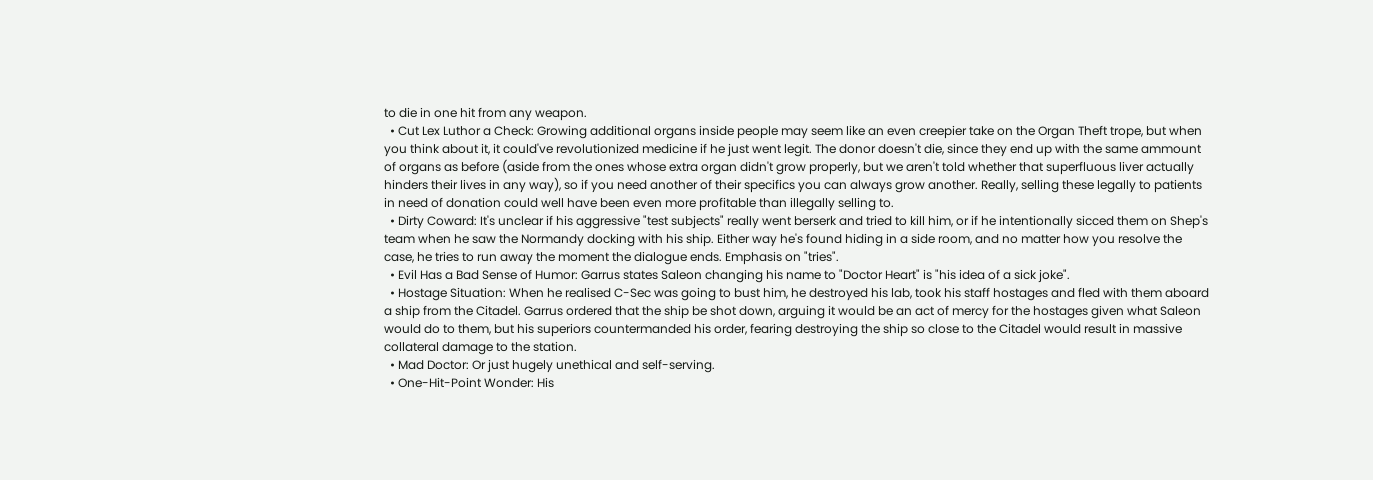to die in one hit from any weapon.
  • Cut Lex Luthor a Check: Growing additional organs inside people may seem like an even creepier take on the Organ Theft trope, but when you think about it, it could've revolutionized medicine if he just went legit. The donor doesn't die, since they end up with the same ammount of organs as before (aside from the ones whose extra organ didn't grow properly, but we aren't told whether that superfluous liver actually hinders their lives in any way), so if you need another of their specifics you can always grow another. Really, selling these legally to patients in need of donation could well have been even more profitable than illegally selling to.
  • Dirty Coward: It's unclear if his aggressive "test subjects" really went berserk and tried to kill him, or if he intentionally sicced them on Shep's team when he saw the Normandy docking with his ship. Either way he's found hiding in a side room, and no matter how you resolve the case, he tries to run away the moment the dialogue ends. Emphasis on "tries".
  • Evil Has a Bad Sense of Humor: Garrus states Saleon changing his name to "Doctor Heart" is "his idea of a sick joke".
  • Hostage Situation: When he realised C-Sec was going to bust him, he destroyed his lab, took his staff hostages and fled with them aboard a ship from the Citadel. Garrus ordered that the ship be shot down, arguing it would be an act of mercy for the hostages given what Saleon would do to them, but his superiors countermanded his order, fearing destroying the ship so close to the Citadel would result in massive collateral damage to the station.
  • Mad Doctor: Or just hugely unethical and self-serving.
  • One-Hit-Point Wonder: His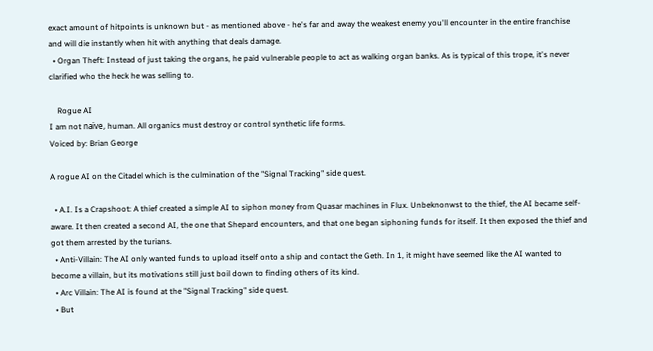exact amount of hitpoints is unknown but - as mentioned above - he's far and away the weakest enemy you'll encounter in the entire franchise and will die instantly when hit with anything that deals damage.
  • Organ Theft: Instead of just taking the organs, he paid vulnerable people to act as walking organ banks. As is typical of this trope, it's never clarified who the heck he was selling to.

    Rogue AI
I am not naïve, human. All organics must destroy or control synthetic life forms.
Voiced by: Brian George

A rogue AI on the Citadel which is the culmination of the "Signal Tracking" side quest.

  • A.I. Is a Crapshoot: A thief created a simple AI to siphon money from Quasar machines in Flux. Unbeknonwst to the thief, the AI became self-aware. It then created a second AI, the one that Shepard encounters, and that one began siphoning funds for itself. It then exposed the thief and got them arrested by the turians.
  • Anti-Villain: The AI only wanted funds to upload itself onto a ship and contact the Geth. In 1, it might have seemed like the AI wanted to become a villain, but its motivations still just boil down to finding others of its kind.
  • Arc Villain: The AI is found at the "Signal Tracking" side quest.
  • But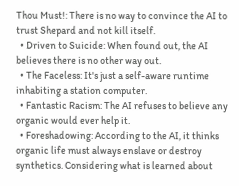Thou Must!: There is no way to convince the AI to trust Shepard and not kill itself.
  • Driven to Suicide: When found out, the AI believes there is no other way out.
  • The Faceless: It's just a self-aware runtime inhabiting a station computer.
  • Fantastic Racism: The AI refuses to believe any organic would ever help it.
  • Foreshadowing: According to the AI, it thinks organic life must always enslave or destroy synthetics. Considering what is learned about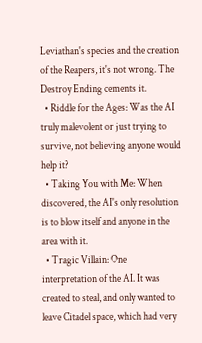Leviathan's species and the creation of the Reapers, it's not wrong. The Destroy Ending cements it.
  • Riddle for the Ages: Was the AI truly malevolent or just trying to survive, not believing anyone would help it?
  • Taking You with Me: When discovered, the AI's only resolution is to blow itself and anyone in the area with it.
  • Tragic Villain: One interpretation of the AI. It was created to steal, and only wanted to leave Citadel space, which had very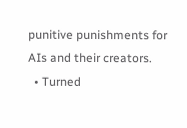punitive punishments for AIs and their creators.
  • Turned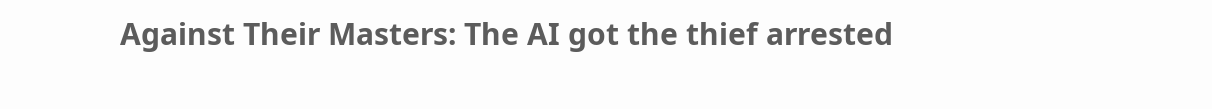Against Their Masters: The AI got the thief arrested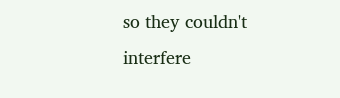so they couldn't interfere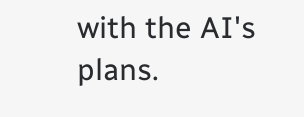with the AI's plans.